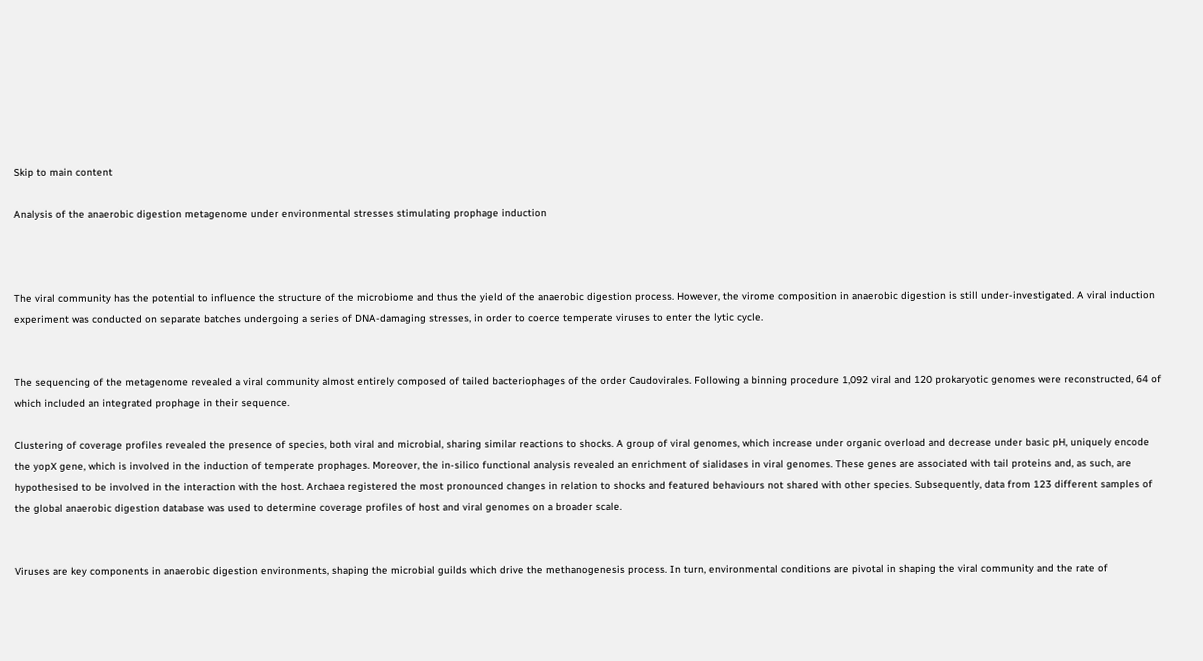Skip to main content

Analysis of the anaerobic digestion metagenome under environmental stresses stimulating prophage induction



The viral community has the potential to influence the structure of the microbiome and thus the yield of the anaerobic digestion process. However, the virome composition in anaerobic digestion is still under-investigated. A viral induction experiment was conducted on separate batches undergoing a series of DNA-damaging stresses, in order to coerce temperate viruses to enter the lytic cycle.


The sequencing of the metagenome revealed a viral community almost entirely composed of tailed bacteriophages of the order Caudovirales. Following a binning procedure 1,092 viral and 120 prokaryotic genomes were reconstructed, 64 of which included an integrated prophage in their sequence.

Clustering of coverage profiles revealed the presence of species, both viral and microbial, sharing similar reactions to shocks. A group of viral genomes, which increase under organic overload and decrease under basic pH, uniquely encode the yopX gene, which is involved in the induction of temperate prophages. Moreover, the in-silico functional analysis revealed an enrichment of sialidases in viral genomes. These genes are associated with tail proteins and, as such, are hypothesised to be involved in the interaction with the host. Archaea registered the most pronounced changes in relation to shocks and featured behaviours not shared with other species. Subsequently, data from 123 different samples of the global anaerobic digestion database was used to determine coverage profiles of host and viral genomes on a broader scale.


Viruses are key components in anaerobic digestion environments, shaping the microbial guilds which drive the methanogenesis process. In turn, environmental conditions are pivotal in shaping the viral community and the rate of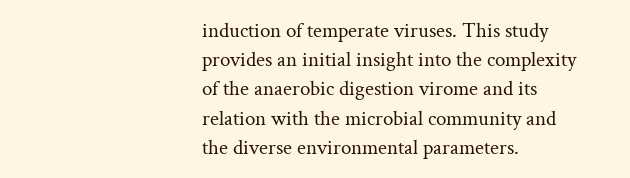induction of temperate viruses. This study provides an initial insight into the complexity of the anaerobic digestion virome and its relation with the microbial community and the diverse environmental parameters.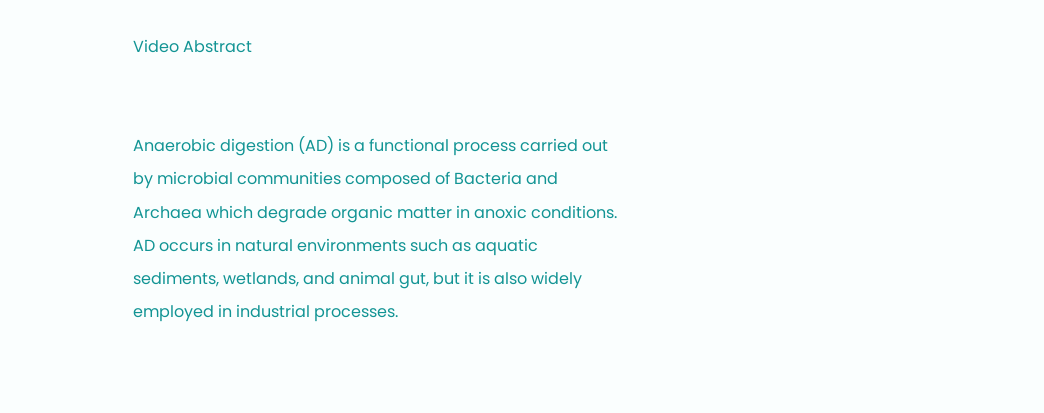Video Abstract


Anaerobic digestion (AD) is a functional process carried out by microbial communities composed of Bacteria and Archaea which degrade organic matter in anoxic conditions. AD occurs in natural environments such as aquatic sediments, wetlands, and animal gut, but it is also widely employed in industrial processes.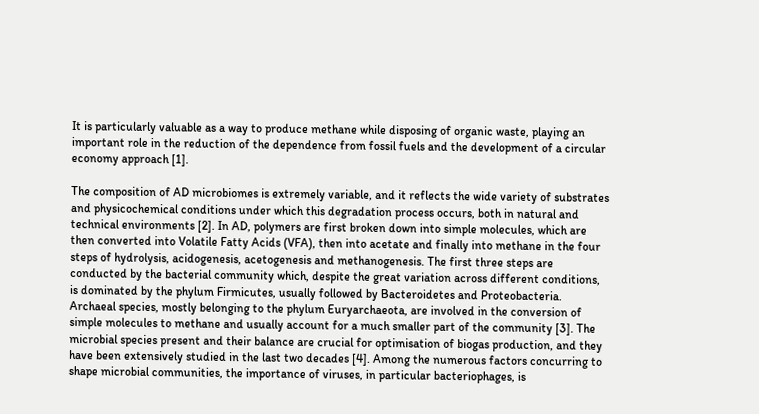It is particularly valuable as a way to produce methane while disposing of organic waste, playing an important role in the reduction of the dependence from fossil fuels and the development of a circular economy approach [1].

The composition of AD microbiomes is extremely variable, and it reflects the wide variety of substrates and physicochemical conditions under which this degradation process occurs, both in natural and technical environments [2]. In AD, polymers are first broken down into simple molecules, which are then converted into Volatile Fatty Acids (VFA), then into acetate and finally into methane in the four steps of hydrolysis, acidogenesis, acetogenesis and methanogenesis. The first three steps are conducted by the bacterial community which, despite the great variation across different conditions, is dominated by the phylum Firmicutes, usually followed by Bacteroidetes and Proteobacteria. Archaeal species, mostly belonging to the phylum Euryarchaeota, are involved in the conversion of simple molecules to methane and usually account for a much smaller part of the community [3]. The microbial species present and their balance are crucial for optimisation of biogas production, and they have been extensively studied in the last two decades [4]. Among the numerous factors concurring to shape microbial communities, the importance of viruses, in particular bacteriophages, is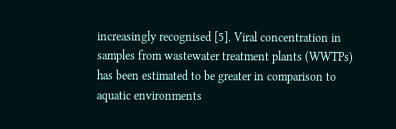increasingly recognised [5]. Viral concentration in samples from wastewater treatment plants (WWTPs) has been estimated to be greater in comparison to aquatic environments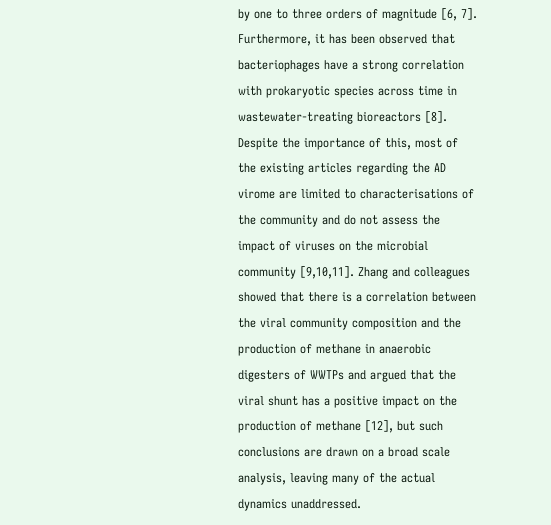by one to three orders of magnitude [6, 7]. Furthermore, it has been observed that bacteriophages have a strong correlation with prokaryotic species across time in wastewater-treating bioreactors [8]. Despite the importance of this, most of the existing articles regarding the AD virome are limited to characterisations of the community and do not assess the impact of viruses on the microbial community [9,10,11]. Zhang and colleagues showed that there is a correlation between the viral community composition and the production of methane in anaerobic digesters of WWTPs and argued that the viral shunt has a positive impact on the production of methane [12], but such conclusions are drawn on a broad scale analysis, leaving many of the actual dynamics unaddressed.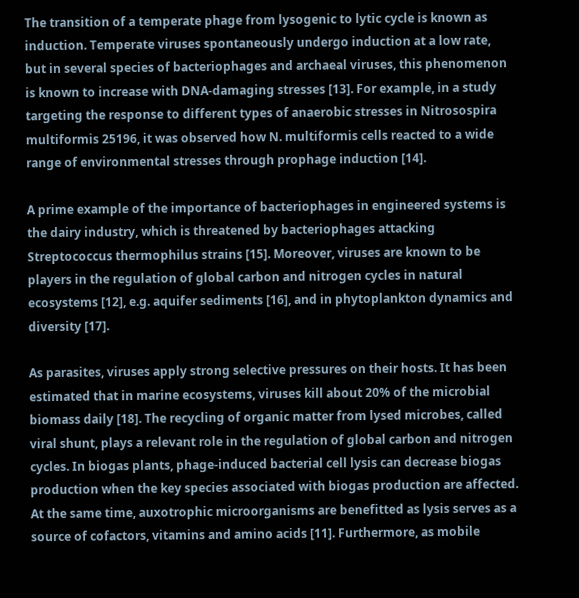The transition of a temperate phage from lysogenic to lytic cycle is known as induction. Temperate viruses spontaneously undergo induction at a low rate, but in several species of bacteriophages and archaeal viruses, this phenomenon is known to increase with DNA-damaging stresses [13]. For example, in a study targeting the response to different types of anaerobic stresses in Nitrosospira multiformis 25196, it was observed how N. multiformis cells reacted to a wide range of environmental stresses through prophage induction [14].

A prime example of the importance of bacteriophages in engineered systems is the dairy industry, which is threatened by bacteriophages attacking Streptococcus thermophilus strains [15]. Moreover, viruses are known to be players in the regulation of global carbon and nitrogen cycles in natural ecosystems [12], e.g. aquifer sediments [16], and in phytoplankton dynamics and diversity [17].

As parasites, viruses apply strong selective pressures on their hosts. It has been estimated that in marine ecosystems, viruses kill about 20% of the microbial biomass daily [18]. The recycling of organic matter from lysed microbes, called viral shunt, plays a relevant role in the regulation of global carbon and nitrogen cycles. In biogas plants, phage-induced bacterial cell lysis can decrease biogas production when the key species associated with biogas production are affected. At the same time, auxotrophic microorganisms are benefitted as lysis serves as a source of cofactors, vitamins and amino acids [11]. Furthermore, as mobile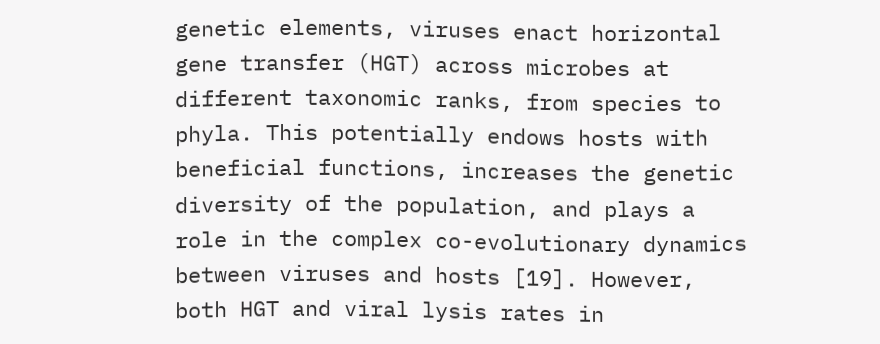genetic elements, viruses enact horizontal gene transfer (HGT) across microbes at different taxonomic ranks, from species to phyla. This potentially endows hosts with beneficial functions, increases the genetic diversity of the population, and plays a role in the complex co-evolutionary dynamics between viruses and hosts [19]. However, both HGT and viral lysis rates in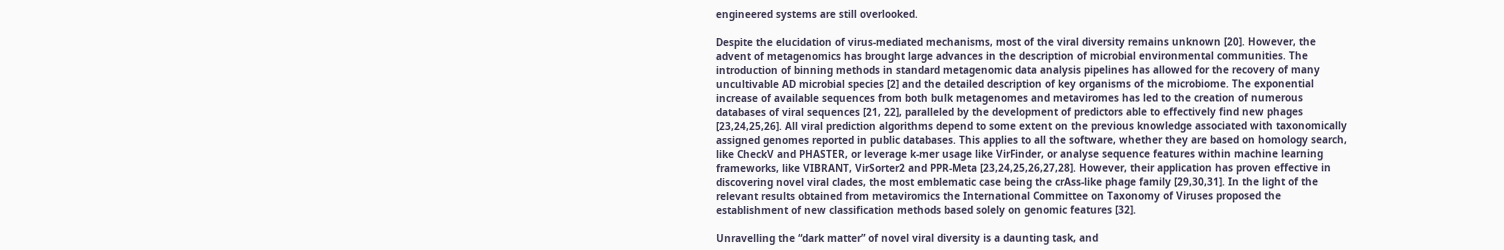engineered systems are still overlooked.

Despite the elucidation of virus-mediated mechanisms, most of the viral diversity remains unknown [20]. However, the advent of metagenomics has brought large advances in the description of microbial environmental communities. The introduction of binning methods in standard metagenomic data analysis pipelines has allowed for the recovery of many uncultivable AD microbial species [2] and the detailed description of key organisms of the microbiome. The exponential increase of available sequences from both bulk metagenomes and metaviromes has led to the creation of numerous databases of viral sequences [21, 22], paralleled by the development of predictors able to effectively find new phages [23,24,25,26]. All viral prediction algorithms depend to some extent on the previous knowledge associated with taxonomically assigned genomes reported in public databases. This applies to all the software, whether they are based on homology search, like CheckV and PHASTER, or leverage k-mer usage like VirFinder, or analyse sequence features within machine learning frameworks, like VIBRANT, VirSorter2 and PPR-Meta [23,24,25,26,27,28]. However, their application has proven effective in discovering novel viral clades, the most emblematic case being the crAss-like phage family [29,30,31]. In the light of the relevant results obtained from metaviromics the International Committee on Taxonomy of Viruses proposed the establishment of new classification methods based solely on genomic features [32].

Unravelling the “dark matter” of novel viral diversity is a daunting task, and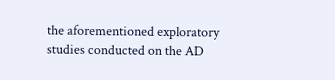the aforementioned exploratory studies conducted on the AD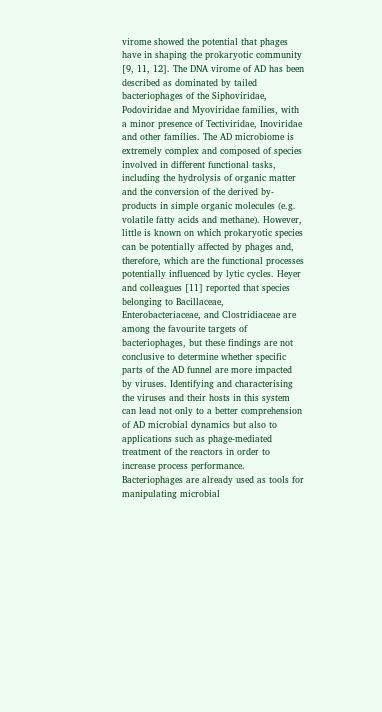virome showed the potential that phages have in shaping the prokaryotic community [9, 11, 12]. The DNA virome of AD has been described as dominated by tailed bacteriophages of the Siphoviridae, Podoviridae and Myoviridae families, with a minor presence of Tectiviridae, Inoviridae and other families. The AD microbiome is extremely complex and composed of species involved in different functional tasks, including the hydrolysis of organic matter and the conversion of the derived by-products in simple organic molecules (e.g. volatile fatty acids and methane). However, little is known on which prokaryotic species can be potentially affected by phages and, therefore, which are the functional processes potentially influenced by lytic cycles. Heyer and colleagues [11] reported that species belonging to Bacillaceae, Enterobacteriaceae, and Clostridiaceae are among the favourite targets of bacteriophages, but these findings are not conclusive to determine whether specific parts of the AD funnel are more impacted by viruses. Identifying and characterising the viruses and their hosts in this system can lead not only to a better comprehension of AD microbial dynamics but also to applications such as phage-mediated treatment of the reactors in order to increase process performance. Bacteriophages are already used as tools for manipulating microbial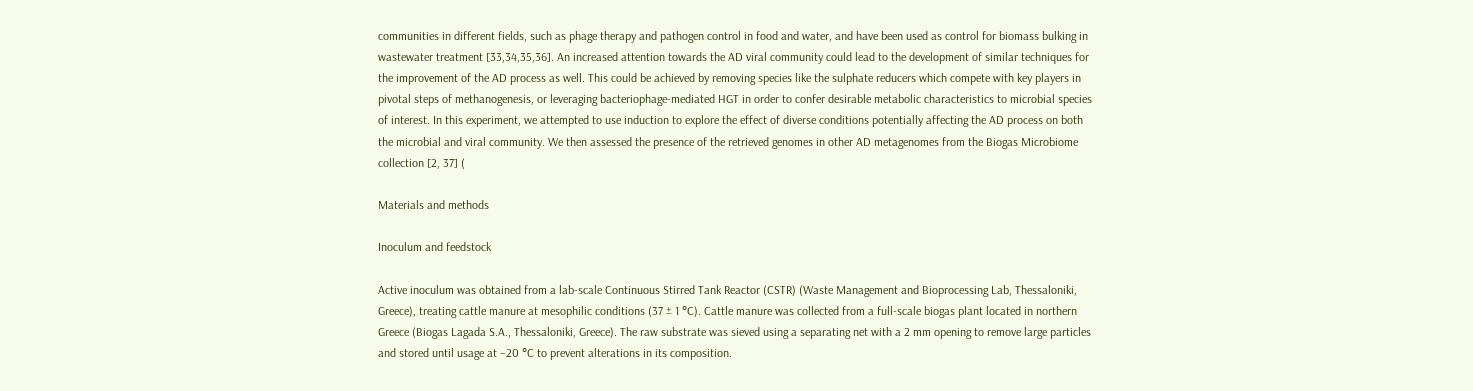communities in different fields, such as phage therapy and pathogen control in food and water, and have been used as control for biomass bulking in wastewater treatment [33,34,35,36]. An increased attention towards the AD viral community could lead to the development of similar techniques for the improvement of the AD process as well. This could be achieved by removing species like the sulphate reducers which compete with key players in pivotal steps of methanogenesis, or leveraging bacteriophage-mediated HGT in order to confer desirable metabolic characteristics to microbial species of interest. In this experiment, we attempted to use induction to explore the effect of diverse conditions potentially affecting the AD process on both the microbial and viral community. We then assessed the presence of the retrieved genomes in other AD metagenomes from the Biogas Microbiome collection [2, 37] (

Materials and methods

Inoculum and feedstock

Active inoculum was obtained from a lab-scale Continuous Stirred Tank Reactor (CSTR) (Waste Management and Bioprocessing Lab, Thessaloniki, Greece), treating cattle manure at mesophilic conditions (37 ± 1 °C). Cattle manure was collected from a full-scale biogas plant located in northern Greece (Biogas Lagada S.A., Thessaloniki, Greece). The raw substrate was sieved using a separating net with a 2 mm opening to remove large particles and stored until usage at −20 °C to prevent alterations in its composition.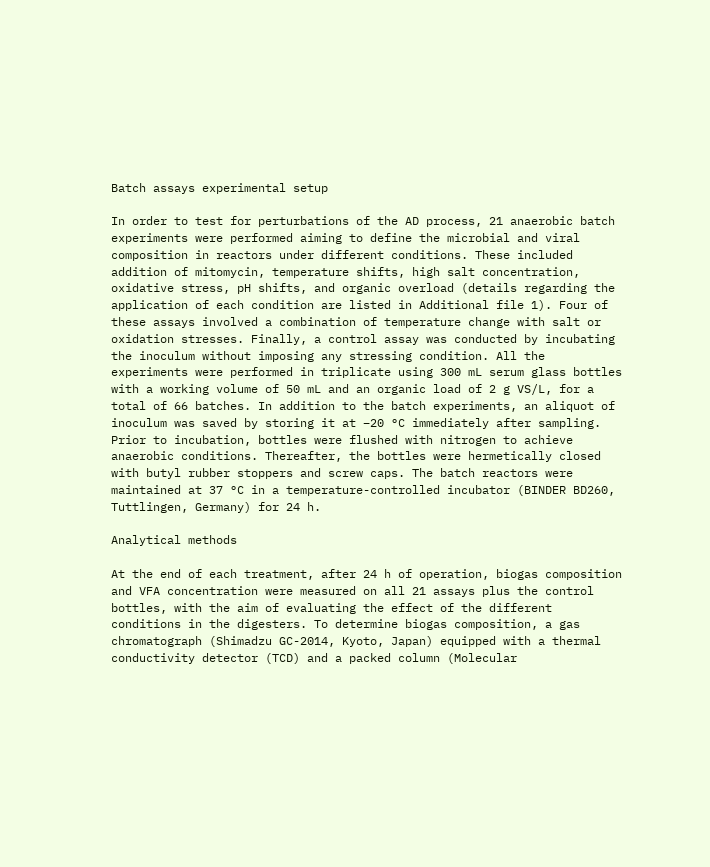Batch assays experimental setup

In order to test for perturbations of the AD process, 21 anaerobic batch experiments were performed aiming to define the microbial and viral composition in reactors under different conditions. These included addition of mitomycin, temperature shifts, high salt concentration, oxidative stress, pH shifts, and organic overload (details regarding the application of each condition are listed in Additional file 1). Four of these assays involved a combination of temperature change with salt or oxidation stresses. Finally, a control assay was conducted by incubating the inoculum without imposing any stressing condition. All the experiments were performed in triplicate using 300 mL serum glass bottles with a working volume of 50 mL and an organic load of 2 g VS/L, for a total of 66 batches. In addition to the batch experiments, an aliquot of inoculum was saved by storing it at −20 °C immediately after sampling. Prior to incubation, bottles were flushed with nitrogen to achieve anaerobic conditions. Thereafter, the bottles were hermetically closed with butyl rubber stoppers and screw caps. The batch reactors were maintained at 37 °C in a temperature-controlled incubator (BINDER BD260, Tuttlingen, Germany) for 24 h.

Analytical methods

At the end of each treatment, after 24 h of operation, biogas composition and VFA concentration were measured on all 21 assays plus the control bottles, with the aim of evaluating the effect of the different conditions in the digesters. To determine biogas composition, a gas chromatograph (Shimadzu GC-2014, Kyoto, Japan) equipped with a thermal conductivity detector (TCD) and a packed column (Molecular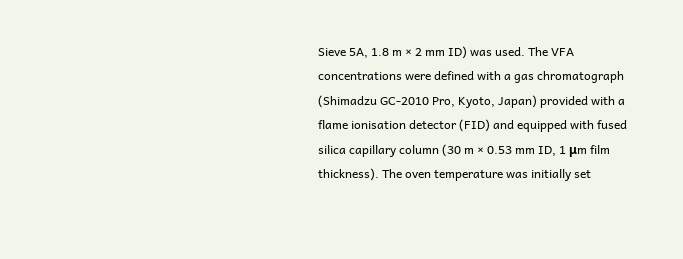Sieve 5A, 1.8 m × 2 mm ID) was used. The VFA concentrations were defined with a gas chromatograph (Shimadzu GC-2010 Pro, Kyoto, Japan) provided with a flame ionisation detector (FID) and equipped with fused silica capillary column (30 m × 0.53 mm ID, 1 μm film thickness). The oven temperature was initially set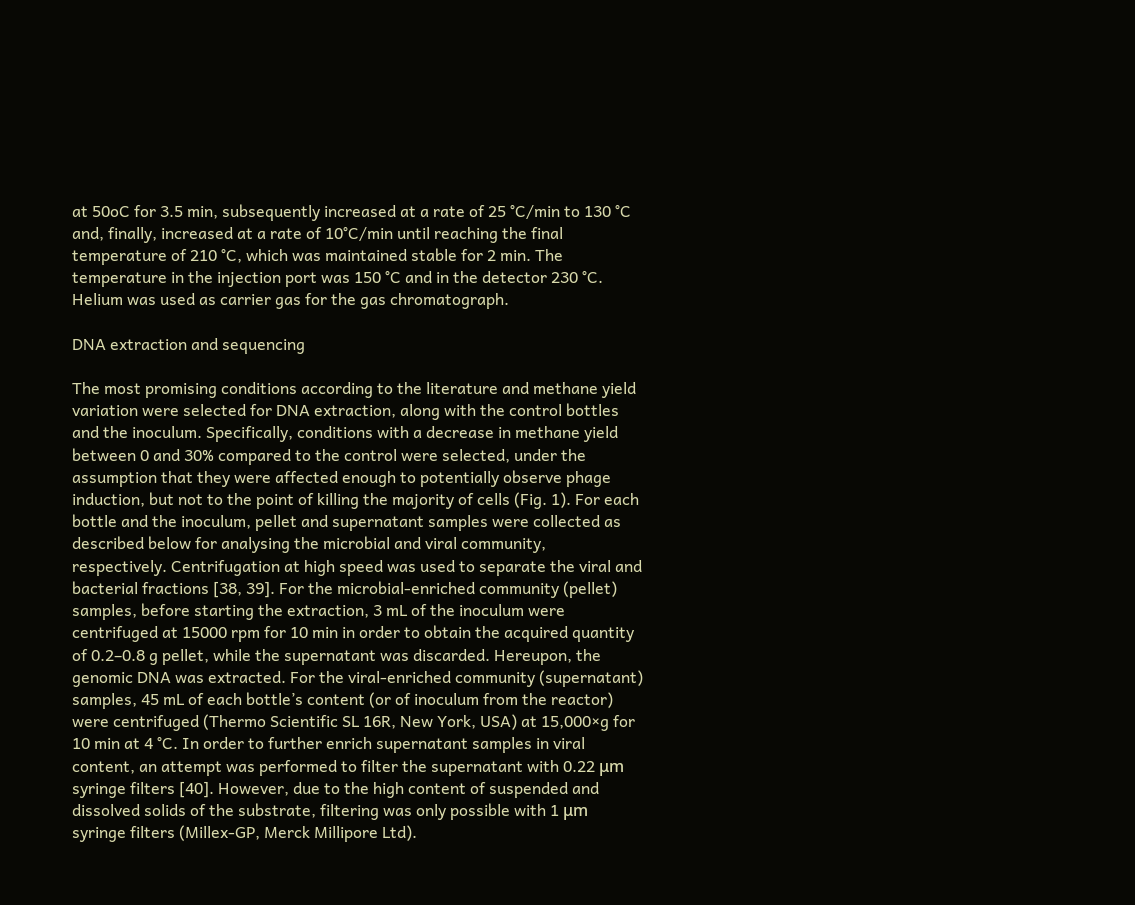at 50oC for 3.5 min, subsequently increased at a rate of 25 °C/min to 130 °C and, finally, increased at a rate of 10°C/min until reaching the final temperature of 210 °C, which was maintained stable for 2 min. The temperature in the injection port was 150 °C and in the detector 230 °C. Helium was used as carrier gas for the gas chromatograph.

DNA extraction and sequencing

The most promising conditions according to the literature and methane yield variation were selected for DNA extraction, along with the control bottles and the inoculum. Specifically, conditions with a decrease in methane yield between 0 and 30% compared to the control were selected, under the assumption that they were affected enough to potentially observe phage induction, but not to the point of killing the majority of cells (Fig. 1). For each bottle and the inoculum, pellet and supernatant samples were collected as described below for analysing the microbial and viral community, respectively. Centrifugation at high speed was used to separate the viral and bacterial fractions [38, 39]. For the microbial-enriched community (pellet) samples, before starting the extraction, 3 mL of the inoculum were centrifuged at 15000 rpm for 10 min in order to obtain the acquired quantity of 0.2–0.8 g pellet, while the supernatant was discarded. Hereupon, the genomic DNA was extracted. For the viral-enriched community (supernatant) samples, 45 mL of each bottle’s content (or of inoculum from the reactor) were centrifuged (Thermo Scientific SL 16R, New York, USA) at 15,000×g for 10 min at 4 °C. In order to further enrich supernatant samples in viral content, an attempt was performed to filter the supernatant with 0.22 μm syringe filters [40]. However, due to the high content of suspended and dissolved solids of the substrate, filtering was only possible with 1 μm syringe filters (Millex-GP, Merck Millipore Ltd).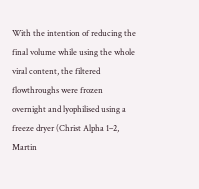With the intention of reducing the final volume while using the whole viral content, the filtered flowthroughs were frozen overnight and lyophilised using a freeze dryer (Christ Alpha 1–2, Martin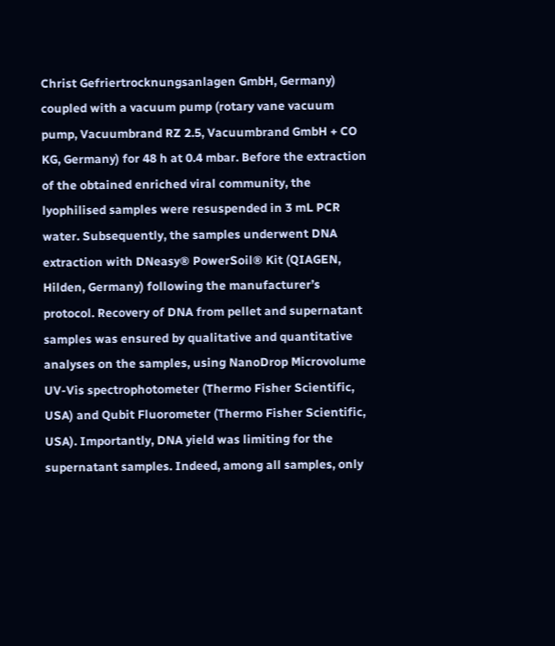Christ Gefriertrocknungsanlagen GmbH, Germany) coupled with a vacuum pump (rotary vane vacuum pump, Vacuumbrand RZ 2.5, Vacuumbrand GmbH + CO KG, Germany) for 48 h at 0.4 mbar. Before the extraction of the obtained enriched viral community, the lyophilised samples were resuspended in 3 mL PCR water. Subsequently, the samples underwent DNA extraction with DNeasy® PowerSoil® Kit (QIAGEN, Hilden, Germany) following the manufacturer’s protocol. Recovery of DNA from pellet and supernatant samples was ensured by qualitative and quantitative analyses on the samples, using NanoDrop Microvolume UV-Vis spectrophotometer (Thermo Fisher Scientific, USA) and Qubit Fluorometer (Thermo Fisher Scientific, USA). Importantly, DNA yield was limiting for the supernatant samples. Indeed, among all samples, only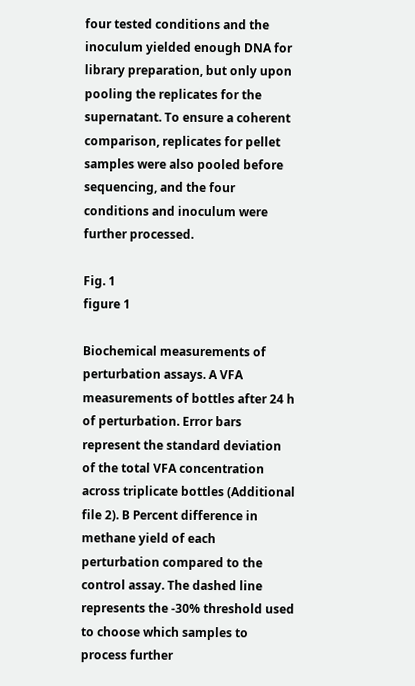four tested conditions and the inoculum yielded enough DNA for library preparation, but only upon pooling the replicates for the supernatant. To ensure a coherent comparison, replicates for pellet samples were also pooled before sequencing, and the four conditions and inoculum were further processed.

Fig. 1
figure 1

Biochemical measurements of perturbation assays. A VFA measurements of bottles after 24 h of perturbation. Error bars represent the standard deviation of the total VFA concentration across triplicate bottles (Additional file 2). B Percent difference in methane yield of each perturbation compared to the control assay. The dashed line represents the -30% threshold used to choose which samples to process further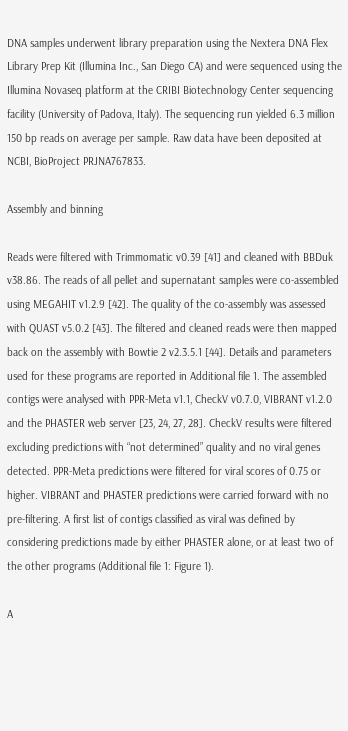DNA samples underwent library preparation using the Nextera DNA Flex Library Prep Kit (Illumina Inc., San Diego CA) and were sequenced using the Illumina Novaseq platform at the CRIBI Biotechnology Center sequencing facility (University of Padova, Italy). The sequencing run yielded 6.3 million 150 bp reads on average per sample. Raw data have been deposited at NCBI, BioProject PRJNA767833.

Assembly and binning

Reads were filtered with Trimmomatic v0.39 [41] and cleaned with BBDuk v38.86. The reads of all pellet and supernatant samples were co-assembled using MEGAHIT v1.2.9 [42]. The quality of the co-assembly was assessed with QUAST v5.0.2 [43]. The filtered and cleaned reads were then mapped back on the assembly with Bowtie 2 v2.3.5.1 [44]. Details and parameters used for these programs are reported in Additional file 1. The assembled contigs were analysed with PPR-Meta v1.1, CheckV v0.7.0, VIBRANT v1.2.0 and the PHASTER web server [23, 24, 27, 28]. CheckV results were filtered excluding predictions with “not determined” quality and no viral genes detected. PPR-Meta predictions were filtered for viral scores of 0.75 or higher. VIBRANT and PHASTER predictions were carried forward with no pre-filtering. A first list of contigs classified as viral was defined by considering predictions made by either PHASTER alone, or at least two of the other programs (Additional file 1: Figure 1).

A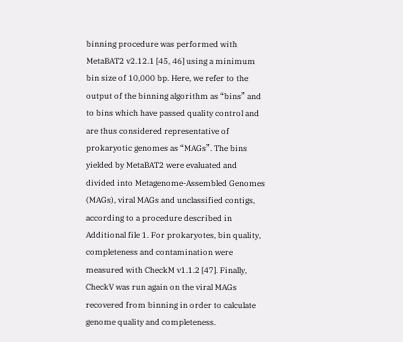binning procedure was performed with MetaBAT2 v2.12.1 [45, 46] using a minimum bin size of 10,000 bp. Here, we refer to the output of the binning algorithm as “bins” and to bins which have passed quality control and are thus considered representative of prokaryotic genomes as “MAGs”. The bins yielded by MetaBAT2 were evaluated and divided into Metagenome-Assembled Genomes (MAGs), viral MAGs and unclassified contigs, according to a procedure described in Additional file 1. For prokaryotes, bin quality, completeness and contamination were measured with CheckM v1.1.2 [47]. Finally, CheckV was run again on the viral MAGs recovered from binning in order to calculate genome quality and completeness.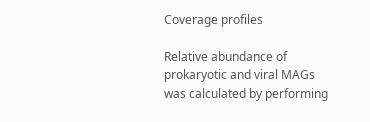Coverage profiles

Relative abundance of prokaryotic and viral MAGs was calculated by performing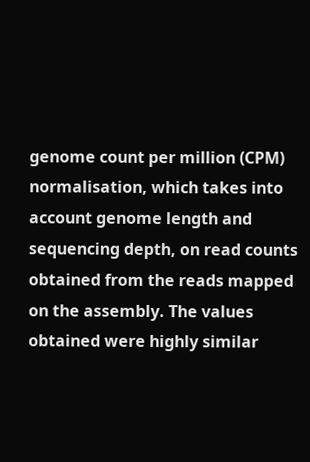genome count per million (CPM) normalisation, which takes into account genome length and sequencing depth, on read counts obtained from the reads mapped on the assembly. The values obtained were highly similar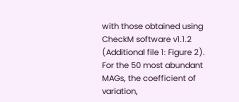with those obtained using CheckM software v1.1.2 (Additional file 1: Figure 2). For the 50 most abundant MAGs, the coefficient of variation,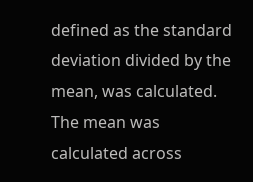defined as the standard deviation divided by the mean, was calculated. The mean was calculated across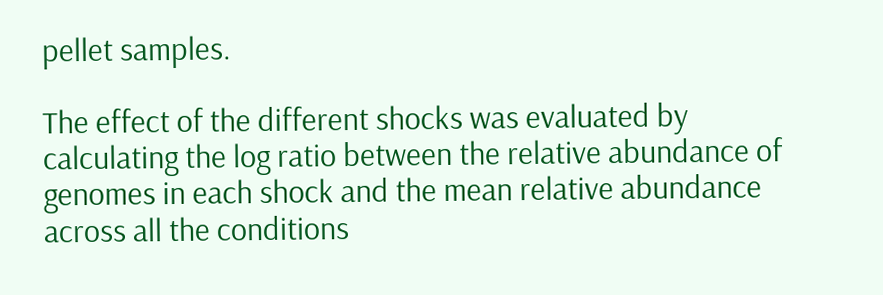pellet samples.

The effect of the different shocks was evaluated by calculating the log ratio between the relative abundance of genomes in each shock and the mean relative abundance across all the conditions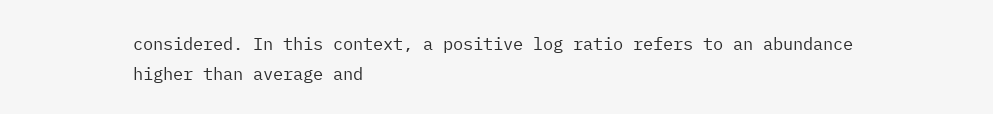considered. In this context, a positive log ratio refers to an abundance higher than average and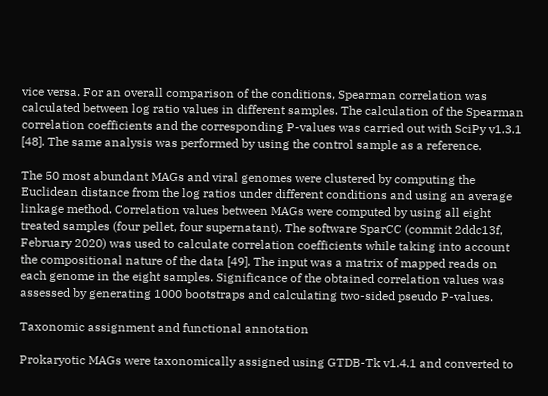vice versa. For an overall comparison of the conditions, Spearman correlation was calculated between log ratio values in different samples. The calculation of the Spearman correlation coefficients and the corresponding P-values was carried out with SciPy v1.3.1 [48]. The same analysis was performed by using the control sample as a reference.

The 50 most abundant MAGs and viral genomes were clustered by computing the Euclidean distance from the log ratios under different conditions and using an average linkage method. Correlation values between MAGs were computed by using all eight treated samples (four pellet, four supernatant). The software SparCC (commit 2ddc13f, February 2020) was used to calculate correlation coefficients while taking into account the compositional nature of the data [49]. The input was a matrix of mapped reads on each genome in the eight samples. Significance of the obtained correlation values was assessed by generating 1000 bootstraps and calculating two-sided pseudo P-values.

Taxonomic assignment and functional annotation

Prokaryotic MAGs were taxonomically assigned using GTDB-Tk v1.4.1 and converted to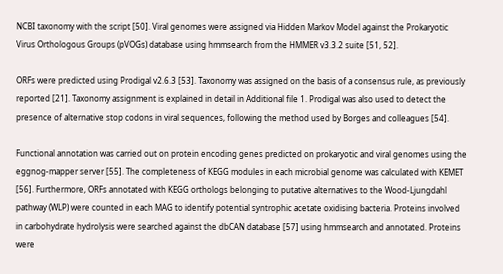NCBI taxonomy with the script [50]. Viral genomes were assigned via Hidden Markov Model against the Prokaryotic Virus Orthologous Groups (pVOGs) database using hmmsearch from the HMMER v3.3.2 suite [51, 52].

ORFs were predicted using Prodigal v2.6.3 [53]. Taxonomy was assigned on the basis of a consensus rule, as previously reported [21]. Taxonomy assignment is explained in detail in Additional file 1. Prodigal was also used to detect the presence of alternative stop codons in viral sequences, following the method used by Borges and colleagues [54].

Functional annotation was carried out on protein encoding genes predicted on prokaryotic and viral genomes using the eggnog-mapper server [55]. The completeness of KEGG modules in each microbial genome was calculated with KEMET [56]. Furthermore, ORFs annotated with KEGG orthologs belonging to putative alternatives to the Wood-Ljungdahl pathway (WLP) were counted in each MAG to identify potential syntrophic acetate oxidising bacteria. Proteins involved in carbohydrate hydrolysis were searched against the dbCAN database [57] using hmmsearch and annotated. Proteins were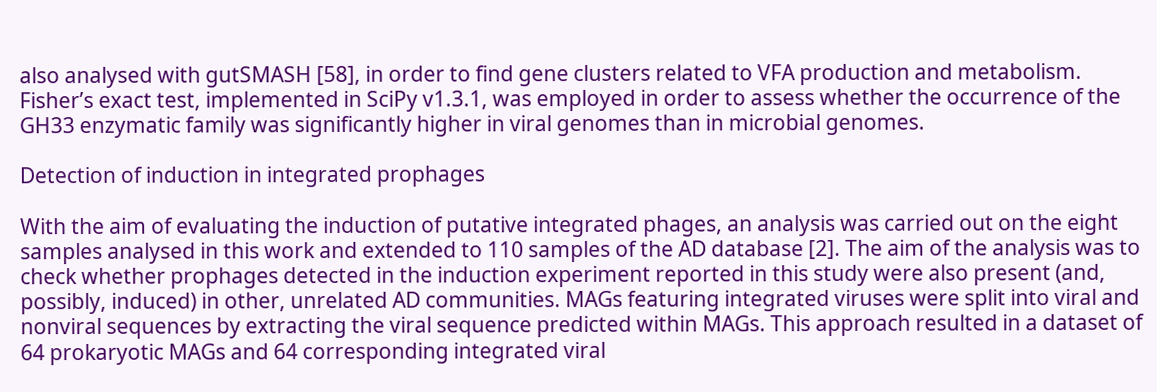also analysed with gutSMASH [58], in order to find gene clusters related to VFA production and metabolism. Fisher’s exact test, implemented in SciPy v1.3.1, was employed in order to assess whether the occurrence of the GH33 enzymatic family was significantly higher in viral genomes than in microbial genomes.

Detection of induction in integrated prophages

With the aim of evaluating the induction of putative integrated phages, an analysis was carried out on the eight samples analysed in this work and extended to 110 samples of the AD database [2]. The aim of the analysis was to check whether prophages detected in the induction experiment reported in this study were also present (and, possibly, induced) in other, unrelated AD communities. MAGs featuring integrated viruses were split into viral and nonviral sequences by extracting the viral sequence predicted within MAGs. This approach resulted in a dataset of 64 prokaryotic MAGs and 64 corresponding integrated viral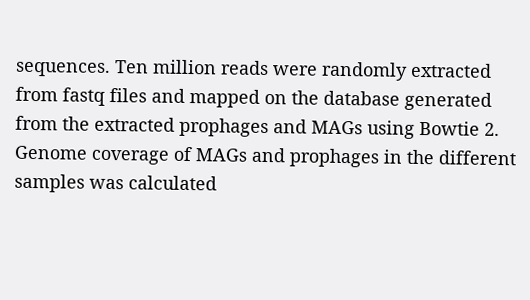sequences. Ten million reads were randomly extracted from fastq files and mapped on the database generated from the extracted prophages and MAGs using Bowtie 2. Genome coverage of MAGs and prophages in the different samples was calculated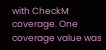with CheckM coverage. One coverage value was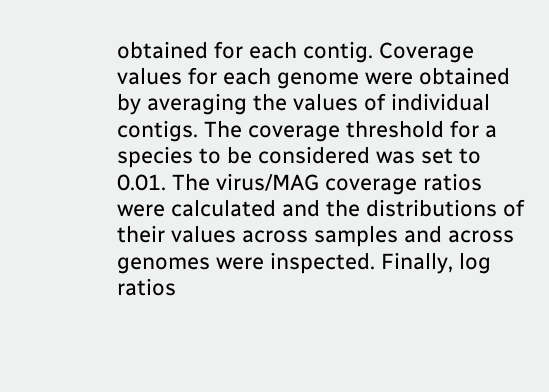obtained for each contig. Coverage values for each genome were obtained by averaging the values of individual contigs. The coverage threshold for a species to be considered was set to 0.01. The virus/MAG coverage ratios were calculated and the distributions of their values across samples and across genomes were inspected. Finally, log ratios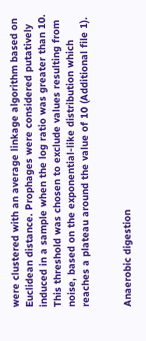were clustered with an average linkage algorithm based on Euclidean distance. Prophages were considered putatively induced in a sample when the log ratio was greater than 10. This threshold was chosen to exclude values resulting from noise, based on the exponential-like distribution which reaches a plateau around the value of 10 (Additional file 1).


Anaerobic digestion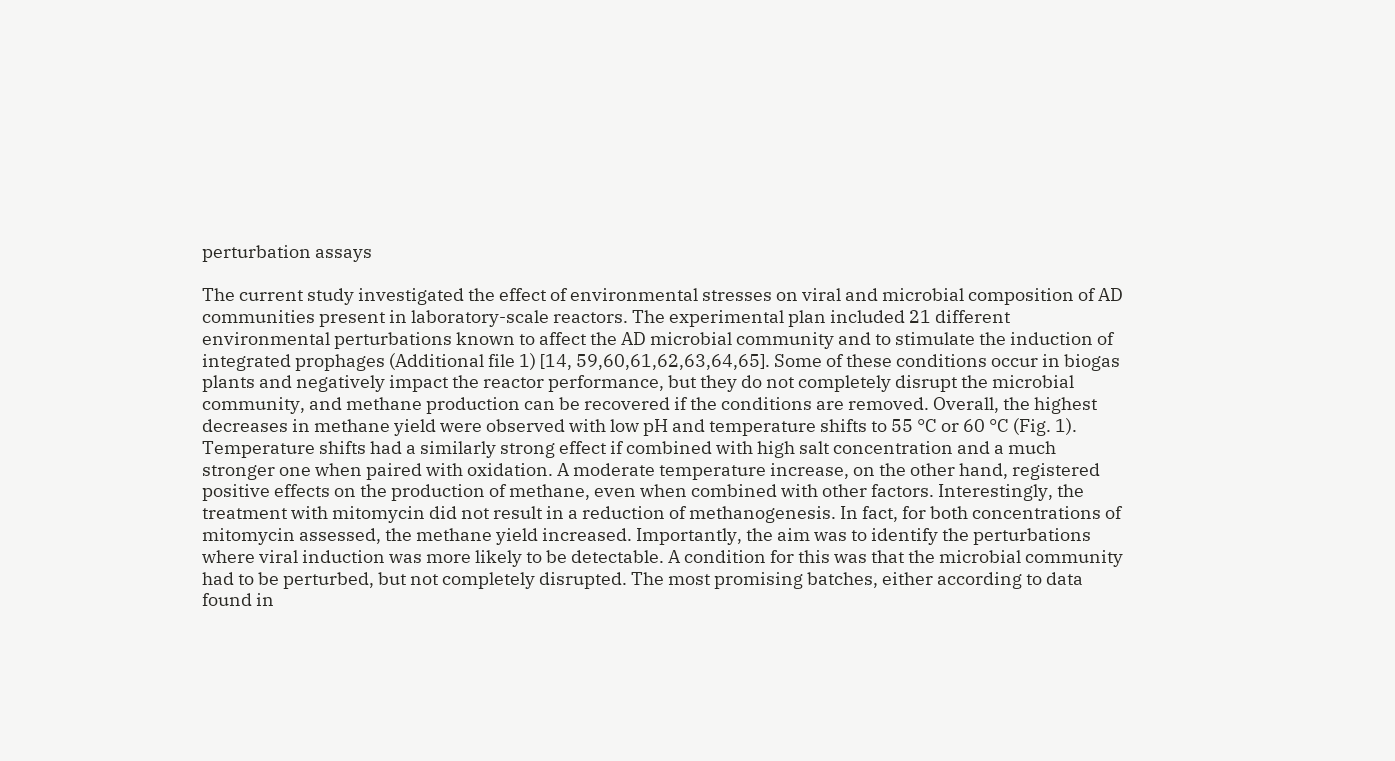perturbation assays

The current study investigated the effect of environmental stresses on viral and microbial composition of AD communities present in laboratory-scale reactors. The experimental plan included 21 different environmental perturbations known to affect the AD microbial community and to stimulate the induction of integrated prophages (Additional file 1) [14, 59,60,61,62,63,64,65]. Some of these conditions occur in biogas plants and negatively impact the reactor performance, but they do not completely disrupt the microbial community, and methane production can be recovered if the conditions are removed. Overall, the highest decreases in methane yield were observed with low pH and temperature shifts to 55 °C or 60 °C (Fig. 1). Temperature shifts had a similarly strong effect if combined with high salt concentration and a much stronger one when paired with oxidation. A moderate temperature increase, on the other hand, registered positive effects on the production of methane, even when combined with other factors. Interestingly, the treatment with mitomycin did not result in a reduction of methanogenesis. In fact, for both concentrations of mitomycin assessed, the methane yield increased. Importantly, the aim was to identify the perturbations where viral induction was more likely to be detectable. A condition for this was that the microbial community had to be perturbed, but not completely disrupted. The most promising batches, either according to data found in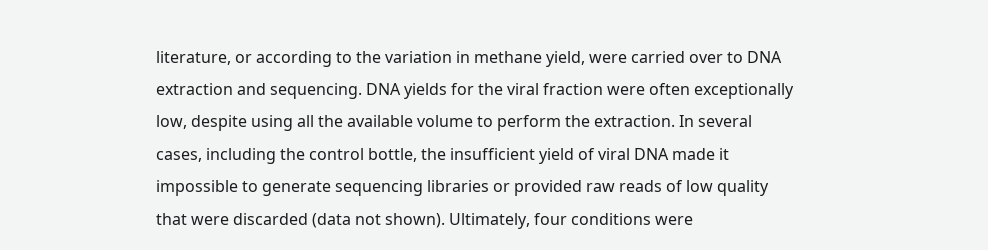literature, or according to the variation in methane yield, were carried over to DNA extraction and sequencing. DNA yields for the viral fraction were often exceptionally low, despite using all the available volume to perform the extraction. In several cases, including the control bottle, the insufficient yield of viral DNA made it impossible to generate sequencing libraries or provided raw reads of low quality that were discarded (data not shown). Ultimately, four conditions were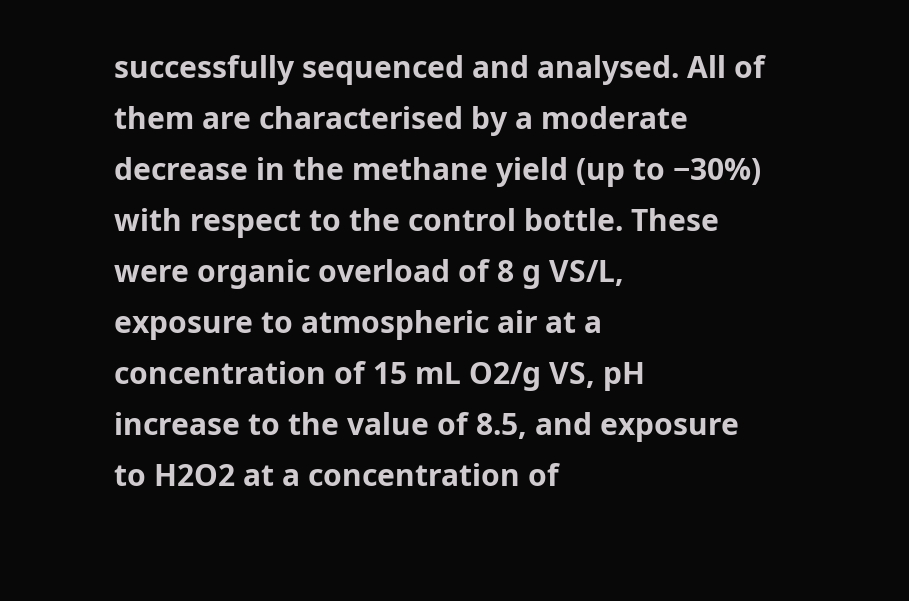successfully sequenced and analysed. All of them are characterised by a moderate decrease in the methane yield (up to −30%) with respect to the control bottle. These were organic overload of 8 g VS/L, exposure to atmospheric air at a concentration of 15 mL O2/g VS, pH increase to the value of 8.5, and exposure to H2O2 at a concentration of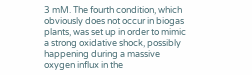3 mM. The fourth condition, which obviously does not occur in biogas plants, was set up in order to mimic a strong oxidative shock, possibly happening during a massive oxygen influx in the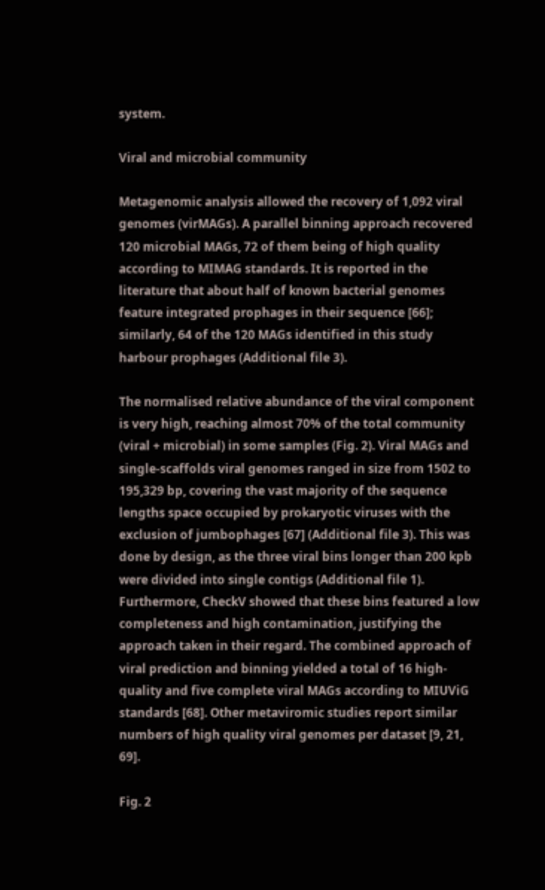system.

Viral and microbial community

Metagenomic analysis allowed the recovery of 1,092 viral genomes (virMAGs). A parallel binning approach recovered 120 microbial MAGs, 72 of them being of high quality according to MIMAG standards. It is reported in the literature that about half of known bacterial genomes feature integrated prophages in their sequence [66]; similarly, 64 of the 120 MAGs identified in this study harbour prophages (Additional file 3).

The normalised relative abundance of the viral component is very high, reaching almost 70% of the total community (viral + microbial) in some samples (Fig. 2). Viral MAGs and single-scaffolds viral genomes ranged in size from 1502 to 195,329 bp, covering the vast majority of the sequence lengths space occupied by prokaryotic viruses with the exclusion of jumbophages [67] (Additional file 3). This was done by design, as the three viral bins longer than 200 kpb were divided into single contigs (Additional file 1). Furthermore, CheckV showed that these bins featured a low completeness and high contamination, justifying the approach taken in their regard. The combined approach of viral prediction and binning yielded a total of 16 high-quality and five complete viral MAGs according to MIUViG standards [68]. Other metaviromic studies report similar numbers of high quality viral genomes per dataset [9, 21, 69].

Fig. 2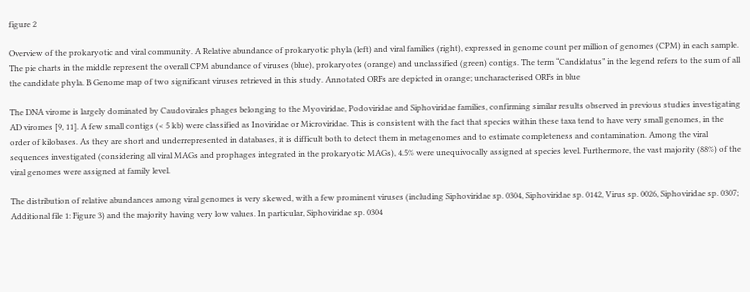figure 2

Overview of the prokaryotic and viral community. A Relative abundance of prokaryotic phyla (left) and viral families (right), expressed in genome count per million of genomes (CPM) in each sample. The pie charts in the middle represent the overall CPM abundance of viruses (blue), prokaryotes (orange) and unclassified (green) contigs. The term “Candidatus” in the legend refers to the sum of all the candidate phyla. B Genome map of two significant viruses retrieved in this study. Annotated ORFs are depicted in orange; uncharacterised ORFs in blue

The DNA virome is largely dominated by Caudovirales phages belonging to the Myoviridae, Podoviridae and Siphoviridae families, confirming similar results observed in previous studies investigating AD viromes [9, 11]. A few small contigs (< 5 kb) were classified as Inoviridae or Microviridae. This is consistent with the fact that species within these taxa tend to have very small genomes, in the order of kilobases. As they are short and underrepresented in databases, it is difficult both to detect them in metagenomes and to estimate completeness and contamination. Among the viral sequences investigated (considering all viral MAGs and prophages integrated in the prokaryotic MAGs), 4.5% were unequivocally assigned at species level. Furthermore, the vast majority (88%) of the viral genomes were assigned at family level.

The distribution of relative abundances among viral genomes is very skewed, with a few prominent viruses (including Siphoviridae sp. 0304, Siphoviridae sp. 0142, Virus sp. 0026, Siphoviridae sp. 0307; Additional file 1: Figure 3) and the majority having very low values. In particular, Siphoviridae sp. 0304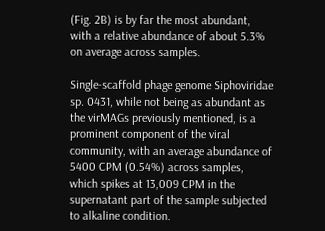(Fig. 2B) is by far the most abundant, with a relative abundance of about 5.3% on average across samples.

Single-scaffold phage genome Siphoviridae sp. 0431, while not being as abundant as the virMAGs previously mentioned, is a prominent component of the viral community, with an average abundance of 5400 CPM (0.54%) across samples, which spikes at 13,009 CPM in the supernatant part of the sample subjected to alkaline condition.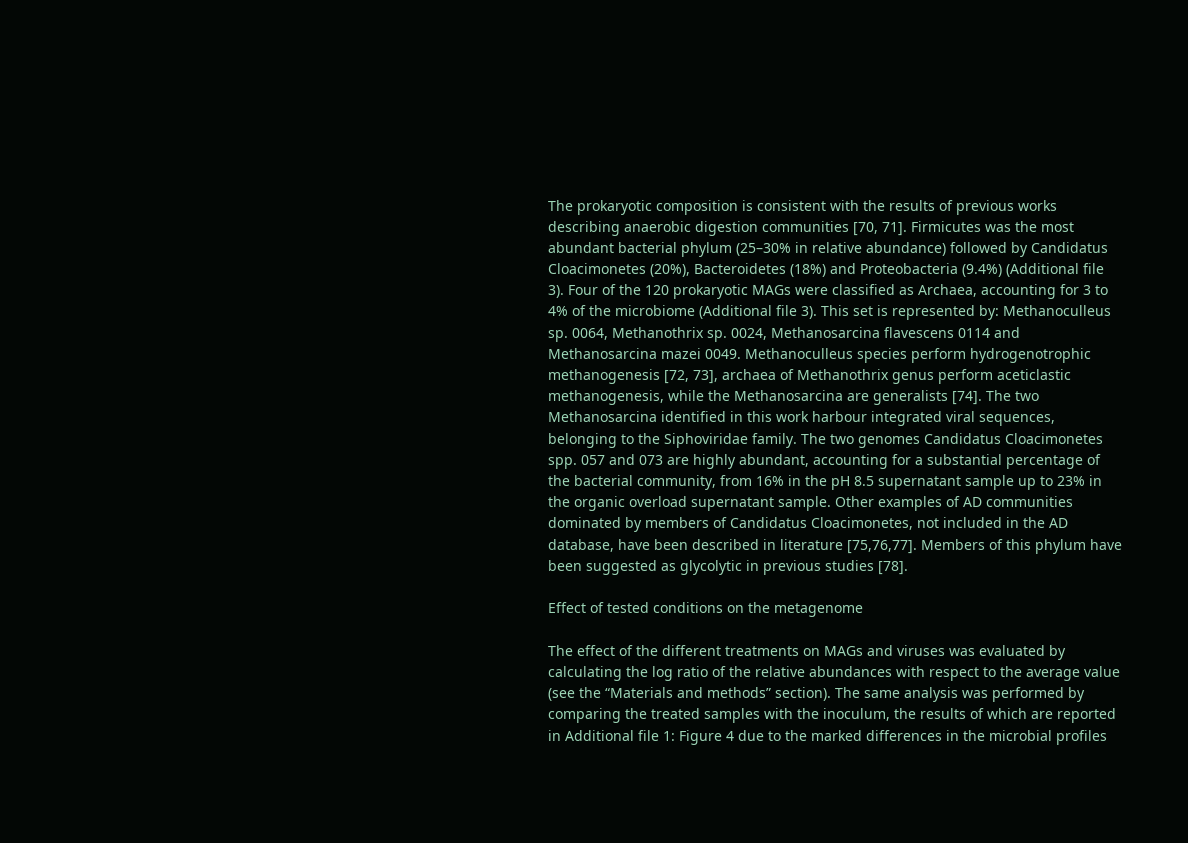The prokaryotic composition is consistent with the results of previous works describing anaerobic digestion communities [70, 71]. Firmicutes was the most abundant bacterial phylum (25–30% in relative abundance) followed by Candidatus Cloacimonetes (20%), Bacteroidetes (18%) and Proteobacteria (9.4%) (Additional file 3). Four of the 120 prokaryotic MAGs were classified as Archaea, accounting for 3 to 4% of the microbiome (Additional file 3). This set is represented by: Methanoculleus sp. 0064, Methanothrix sp. 0024, Methanosarcina flavescens 0114 and Methanosarcina mazei 0049. Methanoculleus species perform hydrogenotrophic methanogenesis [72, 73], archaea of Methanothrix genus perform aceticlastic methanogenesis, while the Methanosarcina are generalists [74]. The two Methanosarcina identified in this work harbour integrated viral sequences, belonging to the Siphoviridae family. The two genomes Candidatus Cloacimonetes spp. 057 and 073 are highly abundant, accounting for a substantial percentage of the bacterial community, from 16% in the pH 8.5 supernatant sample up to 23% in the organic overload supernatant sample. Other examples of AD communities dominated by members of Candidatus Cloacimonetes, not included in the AD database, have been described in literature [75,76,77]. Members of this phylum have been suggested as glycolytic in previous studies [78].

Effect of tested conditions on the metagenome

The effect of the different treatments on MAGs and viruses was evaluated by calculating the log ratio of the relative abundances with respect to the average value (see the “Materials and methods” section). The same analysis was performed by comparing the treated samples with the inoculum, the results of which are reported in Additional file 1: Figure 4 due to the marked differences in the microbial profiles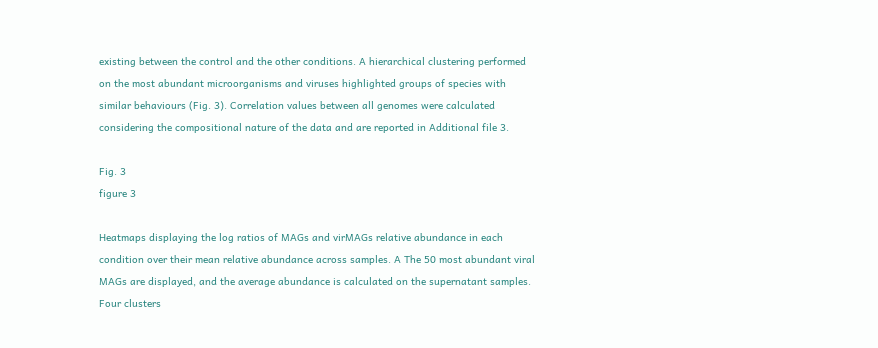existing between the control and the other conditions. A hierarchical clustering performed on the most abundant microorganisms and viruses highlighted groups of species with similar behaviours (Fig. 3). Correlation values between all genomes were calculated considering the compositional nature of the data and are reported in Additional file 3.

Fig. 3
figure 3

Heatmaps displaying the log ratios of MAGs and virMAGs relative abundance in each condition over their mean relative abundance across samples. A The 50 most abundant viral MAGs are displayed, and the average abundance is calculated on the supernatant samples. Four clusters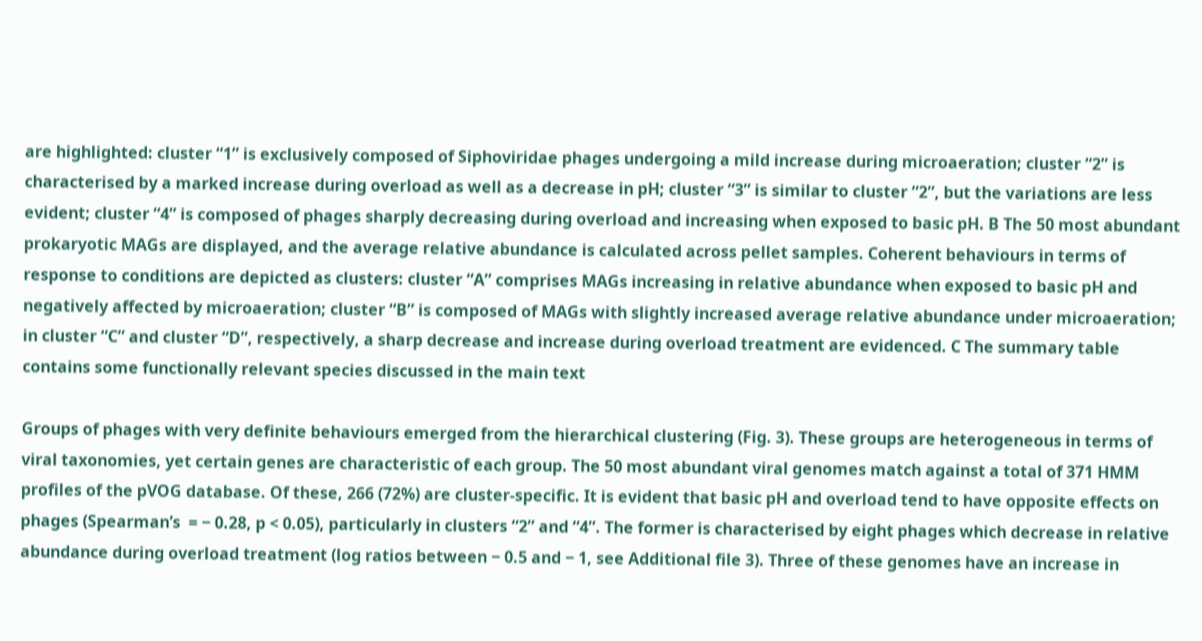are highlighted: cluster “1” is exclusively composed of Siphoviridae phages undergoing a mild increase during microaeration; cluster “2” is characterised by a marked increase during overload as well as a decrease in pH; cluster “3” is similar to cluster “2”, but the variations are less evident; cluster “4” is composed of phages sharply decreasing during overload and increasing when exposed to basic pH. B The 50 most abundant prokaryotic MAGs are displayed, and the average relative abundance is calculated across pellet samples. Coherent behaviours in terms of response to conditions are depicted as clusters: cluster “A” comprises MAGs increasing in relative abundance when exposed to basic pH and negatively affected by microaeration; cluster “B” is composed of MAGs with slightly increased average relative abundance under microaeration; in cluster “C” and cluster “D”, respectively, a sharp decrease and increase during overload treatment are evidenced. C The summary table contains some functionally relevant species discussed in the main text

Groups of phages with very definite behaviours emerged from the hierarchical clustering (Fig. 3). These groups are heterogeneous in terms of viral taxonomies, yet certain genes are characteristic of each group. The 50 most abundant viral genomes match against a total of 371 HMM profiles of the pVOG database. Of these, 266 (72%) are cluster-specific. It is evident that basic pH and overload tend to have opposite effects on phages (Spearman’s  = − 0.28, p < 0.05), particularly in clusters “2” and “4”. The former is characterised by eight phages which decrease in relative abundance during overload treatment (log ratios between − 0.5 and − 1, see Additional file 3). Three of these genomes have an increase in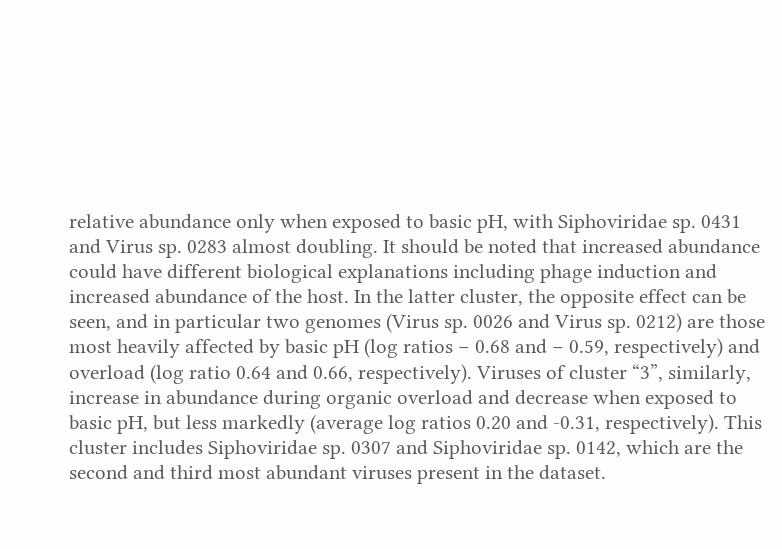relative abundance only when exposed to basic pH, with Siphoviridae sp. 0431 and Virus sp. 0283 almost doubling. It should be noted that increased abundance could have different biological explanations including phage induction and increased abundance of the host. In the latter cluster, the opposite effect can be seen, and in particular two genomes (Virus sp. 0026 and Virus sp. 0212) are those most heavily affected by basic pH (log ratios − 0.68 and − 0.59, respectively) and overload (log ratio 0.64 and 0.66, respectively). Viruses of cluster “3”, similarly, increase in abundance during organic overload and decrease when exposed to basic pH, but less markedly (average log ratios 0.20 and -0.31, respectively). This cluster includes Siphoviridae sp. 0307 and Siphoviridae sp. 0142, which are the second and third most abundant viruses present in the dataset.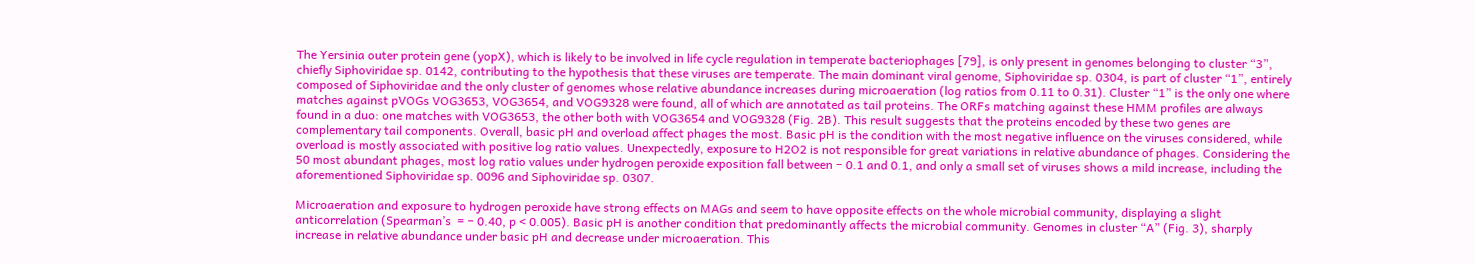The Yersinia outer protein gene (yopX), which is likely to be involved in life cycle regulation in temperate bacteriophages [79], is only present in genomes belonging to cluster “3”, chiefly Siphoviridae sp. 0142, contributing to the hypothesis that these viruses are temperate. The main dominant viral genome, Siphoviridae sp. 0304, is part of cluster “1”, entirely composed of Siphoviridae and the only cluster of genomes whose relative abundance increases during microaeration (log ratios from 0.11 to 0.31). Cluster “1” is the only one where matches against pVOGs VOG3653, VOG3654, and VOG9328 were found, all of which are annotated as tail proteins. The ORFs matching against these HMM profiles are always found in a duo: one matches with VOG3653, the other both with VOG3654 and VOG9328 (Fig. 2B). This result suggests that the proteins encoded by these two genes are complementary tail components. Overall, basic pH and overload affect phages the most. Basic pH is the condition with the most negative influence on the viruses considered, while overload is mostly associated with positive log ratio values. Unexpectedly, exposure to H2O2 is not responsible for great variations in relative abundance of phages. Considering the 50 most abundant phages, most log ratio values under hydrogen peroxide exposition fall between − 0.1 and 0.1, and only a small set of viruses shows a mild increase, including the aforementioned Siphoviridae sp. 0096 and Siphoviridae sp. 0307.

Microaeration and exposure to hydrogen peroxide have strong effects on MAGs and seem to have opposite effects on the whole microbial community, displaying a slight anticorrelation (Spearman’s  = − 0.40, p < 0.005). Basic pH is another condition that predominantly affects the microbial community. Genomes in cluster “A” (Fig. 3), sharply increase in relative abundance under basic pH and decrease under microaeration. This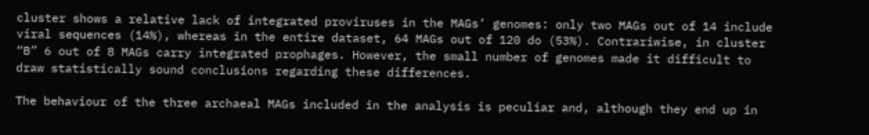cluster shows a relative lack of integrated proviruses in the MAGs’ genomes: only two MAGs out of 14 include viral sequences (14%), whereas in the entire dataset, 64 MAGs out of 120 do (53%). Contrariwise, in cluster “B” 6 out of 8 MAGs carry integrated prophages. However, the small number of genomes made it difficult to draw statistically sound conclusions regarding these differences.

The behaviour of the three archaeal MAGs included in the analysis is peculiar and, although they end up in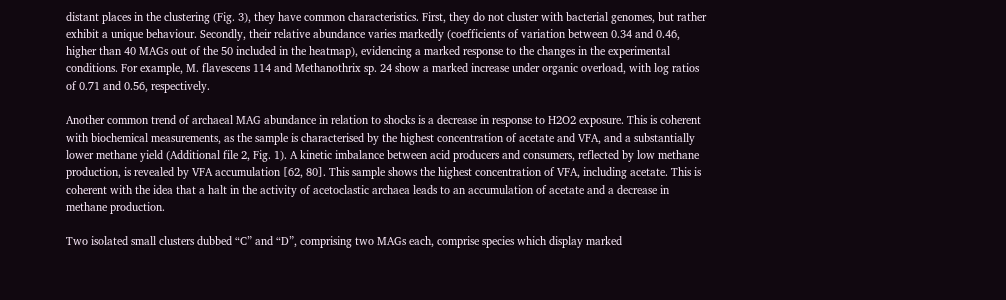distant places in the clustering (Fig. 3), they have common characteristics. First, they do not cluster with bacterial genomes, but rather exhibit a unique behaviour. Secondly, their relative abundance varies markedly (coefficients of variation between 0.34 and 0.46, higher than 40 MAGs out of the 50 included in the heatmap), evidencing a marked response to the changes in the experimental conditions. For example, M. flavescens 114 and Methanothrix sp. 24 show a marked increase under organic overload, with log ratios of 0.71 and 0.56, respectively.

Another common trend of archaeal MAG abundance in relation to shocks is a decrease in response to H2O2 exposure. This is coherent with biochemical measurements, as the sample is characterised by the highest concentration of acetate and VFA, and a substantially lower methane yield (Additional file 2, Fig. 1). A kinetic imbalance between acid producers and consumers, reflected by low methane production, is revealed by VFA accumulation [62, 80]. This sample shows the highest concentration of VFA, including acetate. This is coherent with the idea that a halt in the activity of acetoclastic archaea leads to an accumulation of acetate and a decrease in methane production.

Two isolated small clusters dubbed “C” and “D”, comprising two MAGs each, comprise species which display marked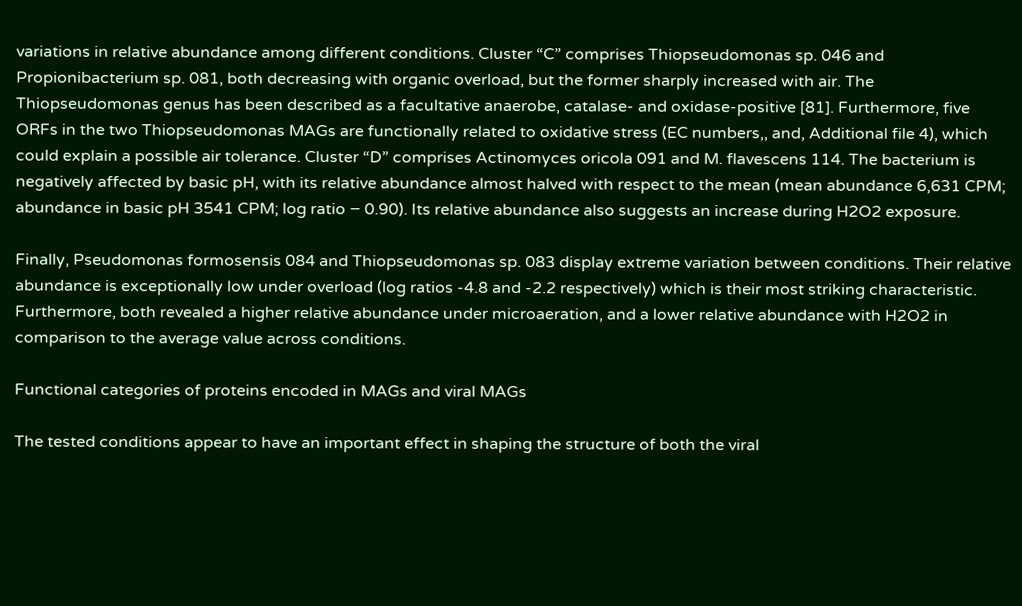variations in relative abundance among different conditions. Cluster “C” comprises Thiopseudomonas sp. 046 and Propionibacterium sp. 081, both decreasing with organic overload, but the former sharply increased with air. The Thiopseudomonas genus has been described as a facultative anaerobe, catalase- and oxidase-positive [81]. Furthermore, five ORFs in the two Thiopseudomonas MAGs are functionally related to oxidative stress (EC numbers,, and, Additional file 4), which could explain a possible air tolerance. Cluster “D” comprises Actinomyces oricola 091 and M. flavescens 114. The bacterium is negatively affected by basic pH, with its relative abundance almost halved with respect to the mean (mean abundance 6,631 CPM; abundance in basic pH 3541 CPM; log ratio − 0.90). Its relative abundance also suggests an increase during H2O2 exposure.

Finally, Pseudomonas formosensis 084 and Thiopseudomonas sp. 083 display extreme variation between conditions. Their relative abundance is exceptionally low under overload (log ratios -4.8 and -2.2 respectively) which is their most striking characteristic. Furthermore, both revealed a higher relative abundance under microaeration, and a lower relative abundance with H2O2 in comparison to the average value across conditions.

Functional categories of proteins encoded in MAGs and viral MAGs

The tested conditions appear to have an important effect in shaping the structure of both the viral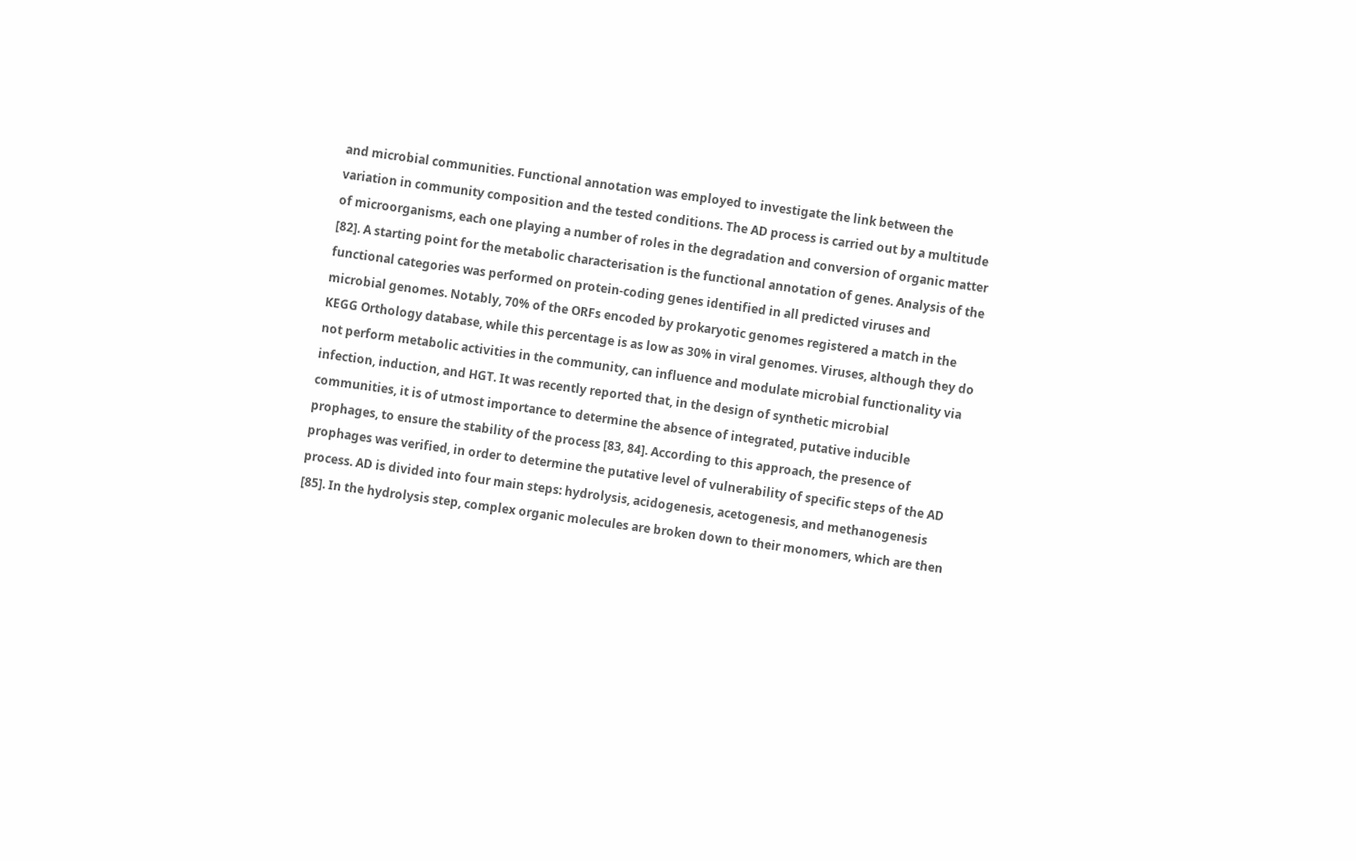and microbial communities. Functional annotation was employed to investigate the link between the variation in community composition and the tested conditions. The AD process is carried out by a multitude of microorganisms, each one playing a number of roles in the degradation and conversion of organic matter [82]. A starting point for the metabolic characterisation is the functional annotation of genes. Analysis of the functional categories was performed on protein-coding genes identified in all predicted viruses and microbial genomes. Notably, 70% of the ORFs encoded by prokaryotic genomes registered a match in the KEGG Orthology database, while this percentage is as low as 30% in viral genomes. Viruses, although they do not perform metabolic activities in the community, can influence and modulate microbial functionality via infection, induction, and HGT. It was recently reported that, in the design of synthetic microbial communities, it is of utmost importance to determine the absence of integrated, putative inducible prophages, to ensure the stability of the process [83, 84]. According to this approach, the presence of prophages was verified, in order to determine the putative level of vulnerability of specific steps of the AD process. AD is divided into four main steps: hydrolysis, acidogenesis, acetogenesis, and methanogenesis [85]. In the hydrolysis step, complex organic molecules are broken down to their monomers, which are then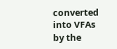converted into VFAs by the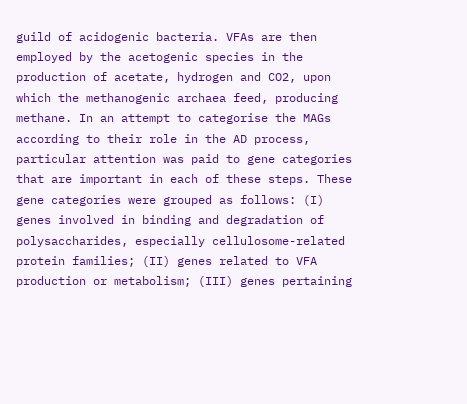guild of acidogenic bacteria. VFAs are then employed by the acetogenic species in the production of acetate, hydrogen and CO2, upon which the methanogenic archaea feed, producing methane. In an attempt to categorise the MAGs according to their role in the AD process, particular attention was paid to gene categories that are important in each of these steps. These gene categories were grouped as follows: (I) genes involved in binding and degradation of polysaccharides, especially cellulosome-related protein families; (II) genes related to VFA production or metabolism; (III) genes pertaining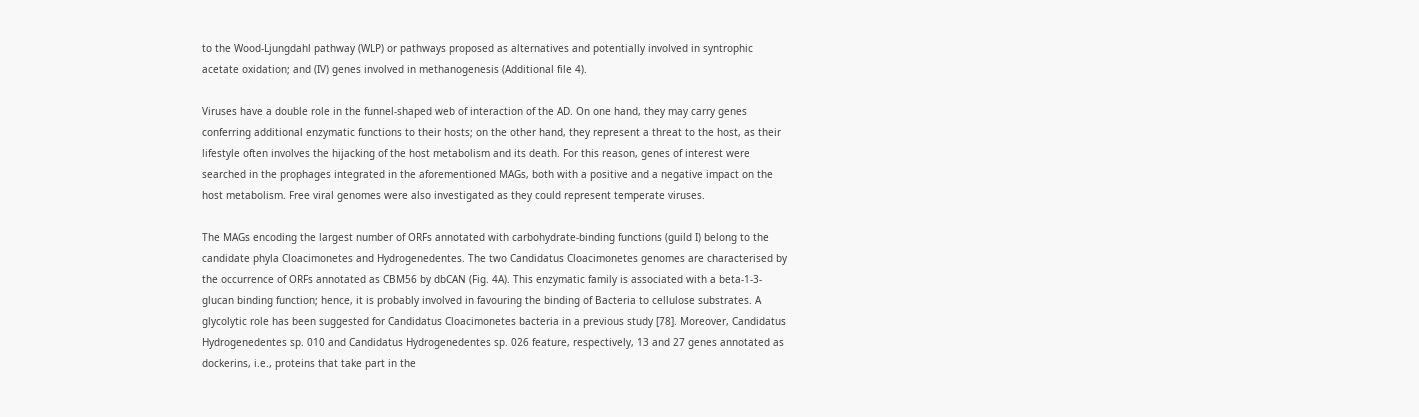to the Wood-Ljungdahl pathway (WLP) or pathways proposed as alternatives and potentially involved in syntrophic acetate oxidation; and (IV) genes involved in methanogenesis (Additional file 4).

Viruses have a double role in the funnel-shaped web of interaction of the AD. On one hand, they may carry genes conferring additional enzymatic functions to their hosts; on the other hand, they represent a threat to the host, as their lifestyle often involves the hijacking of the host metabolism and its death. For this reason, genes of interest were searched in the prophages integrated in the aforementioned MAGs, both with a positive and a negative impact on the host metabolism. Free viral genomes were also investigated as they could represent temperate viruses.

The MAGs encoding the largest number of ORFs annotated with carbohydrate-binding functions (guild I) belong to the candidate phyla Cloacimonetes and Hydrogenedentes. The two Candidatus Cloacimonetes genomes are characterised by the occurrence of ORFs annotated as CBM56 by dbCAN (Fig. 4A). This enzymatic family is associated with a beta-1-3-glucan binding function; hence, it is probably involved in favouring the binding of Bacteria to cellulose substrates. A glycolytic role has been suggested for Candidatus Cloacimonetes bacteria in a previous study [78]. Moreover, Candidatus Hydrogenedentes sp. 010 and Candidatus Hydrogenedentes sp. 026 feature, respectively, 13 and 27 genes annotated as dockerins, i.e., proteins that take part in the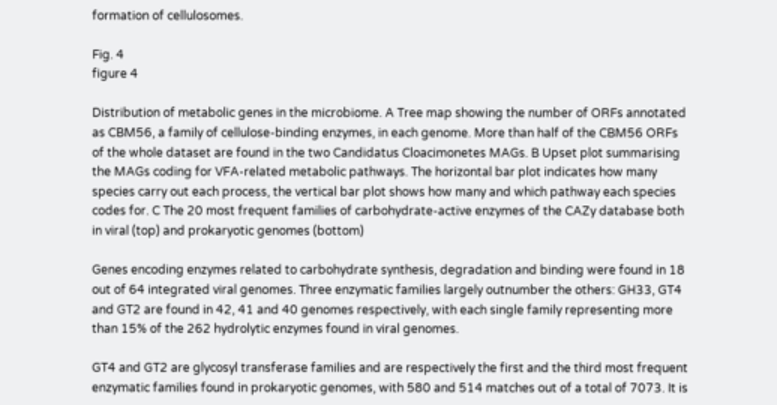formation of cellulosomes.

Fig. 4
figure 4

Distribution of metabolic genes in the microbiome. A Tree map showing the number of ORFs annotated as CBM56, a family of cellulose-binding enzymes, in each genome. More than half of the CBM56 ORFs of the whole dataset are found in the two Candidatus Cloacimonetes MAGs. B Upset plot summarising the MAGs coding for VFA-related metabolic pathways. The horizontal bar plot indicates how many species carry out each process, the vertical bar plot shows how many and which pathway each species codes for. C The 20 most frequent families of carbohydrate-active enzymes of the CAZy database both in viral (top) and prokaryotic genomes (bottom)

Genes encoding enzymes related to carbohydrate synthesis, degradation and binding were found in 18 out of 64 integrated viral genomes. Three enzymatic families largely outnumber the others: GH33, GT4 and GT2 are found in 42, 41 and 40 genomes respectively, with each single family representing more than 15% of the 262 hydrolytic enzymes found in viral genomes.

GT4 and GT2 are glycosyl transferase families and are respectively the first and the third most frequent enzymatic families found in prokaryotic genomes, with 580 and 514 matches out of a total of 7073. It is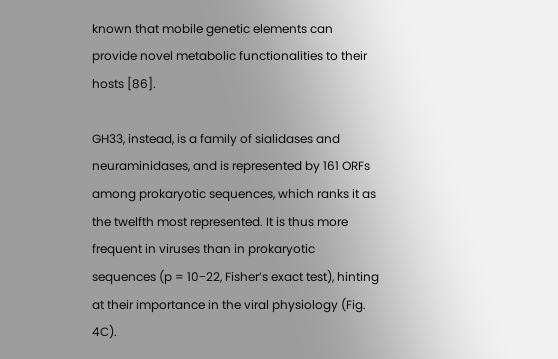known that mobile genetic elements can provide novel metabolic functionalities to their hosts [86].

GH33, instead, is a family of sialidases and neuraminidases, and is represented by 161 ORFs among prokaryotic sequences, which ranks it as the twelfth most represented. It is thus more frequent in viruses than in prokaryotic sequences (p = 10−22, Fisher’s exact test), hinting at their importance in the viral physiology (Fig. 4C).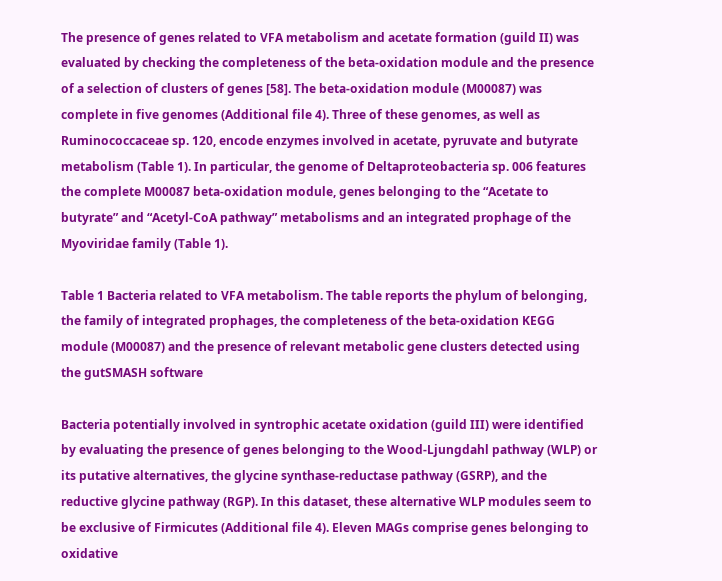The presence of genes related to VFA metabolism and acetate formation (guild II) was evaluated by checking the completeness of the beta-oxidation module and the presence of a selection of clusters of genes [58]. The beta-oxidation module (M00087) was complete in five genomes (Additional file 4). Three of these genomes, as well as Ruminococcaceae sp. 120, encode enzymes involved in acetate, pyruvate and butyrate metabolism (Table 1). In particular, the genome of Deltaproteobacteria sp. 006 features the complete M00087 beta-oxidation module, genes belonging to the “Acetate to butyrate” and “Acetyl-CoA pathway” metabolisms and an integrated prophage of the Myoviridae family (Table 1).

Table 1 Bacteria related to VFA metabolism. The table reports the phylum of belonging, the family of integrated prophages, the completeness of the beta-oxidation KEGG module (M00087) and the presence of relevant metabolic gene clusters detected using the gutSMASH software

Bacteria potentially involved in syntrophic acetate oxidation (guild III) were identified by evaluating the presence of genes belonging to the Wood-Ljungdahl pathway (WLP) or its putative alternatives, the glycine synthase-reductase pathway (GSRP), and the reductive glycine pathway (RGP). In this dataset, these alternative WLP modules seem to be exclusive of Firmicutes (Additional file 4). Eleven MAGs comprise genes belonging to oxidative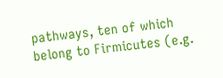pathways, ten of which belong to Firmicutes (e.g.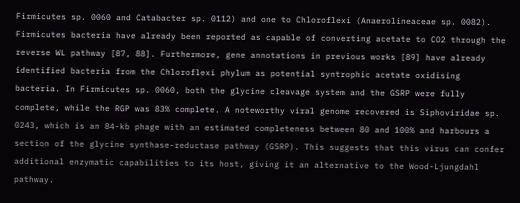Firmicutes sp. 0060 and Catabacter sp. 0112) and one to Chloroflexi (Anaerolineaceae sp. 0082). Firmicutes bacteria have already been reported as capable of converting acetate to CO2 through the reverse WL pathway [87, 88]. Furthermore, gene annotations in previous works [89] have already identified bacteria from the Chloroflexi phylum as potential syntrophic acetate oxidising bacteria. In Firmicutes sp. 0060, both the glycine cleavage system and the GSRP were fully complete, while the RGP was 83% complete. A noteworthy viral genome recovered is Siphoviridae sp. 0243, which is an 84-kb phage with an estimated completeness between 80 and 100% and harbours a section of the glycine synthase-reductase pathway (GSRP). This suggests that this virus can confer additional enzymatic capabilities to its host, giving it an alternative to the Wood-Ljungdahl pathway.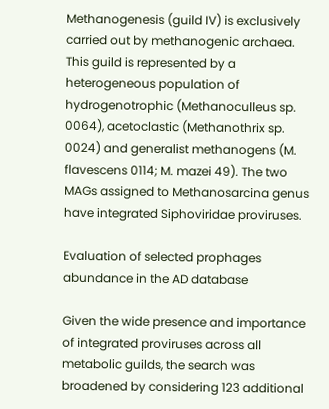Methanogenesis (guild IV) is exclusively carried out by methanogenic archaea. This guild is represented by a heterogeneous population of hydrogenotrophic (Methanoculleus sp. 0064), acetoclastic (Methanothrix sp. 0024) and generalist methanogens (M. flavescens 0114; M. mazei 49). The two MAGs assigned to Methanosarcina genus have integrated Siphoviridae proviruses.

Evaluation of selected prophages abundance in the AD database

Given the wide presence and importance of integrated proviruses across all metabolic guilds, the search was broadened by considering 123 additional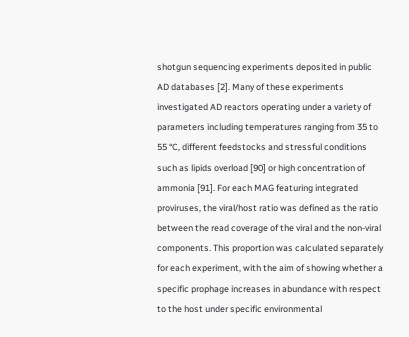shotgun sequencing experiments deposited in public AD databases [2]. Many of these experiments investigated AD reactors operating under a variety of parameters including temperatures ranging from 35 to 55 °C, different feedstocks and stressful conditions such as lipids overload [90] or high concentration of ammonia [91]. For each MAG featuring integrated proviruses, the viral/host ratio was defined as the ratio between the read coverage of the viral and the non-viral components. This proportion was calculated separately for each experiment, with the aim of showing whether a specific prophage increases in abundance with respect to the host under specific environmental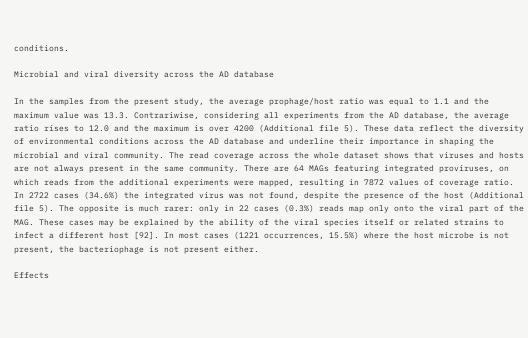conditions.

Microbial and viral diversity across the AD database

In the samples from the present study, the average prophage/host ratio was equal to 1.1 and the maximum value was 13.3. Contrariwise, considering all experiments from the AD database, the average ratio rises to 12.0 and the maximum is over 4200 (Additional file 5). These data reflect the diversity of environmental conditions across the AD database and underline their importance in shaping the microbial and viral community. The read coverage across the whole dataset shows that viruses and hosts are not always present in the same community. There are 64 MAGs featuring integrated proviruses, on which reads from the additional experiments were mapped, resulting in 7872 values of coverage ratio. In 2722 cases (34.6%) the integrated virus was not found, despite the presence of the host (Additional file 5). The opposite is much rarer: only in 22 cases (0.3%) reads map only onto the viral part of the MAG. These cases may be explained by the ability of the viral species itself or related strains to infect a different host [92]. In most cases (1221 occurrences, 15.5%) where the host microbe is not present, the bacteriophage is not present either.

Effects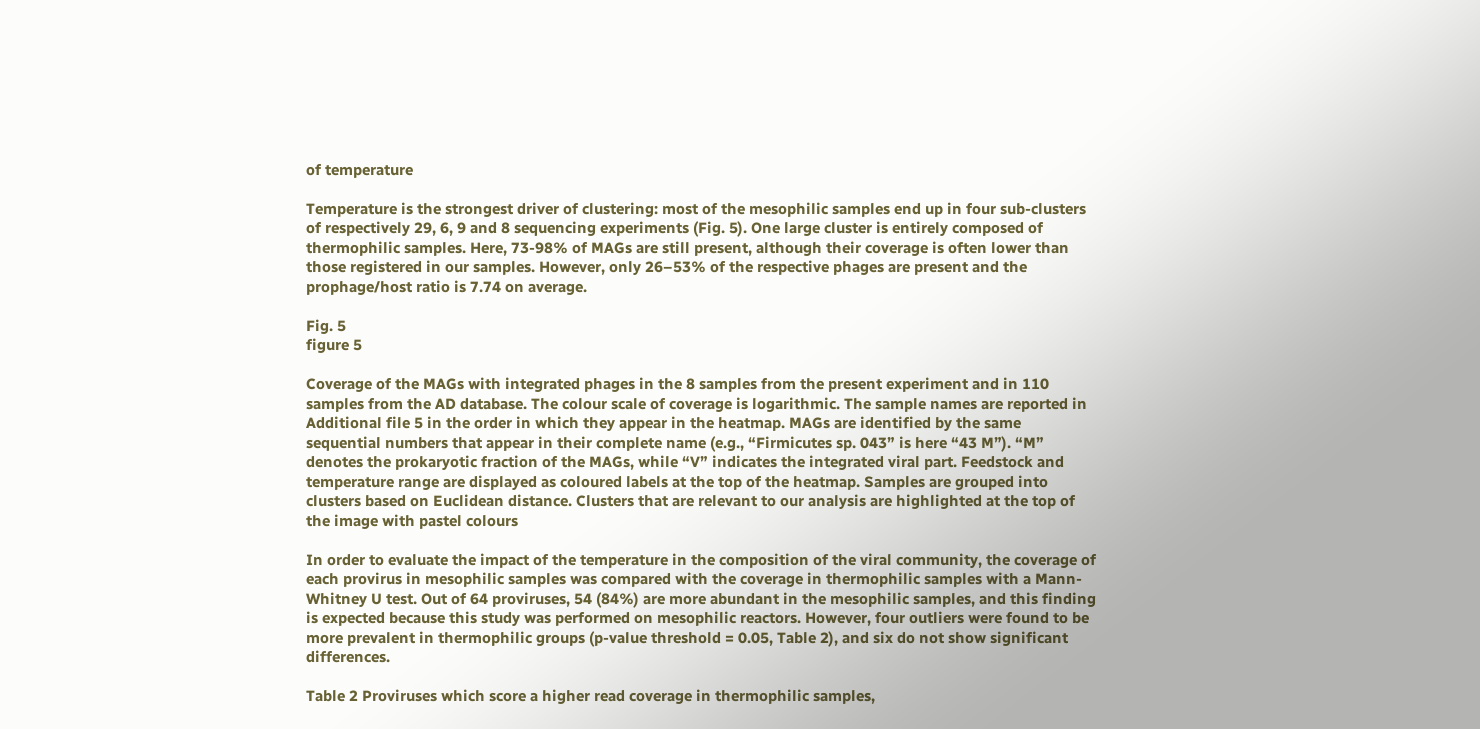of temperature

Temperature is the strongest driver of clustering: most of the mesophilic samples end up in four sub-clusters of respectively 29, 6, 9 and 8 sequencing experiments (Fig. 5). One large cluster is entirely composed of thermophilic samples. Here, 73-98% of MAGs are still present, although their coverage is often lower than those registered in our samples. However, only 26–53% of the respective phages are present and the prophage/host ratio is 7.74 on average.

Fig. 5
figure 5

Coverage of the MAGs with integrated phages in the 8 samples from the present experiment and in 110 samples from the AD database. The colour scale of coverage is logarithmic. The sample names are reported in Additional file 5 in the order in which they appear in the heatmap. MAGs are identified by the same sequential numbers that appear in their complete name (e.g., “Firmicutes sp. 043” is here “43 M”). “M” denotes the prokaryotic fraction of the MAGs, while “V” indicates the integrated viral part. Feedstock and temperature range are displayed as coloured labels at the top of the heatmap. Samples are grouped into clusters based on Euclidean distance. Clusters that are relevant to our analysis are highlighted at the top of the image with pastel colours

In order to evaluate the impact of the temperature in the composition of the viral community, the coverage of each provirus in mesophilic samples was compared with the coverage in thermophilic samples with a Mann-Whitney U test. Out of 64 proviruses, 54 (84%) are more abundant in the mesophilic samples, and this finding is expected because this study was performed on mesophilic reactors. However, four outliers were found to be more prevalent in thermophilic groups (p-value threshold = 0.05, Table 2), and six do not show significant differences.

Table 2 Proviruses which score a higher read coverage in thermophilic samples,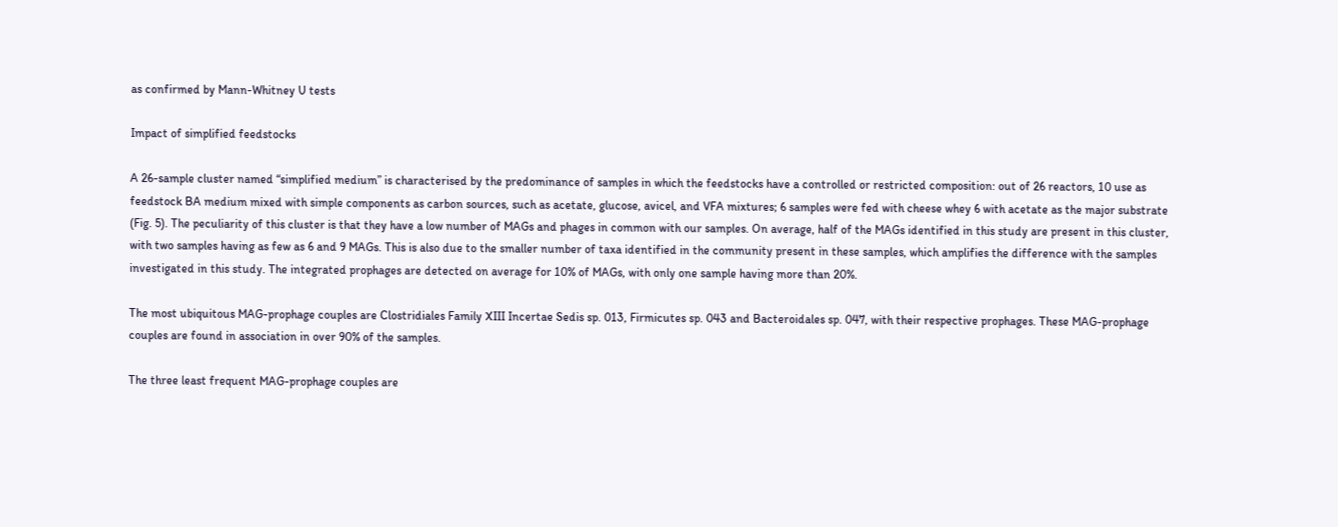as confirmed by Mann-Whitney U tests

Impact of simplified feedstocks

A 26-sample cluster named “simplified medium” is characterised by the predominance of samples in which the feedstocks have a controlled or restricted composition: out of 26 reactors, 10 use as feedstock BA medium mixed with simple components as carbon sources, such as acetate, glucose, avicel, and VFA mixtures; 6 samples were fed with cheese whey 6 with acetate as the major substrate (Fig. 5). The peculiarity of this cluster is that they have a low number of MAGs and phages in common with our samples. On average, half of the MAGs identified in this study are present in this cluster, with two samples having as few as 6 and 9 MAGs. This is also due to the smaller number of taxa identified in the community present in these samples, which amplifies the difference with the samples investigated in this study. The integrated prophages are detected on average for 10% of MAGs, with only one sample having more than 20%.

The most ubiquitous MAG-prophage couples are Clostridiales Family XIII Incertae Sedis sp. 013, Firmicutes sp. 043 and Bacteroidales sp. 047, with their respective prophages. These MAG-prophage couples are found in association in over 90% of the samples.

The three least frequent MAG-prophage couples are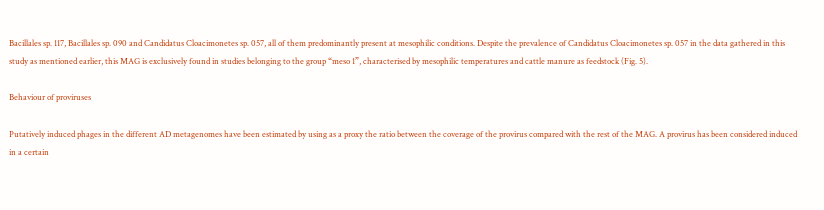Bacillales sp. 117, Bacillales sp. 090 and Candidatus Cloacimonetes sp. 057, all of them predominantly present at mesophilic conditions. Despite the prevalence of Candidatus Cloacimonetes sp. 057 in the data gathered in this study as mentioned earlier, this MAG is exclusively found in studies belonging to the group “meso 1”, characterised by mesophilic temperatures and cattle manure as feedstock (Fig. 5).

Behaviour of proviruses

Putatively induced phages in the different AD metagenomes have been estimated by using as a proxy the ratio between the coverage of the provirus compared with the rest of the MAG. A provirus has been considered induced in a certain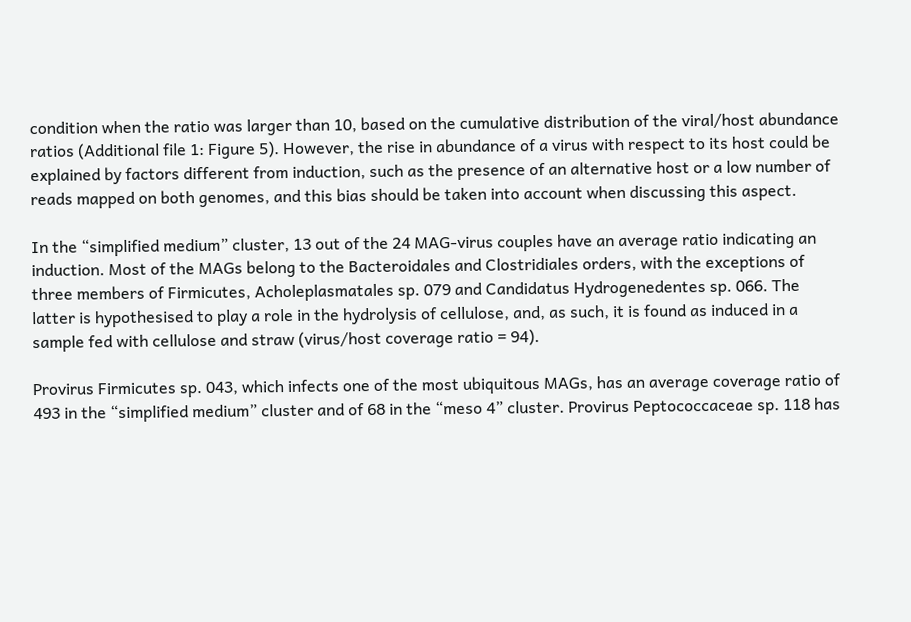condition when the ratio was larger than 10, based on the cumulative distribution of the viral/host abundance ratios (Additional file 1: Figure 5). However, the rise in abundance of a virus with respect to its host could be explained by factors different from induction, such as the presence of an alternative host or a low number of reads mapped on both genomes, and this bias should be taken into account when discussing this aspect.

In the “simplified medium” cluster, 13 out of the 24 MAG-virus couples have an average ratio indicating an induction. Most of the MAGs belong to the Bacteroidales and Clostridiales orders, with the exceptions of three members of Firmicutes, Acholeplasmatales sp. 079 and Candidatus Hydrogenedentes sp. 066. The latter is hypothesised to play a role in the hydrolysis of cellulose, and, as such, it is found as induced in a sample fed with cellulose and straw (virus/host coverage ratio = 94).

Provirus Firmicutes sp. 043, which infects one of the most ubiquitous MAGs, has an average coverage ratio of 493 in the “simplified medium” cluster and of 68 in the “meso 4” cluster. Provirus Peptococcaceae sp. 118 has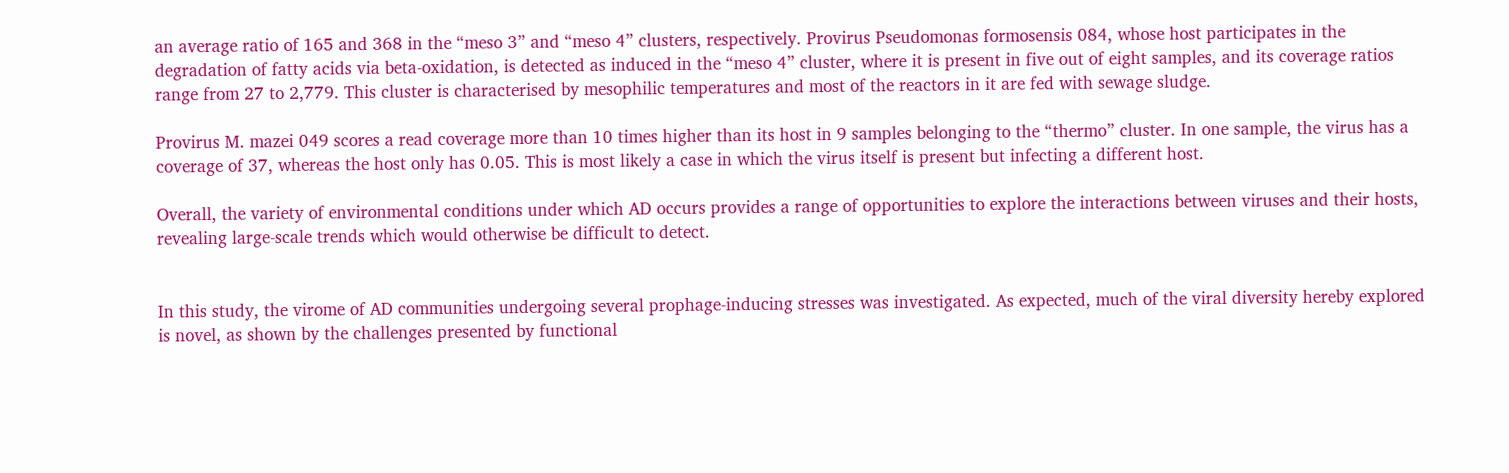an average ratio of 165 and 368 in the “meso 3” and “meso 4” clusters, respectively. Provirus Pseudomonas formosensis 084, whose host participates in the degradation of fatty acids via beta-oxidation, is detected as induced in the “meso 4” cluster, where it is present in five out of eight samples, and its coverage ratios range from 27 to 2,779. This cluster is characterised by mesophilic temperatures and most of the reactors in it are fed with sewage sludge.

Provirus M. mazei 049 scores a read coverage more than 10 times higher than its host in 9 samples belonging to the “thermo” cluster. In one sample, the virus has a coverage of 37, whereas the host only has 0.05. This is most likely a case in which the virus itself is present but infecting a different host.

Overall, the variety of environmental conditions under which AD occurs provides a range of opportunities to explore the interactions between viruses and their hosts, revealing large-scale trends which would otherwise be difficult to detect.


In this study, the virome of AD communities undergoing several prophage-inducing stresses was investigated. As expected, much of the viral diversity hereby explored is novel, as shown by the challenges presented by functional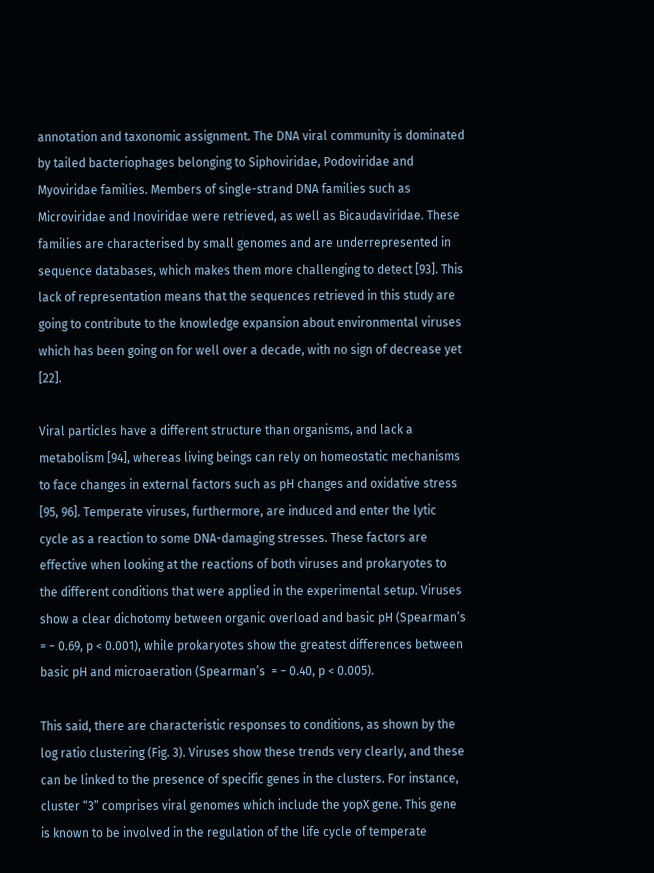annotation and taxonomic assignment. The DNA viral community is dominated by tailed bacteriophages belonging to Siphoviridae, Podoviridae and Myoviridae families. Members of single-strand DNA families such as Microviridae and Inoviridae were retrieved, as well as Bicaudaviridae. These families are characterised by small genomes and are underrepresented in sequence databases, which makes them more challenging to detect [93]. This lack of representation means that the sequences retrieved in this study are going to contribute to the knowledge expansion about environmental viruses which has been going on for well over a decade, with no sign of decrease yet [22].

Viral particles have a different structure than organisms, and lack a metabolism [94], whereas living beings can rely on homeostatic mechanisms to face changes in external factors such as pH changes and oxidative stress [95, 96]. Temperate viruses, furthermore, are induced and enter the lytic cycle as a reaction to some DNA-damaging stresses. These factors are effective when looking at the reactions of both viruses and prokaryotes to the different conditions that were applied in the experimental setup. Viruses show a clear dichotomy between organic overload and basic pH (Spearman’s  = − 0.69, p < 0.001), while prokaryotes show the greatest differences between basic pH and microaeration (Spearman’s  = − 0.40, p < 0.005).

This said, there are characteristic responses to conditions, as shown by the log ratio clustering (Fig. 3). Viruses show these trends very clearly, and these can be linked to the presence of specific genes in the clusters. For instance, cluster “3” comprises viral genomes which include the yopX gene. This gene is known to be involved in the regulation of the life cycle of temperate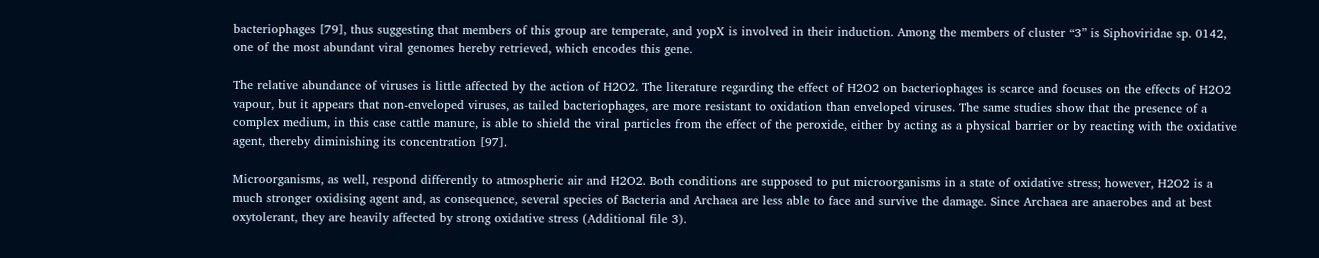bacteriophages [79], thus suggesting that members of this group are temperate, and yopX is involved in their induction. Among the members of cluster “3” is Siphoviridae sp. 0142, one of the most abundant viral genomes hereby retrieved, which encodes this gene.

The relative abundance of viruses is little affected by the action of H2O2. The literature regarding the effect of H2O2 on bacteriophages is scarce and focuses on the effects of H2O2 vapour, but it appears that non-enveloped viruses, as tailed bacteriophages, are more resistant to oxidation than enveloped viruses. The same studies show that the presence of a complex medium, in this case cattle manure, is able to shield the viral particles from the effect of the peroxide, either by acting as a physical barrier or by reacting with the oxidative agent, thereby diminishing its concentration [97].

Microorganisms, as well, respond differently to atmospheric air and H2O2. Both conditions are supposed to put microorganisms in a state of oxidative stress; however, H2O2 is a much stronger oxidising agent and, as consequence, several species of Bacteria and Archaea are less able to face and survive the damage. Since Archaea are anaerobes and at best oxytolerant, they are heavily affected by strong oxidative stress (Additional file 3).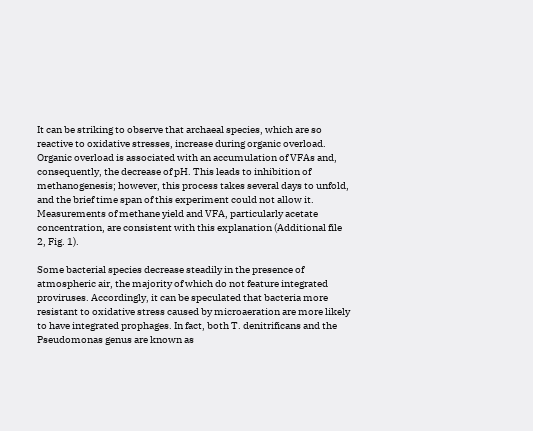It can be striking to observe that archaeal species, which are so reactive to oxidative stresses, increase during organic overload. Organic overload is associated with an accumulation of VFAs and, consequently, the decrease of pH. This leads to inhibition of methanogenesis; however, this process takes several days to unfold, and the brief time span of this experiment could not allow it. Measurements of methane yield and VFA, particularly acetate concentration, are consistent with this explanation (Additional file 2, Fig. 1).

Some bacterial species decrease steadily in the presence of atmospheric air, the majority of which do not feature integrated proviruses. Accordingly, it can be speculated that bacteria more resistant to oxidative stress caused by microaeration are more likely to have integrated prophages. In fact, both T. denitrificans and the Pseudomonas genus are known as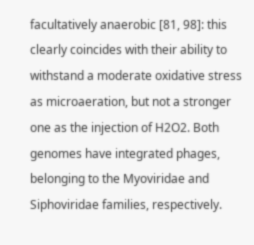facultatively anaerobic [81, 98]: this clearly coincides with their ability to withstand a moderate oxidative stress as microaeration, but not a stronger one as the injection of H2O2. Both genomes have integrated phages, belonging to the Myoviridae and Siphoviridae families, respectively.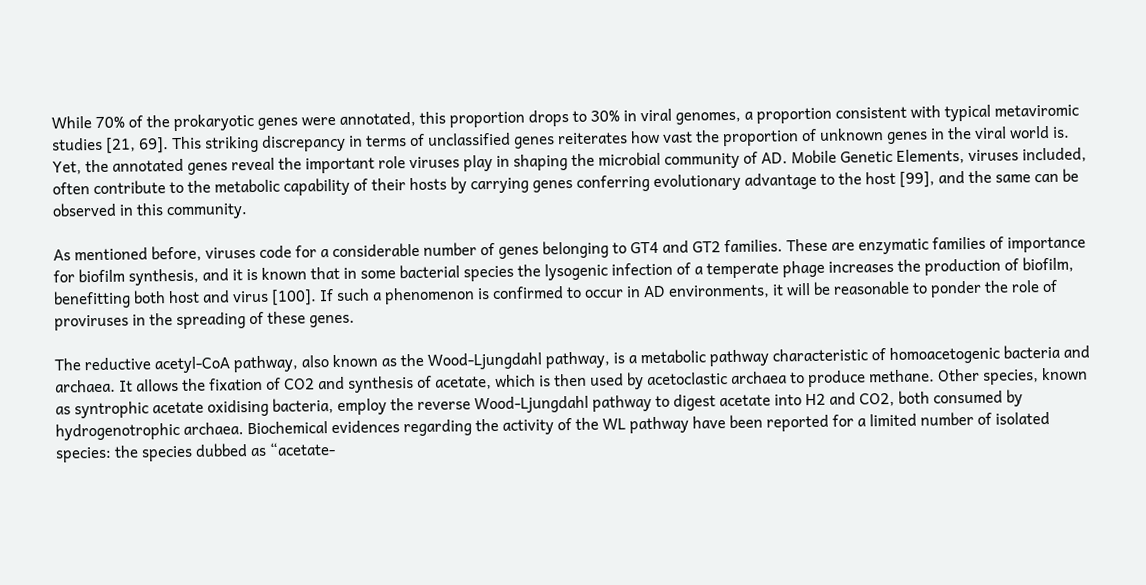While 70% of the prokaryotic genes were annotated, this proportion drops to 30% in viral genomes, a proportion consistent with typical metaviromic studies [21, 69]. This striking discrepancy in terms of unclassified genes reiterates how vast the proportion of unknown genes in the viral world is. Yet, the annotated genes reveal the important role viruses play in shaping the microbial community of AD. Mobile Genetic Elements, viruses included, often contribute to the metabolic capability of their hosts by carrying genes conferring evolutionary advantage to the host [99], and the same can be observed in this community.

As mentioned before, viruses code for a considerable number of genes belonging to GT4 and GT2 families. These are enzymatic families of importance for biofilm synthesis, and it is known that in some bacterial species the lysogenic infection of a temperate phage increases the production of biofilm, benefitting both host and virus [100]. If such a phenomenon is confirmed to occur in AD environments, it will be reasonable to ponder the role of proviruses in the spreading of these genes.

The reductive acetyl-CoA pathway, also known as the Wood-Ljungdahl pathway, is a metabolic pathway characteristic of homoacetogenic bacteria and archaea. It allows the fixation of CO2 and synthesis of acetate, which is then used by acetoclastic archaea to produce methane. Other species, known as syntrophic acetate oxidising bacteria, employ the reverse Wood-Ljungdahl pathway to digest acetate into H2 and CO2, both consumed by hydrogenotrophic archaea. Biochemical evidences regarding the activity of the WL pathway have been reported for a limited number of isolated species: the species dubbed as “acetate-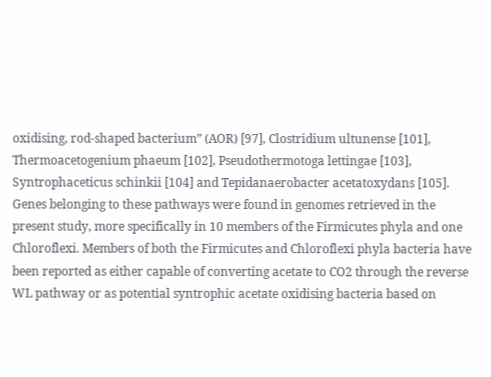oxidising, rod-shaped bacterium” (AOR) [97], Clostridium ultunense [101], Thermoacetogenium phaeum [102], Pseudothermotoga lettingae [103], Syntrophaceticus schinkii [104] and Tepidanaerobacter acetatoxydans [105]. Genes belonging to these pathways were found in genomes retrieved in the present study, more specifically in 10 members of the Firmicutes phyla and one Chloroflexi. Members of both the Firmicutes and Chloroflexi phyla bacteria have been reported as either capable of converting acetate to CO2 through the reverse WL pathway or as potential syntrophic acetate oxidising bacteria based on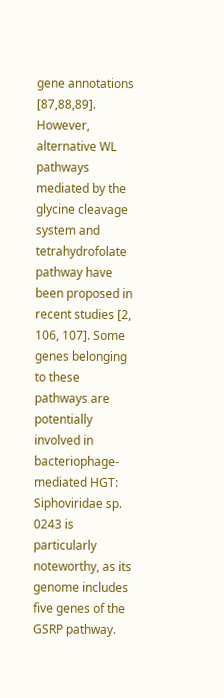gene annotations [87,88,89]. However, alternative WL pathways mediated by the glycine cleavage system and tetrahydrofolate pathway have been proposed in recent studies [2, 106, 107]. Some genes belonging to these pathways are potentially involved in bacteriophage-mediated HGT: Siphoviridae sp. 0243 is particularly noteworthy, as its genome includes five genes of the GSRP pathway.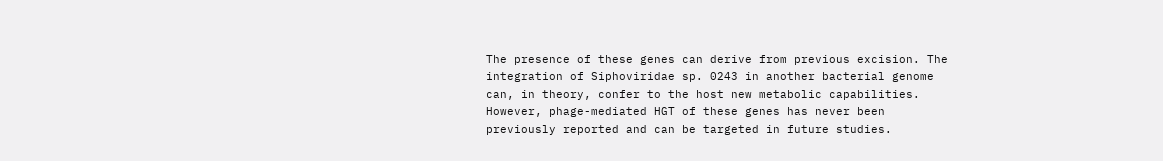The presence of these genes can derive from previous excision. The integration of Siphoviridae sp. 0243 in another bacterial genome can, in theory, confer to the host new metabolic capabilities. However, phage-mediated HGT of these genes has never been previously reported and can be targeted in future studies.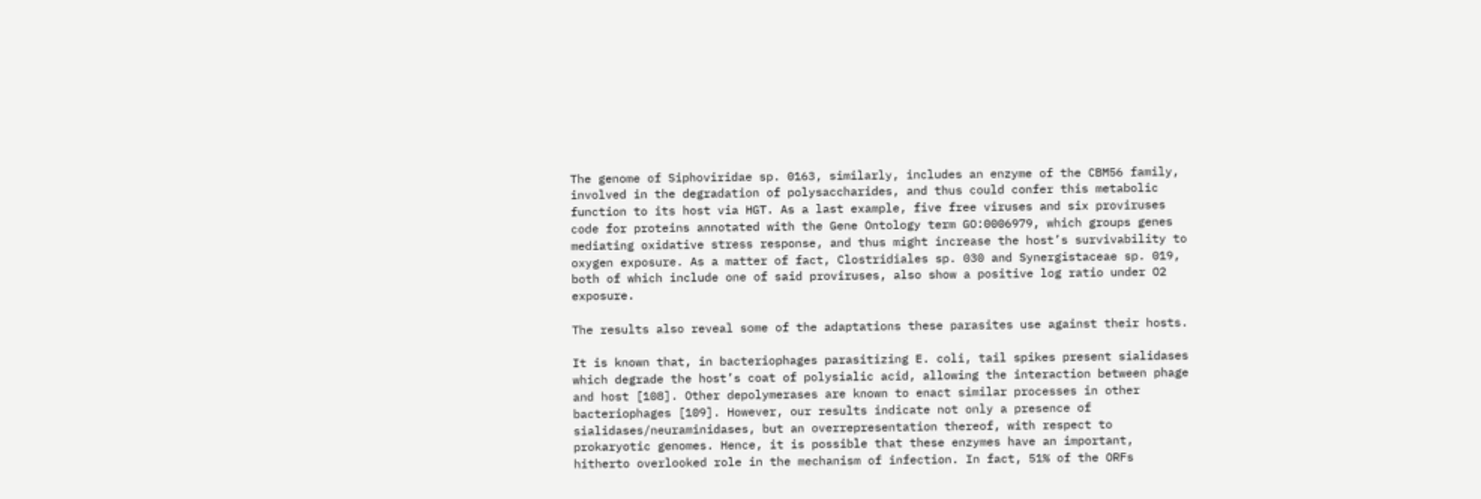The genome of Siphoviridae sp. 0163, similarly, includes an enzyme of the CBM56 family, involved in the degradation of polysaccharides, and thus could confer this metabolic function to its host via HGT. As a last example, five free viruses and six proviruses code for proteins annotated with the Gene Ontology term GO:0006979, which groups genes mediating oxidative stress response, and thus might increase the host’s survivability to oxygen exposure. As a matter of fact, Clostridiales sp. 030 and Synergistaceae sp. 019, both of which include one of said proviruses, also show a positive log ratio under O2 exposure.

The results also reveal some of the adaptations these parasites use against their hosts.

It is known that, in bacteriophages parasitizing E. coli, tail spikes present sialidases which degrade the host’s coat of polysialic acid, allowing the interaction between phage and host [108]. Other depolymerases are known to enact similar processes in other bacteriophages [109]. However, our results indicate not only a presence of sialidases/neuraminidases, but an overrepresentation thereof, with respect to prokaryotic genomes. Hence, it is possible that these enzymes have an important, hitherto overlooked role in the mechanism of infection. In fact, 51% of the ORFs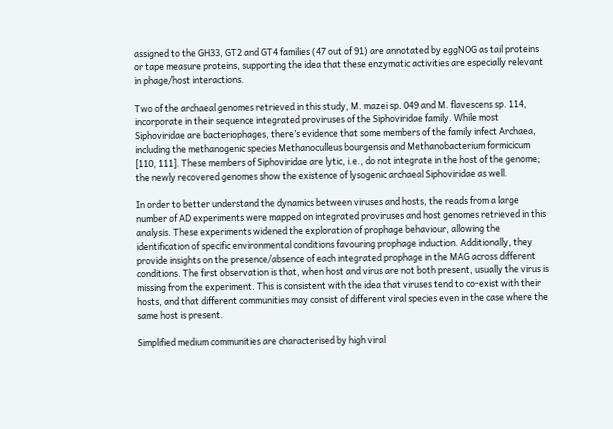assigned to the GH33, GT2 and GT4 families (47 out of 91) are annotated by eggNOG as tail proteins or tape measure proteins, supporting the idea that these enzymatic activities are especially relevant in phage/host interactions.

Two of the archaeal genomes retrieved in this study, M. mazei sp. 049 and M. flavescens sp. 114, incorporate in their sequence integrated proviruses of the Siphoviridae family. While most Siphoviridae are bacteriophages, there’s evidence that some members of the family infect Archaea, including the methanogenic species Methanoculleus bourgensis and Methanobacterium formicicum [110, 111]. These members of Siphoviridae are lytic, i.e., do not integrate in the host of the genome; the newly recovered genomes show the existence of lysogenic archaeal Siphoviridae as well.

In order to better understand the dynamics between viruses and hosts, the reads from a large number of AD experiments were mapped on integrated proviruses and host genomes retrieved in this analysis. These experiments widened the exploration of prophage behaviour, allowing the identification of specific environmental conditions favouring prophage induction. Additionally, they provide insights on the presence/absence of each integrated prophage in the MAG across different conditions. The first observation is that, when host and virus are not both present, usually the virus is missing from the experiment. This is consistent with the idea that viruses tend to co-exist with their hosts, and that different communities may consist of different viral species even in the case where the same host is present.

Simplified medium communities are characterised by high viral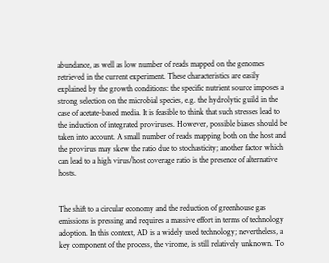abundance, as well as low number of reads mapped on the genomes retrieved in the current experiment. These characteristics are easily explained by the growth conditions: the specific nutrient source imposes a strong selection on the microbial species, e.g. the hydrolytic guild in the case of acetate-based media. It is feasible to think that such stresses lead to the induction of integrated proviruses. However, possible biases should be taken into account. A small number of reads mapping both on the host and the provirus may skew the ratio due to stochasticity; another factor which can lead to a high virus/host coverage ratio is the presence of alternative hosts.


The shift to a circular economy and the reduction of greenhouse gas emissions is pressing and requires a massive effort in terms of technology adoption. In this context, AD is a widely used technology; nevertheless, a key component of the process, the virome, is still relatively unknown. To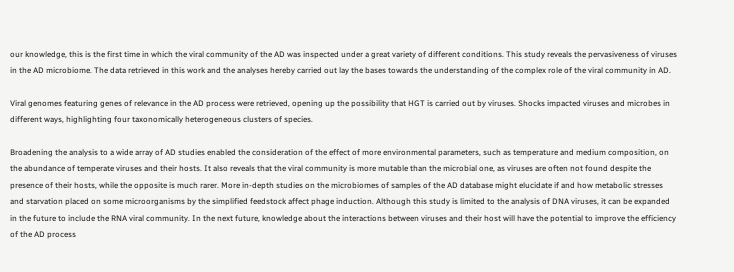our knowledge, this is the first time in which the viral community of the AD was inspected under a great variety of different conditions. This study reveals the pervasiveness of viruses in the AD microbiome. The data retrieved in this work and the analyses hereby carried out lay the bases towards the understanding of the complex role of the viral community in AD.

Viral genomes featuring genes of relevance in the AD process were retrieved, opening up the possibility that HGT is carried out by viruses. Shocks impacted viruses and microbes in different ways, highlighting four taxonomically heterogeneous clusters of species.

Broadening the analysis to a wide array of AD studies enabled the consideration of the effect of more environmental parameters, such as temperature and medium composition, on the abundance of temperate viruses and their hosts. It also reveals that the viral community is more mutable than the microbial one, as viruses are often not found despite the presence of their hosts, while the opposite is much rarer. More in-depth studies on the microbiomes of samples of the AD database might elucidate if and how metabolic stresses and starvation placed on some microorganisms by the simplified feedstock affect phage induction. Although this study is limited to the analysis of DNA viruses, it can be expanded in the future to include the RNA viral community. In the next future, knowledge about the interactions between viruses and their host will have the potential to improve the efficiency of the AD process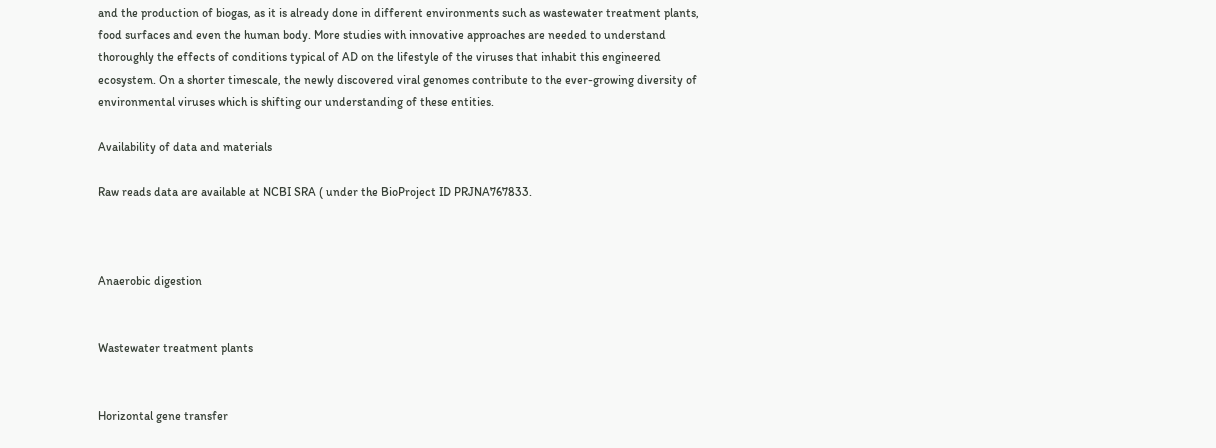and the production of biogas, as it is already done in different environments such as wastewater treatment plants, food surfaces and even the human body. More studies with innovative approaches are needed to understand thoroughly the effects of conditions typical of AD on the lifestyle of the viruses that inhabit this engineered ecosystem. On a shorter timescale, the newly discovered viral genomes contribute to the ever-growing diversity of environmental viruses which is shifting our understanding of these entities.

Availability of data and materials

Raw reads data are available at NCBI SRA ( under the BioProject ID PRJNA767833.



Anaerobic digestion


Wastewater treatment plants


Horizontal gene transfer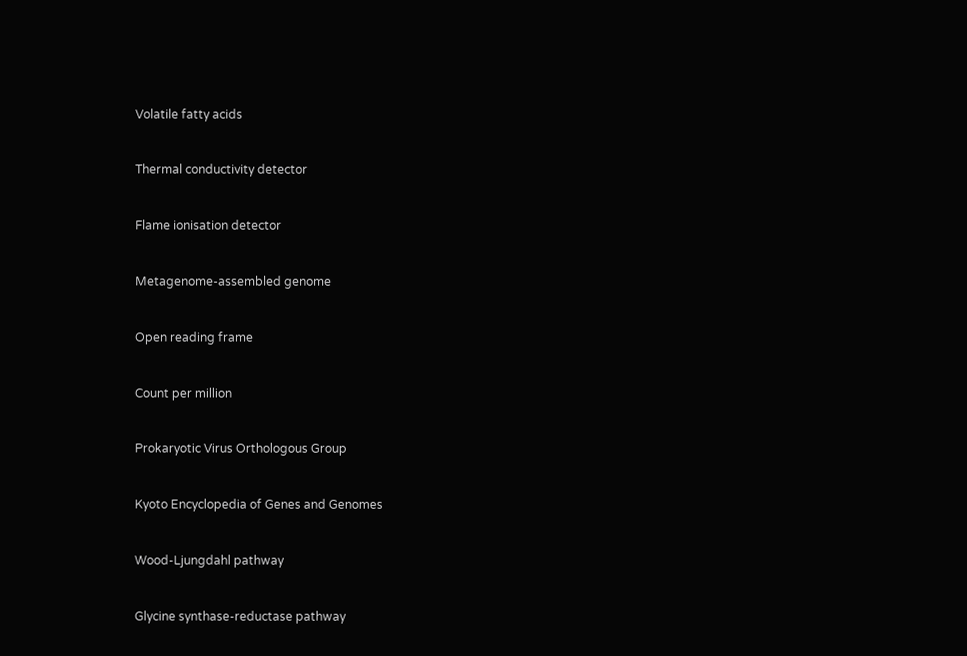Volatile fatty acids


Thermal conductivity detector


Flame ionisation detector


Metagenome-assembled genome


Open reading frame


Count per million


Prokaryotic Virus Orthologous Group


Kyoto Encyclopedia of Genes and Genomes


Wood-Ljungdahl pathway


Glycine synthase-reductase pathway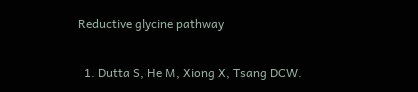Reductive glycine pathway


  1. Dutta S, He M, Xiong X, Tsang DCW.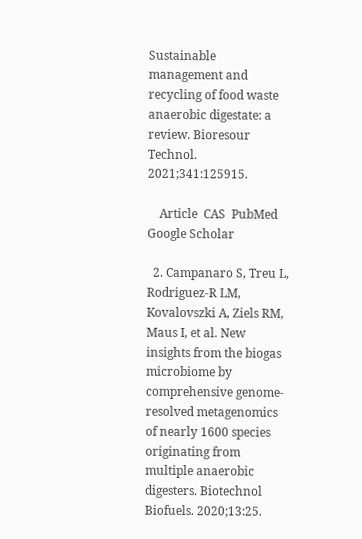Sustainable management and recycling of food waste anaerobic digestate: a review. Bioresour Technol. 2021;341:125915.

    Article  CAS  PubMed  Google Scholar

  2. Campanaro S, Treu L, Rodriguez-R LM, Kovalovszki A, Ziels RM, Maus I, et al. New insights from the biogas microbiome by comprehensive genome-resolved metagenomics of nearly 1600 species originating from multiple anaerobic digesters. Biotechnol Biofuels. 2020;13:25.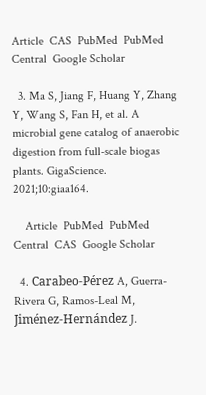Article  CAS  PubMed  PubMed Central  Google Scholar

  3. Ma S, Jiang F, Huang Y, Zhang Y, Wang S, Fan H, et al. A microbial gene catalog of anaerobic digestion from full-scale biogas plants. GigaScience. 2021;10:giaa164.

    Article  PubMed  PubMed Central  CAS  Google Scholar

  4. Carabeo-Pérez A, Guerra-Rivera G, Ramos-Leal M, Jiménez-Hernández J.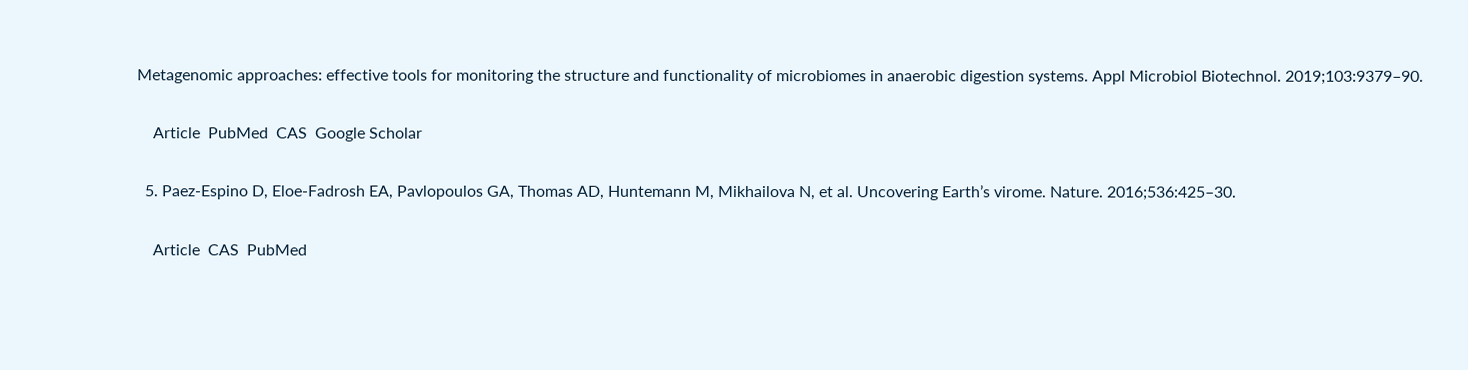Metagenomic approaches: effective tools for monitoring the structure and functionality of microbiomes in anaerobic digestion systems. Appl Microbiol Biotechnol. 2019;103:9379–90.

    Article  PubMed  CAS  Google Scholar

  5. Paez-Espino D, Eloe-Fadrosh EA, Pavlopoulos GA, Thomas AD, Huntemann M, Mikhailova N, et al. Uncovering Earth’s virome. Nature. 2016;536:425–30.

    Article  CAS  PubMed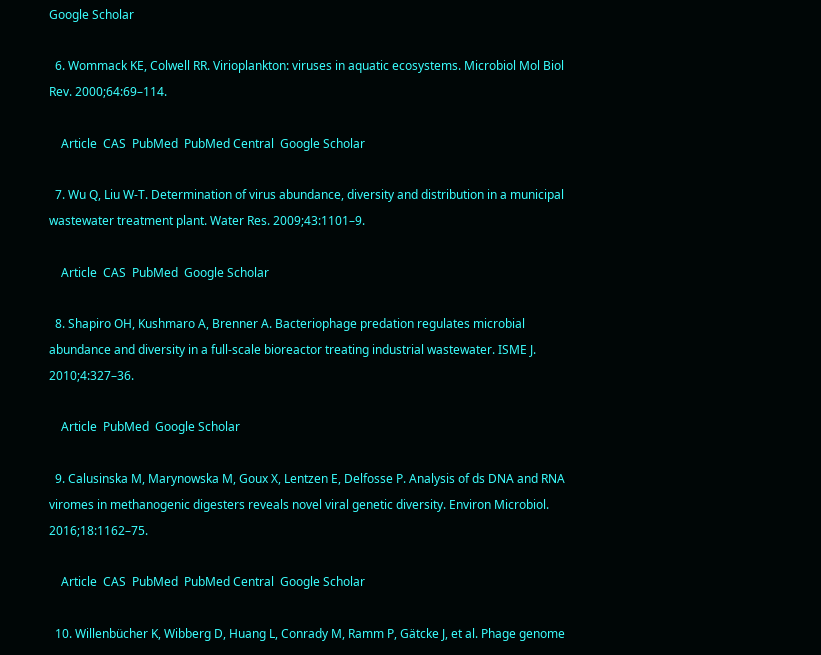Google Scholar

  6. Wommack KE, Colwell RR. Virioplankton: viruses in aquatic ecosystems. Microbiol Mol Biol Rev. 2000;64:69–114.

    Article  CAS  PubMed  PubMed Central  Google Scholar

  7. Wu Q, Liu W-T. Determination of virus abundance, diversity and distribution in a municipal wastewater treatment plant. Water Res. 2009;43:1101–9.

    Article  CAS  PubMed  Google Scholar

  8. Shapiro OH, Kushmaro A, Brenner A. Bacteriophage predation regulates microbial abundance and diversity in a full-scale bioreactor treating industrial wastewater. ISME J. 2010;4:327–36.

    Article  PubMed  Google Scholar

  9. Calusinska M, Marynowska M, Goux X, Lentzen E, Delfosse P. Analysis of ds DNA and RNA viromes in methanogenic digesters reveals novel viral genetic diversity. Environ Microbiol. 2016;18:1162–75.

    Article  CAS  PubMed  PubMed Central  Google Scholar

  10. Willenbücher K, Wibberg D, Huang L, Conrady M, Ramm P, Gätcke J, et al. Phage genome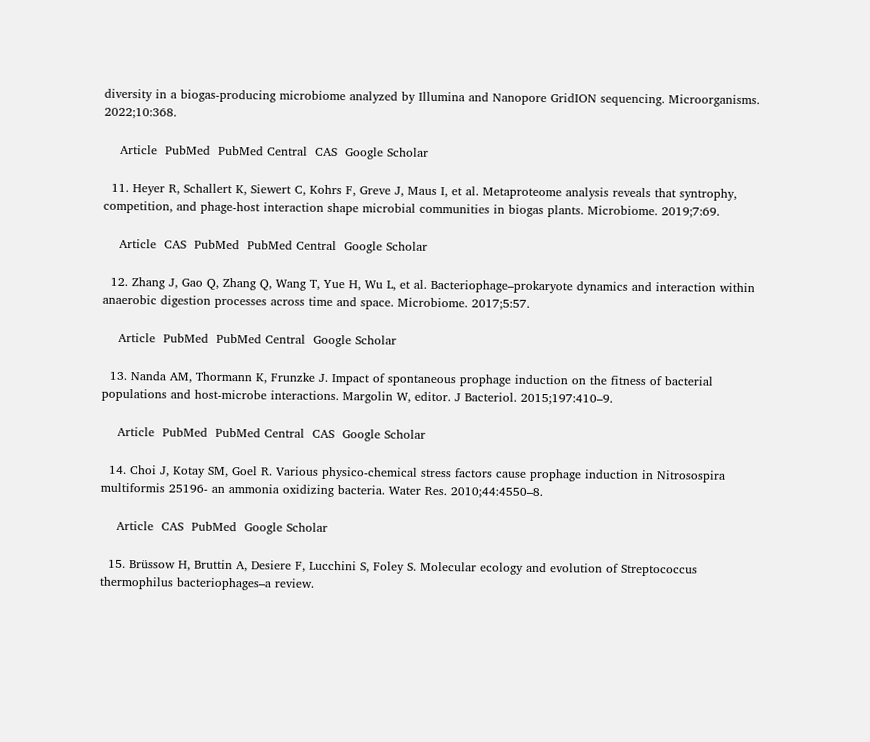diversity in a biogas-producing microbiome analyzed by Illumina and Nanopore GridION sequencing. Microorganisms. 2022;10:368.

    Article  PubMed  PubMed Central  CAS  Google Scholar

  11. Heyer R, Schallert K, Siewert C, Kohrs F, Greve J, Maus I, et al. Metaproteome analysis reveals that syntrophy, competition, and phage-host interaction shape microbial communities in biogas plants. Microbiome. 2019;7:69.

    Article  CAS  PubMed  PubMed Central  Google Scholar

  12. Zhang J, Gao Q, Zhang Q, Wang T, Yue H, Wu L, et al. Bacteriophage–prokaryote dynamics and interaction within anaerobic digestion processes across time and space. Microbiome. 2017;5:57.

    Article  PubMed  PubMed Central  Google Scholar

  13. Nanda AM, Thormann K, Frunzke J. Impact of spontaneous prophage induction on the fitness of bacterial populations and host-microbe interactions. Margolin W, editor. J Bacteriol. 2015;197:410–9.

    Article  PubMed  PubMed Central  CAS  Google Scholar

  14. Choi J, Kotay SM, Goel R. Various physico-chemical stress factors cause prophage induction in Nitrosospira multiformis 25196- an ammonia oxidizing bacteria. Water Res. 2010;44:4550–8.

    Article  CAS  PubMed  Google Scholar

  15. Brüssow H, Bruttin A, Desiere F, Lucchini S, Foley S. Molecular ecology and evolution of Streptococcus thermophilus bacteriophages–a review.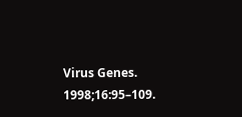Virus Genes. 1998;16:95–109.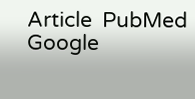Article  PubMed  Google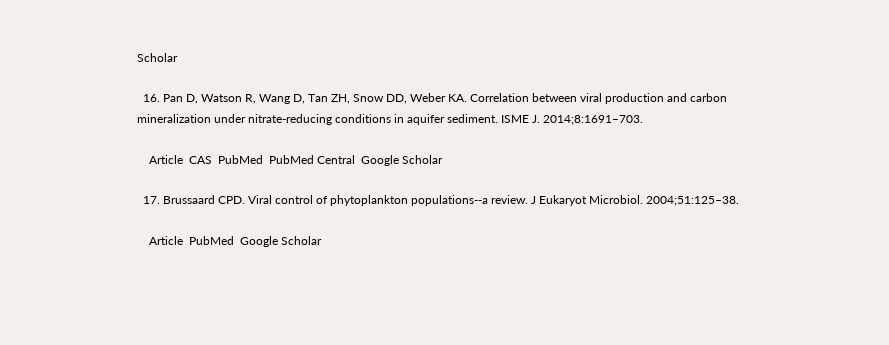Scholar

  16. Pan D, Watson R, Wang D, Tan ZH, Snow DD, Weber KA. Correlation between viral production and carbon mineralization under nitrate-reducing conditions in aquifer sediment. ISME J. 2014;8:1691–703.

    Article  CAS  PubMed  PubMed Central  Google Scholar

  17. Brussaard CPD. Viral control of phytoplankton populations--a review. J Eukaryot Microbiol. 2004;51:125–38.

    Article  PubMed  Google Scholar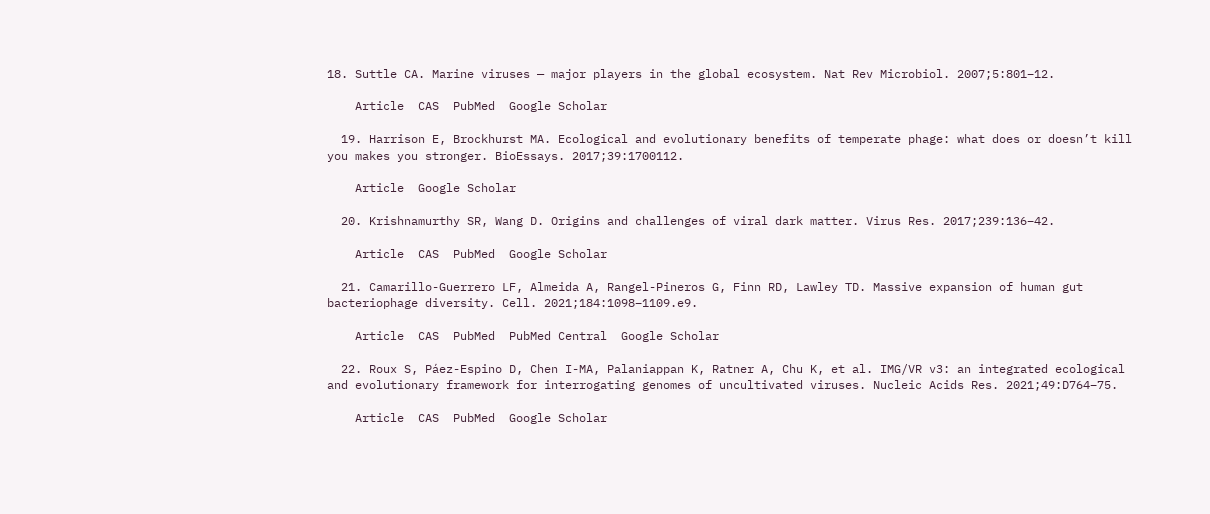18. Suttle CA. Marine viruses — major players in the global ecosystem. Nat Rev Microbiol. 2007;5:801–12.

    Article  CAS  PubMed  Google Scholar

  19. Harrison E, Brockhurst MA. Ecological and evolutionary benefits of temperate phage: what does or doesn’t kill you makes you stronger. BioEssays. 2017;39:1700112.

    Article  Google Scholar

  20. Krishnamurthy SR, Wang D. Origins and challenges of viral dark matter. Virus Res. 2017;239:136–42.

    Article  CAS  PubMed  Google Scholar

  21. Camarillo-Guerrero LF, Almeida A, Rangel-Pineros G, Finn RD, Lawley TD. Massive expansion of human gut bacteriophage diversity. Cell. 2021;184:1098–1109.e9.

    Article  CAS  PubMed  PubMed Central  Google Scholar

  22. Roux S, Páez-Espino D, Chen I-MA, Palaniappan K, Ratner A, Chu K, et al. IMG/VR v3: an integrated ecological and evolutionary framework for interrogating genomes of uncultivated viruses. Nucleic Acids Res. 2021;49:D764–75.

    Article  CAS  PubMed  Google Scholar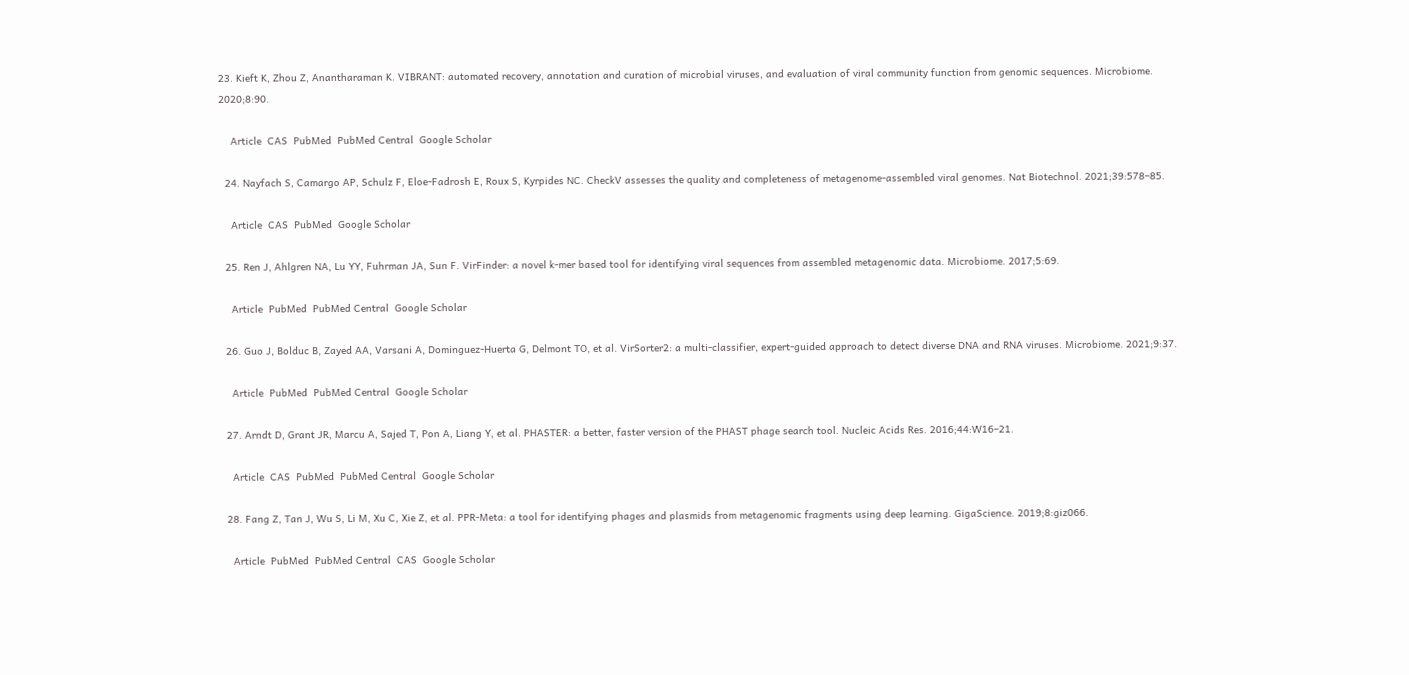23. Kieft K, Zhou Z, Anantharaman K. VIBRANT: automated recovery, annotation and curation of microbial viruses, and evaluation of viral community function from genomic sequences. Microbiome. 2020;8:90.

    Article  CAS  PubMed  PubMed Central  Google Scholar

  24. Nayfach S, Camargo AP, Schulz F, Eloe-Fadrosh E, Roux S, Kyrpides NC. CheckV assesses the quality and completeness of metagenome-assembled viral genomes. Nat Biotechnol. 2021;39:578–85.

    Article  CAS  PubMed  Google Scholar

  25. Ren J, Ahlgren NA, Lu YY, Fuhrman JA, Sun F. VirFinder: a novel k-mer based tool for identifying viral sequences from assembled metagenomic data. Microbiome. 2017;5:69.

    Article  PubMed  PubMed Central  Google Scholar

  26. Guo J, Bolduc B, Zayed AA, Varsani A, Dominguez-Huerta G, Delmont TO, et al. VirSorter2: a multi-classifier, expert-guided approach to detect diverse DNA and RNA viruses. Microbiome. 2021;9:37.

    Article  PubMed  PubMed Central  Google Scholar

  27. Arndt D, Grant JR, Marcu A, Sajed T, Pon A, Liang Y, et al. PHASTER: a better, faster version of the PHAST phage search tool. Nucleic Acids Res. 2016;44:W16–21.

    Article  CAS  PubMed  PubMed Central  Google Scholar

  28. Fang Z, Tan J, Wu S, Li M, Xu C, Xie Z, et al. PPR-Meta: a tool for identifying phages and plasmids from metagenomic fragments using deep learning. GigaScience. 2019;8:giz066.

    Article  PubMed  PubMed Central  CAS  Google Scholar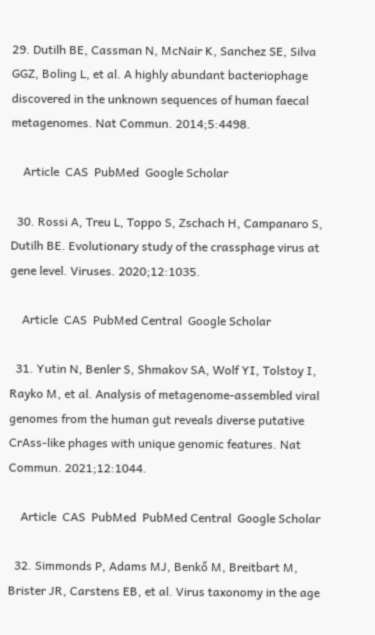29. Dutilh BE, Cassman N, McNair K, Sanchez SE, Silva GGZ, Boling L, et al. A highly abundant bacteriophage discovered in the unknown sequences of human faecal metagenomes. Nat Commun. 2014;5:4498.

    Article  CAS  PubMed  Google Scholar

  30. Rossi A, Treu L, Toppo S, Zschach H, Campanaro S, Dutilh BE. Evolutionary study of the crassphage virus at gene level. Viruses. 2020;12:1035.

    Article  CAS  PubMed Central  Google Scholar

  31. Yutin N, Benler S, Shmakov SA, Wolf YI, Tolstoy I, Rayko M, et al. Analysis of metagenome-assembled viral genomes from the human gut reveals diverse putative CrAss-like phages with unique genomic features. Nat Commun. 2021;12:1044.

    Article  CAS  PubMed  PubMed Central  Google Scholar

  32. Simmonds P, Adams MJ, Benkő M, Breitbart M, Brister JR, Carstens EB, et al. Virus taxonomy in the age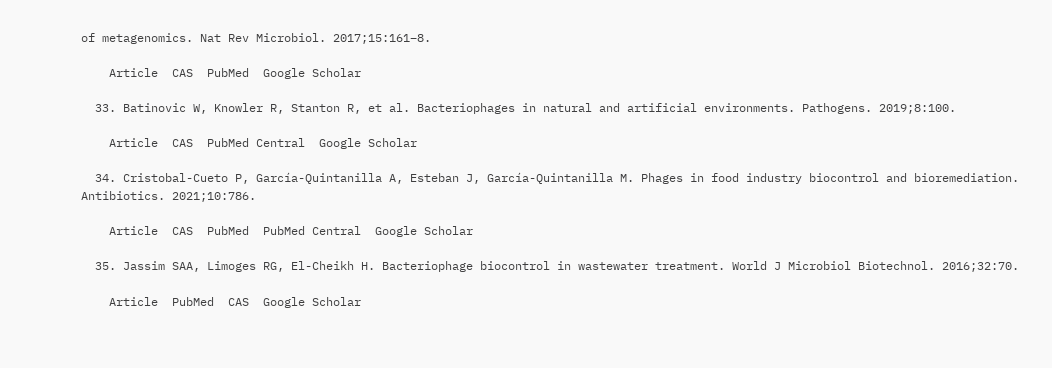of metagenomics. Nat Rev Microbiol. 2017;15:161–8.

    Article  CAS  PubMed  Google Scholar

  33. Batinovic W, Knowler R, Stanton R, et al. Bacteriophages in natural and artificial environments. Pathogens. 2019;8:100.

    Article  CAS  PubMed Central  Google Scholar

  34. Cristobal-Cueto P, García-Quintanilla A, Esteban J, García-Quintanilla M. Phages in food industry biocontrol and bioremediation. Antibiotics. 2021;10:786.

    Article  CAS  PubMed  PubMed Central  Google Scholar

  35. Jassim SAA, Limoges RG, El-Cheikh H. Bacteriophage biocontrol in wastewater treatment. World J Microbiol Biotechnol. 2016;32:70.

    Article  PubMed  CAS  Google Scholar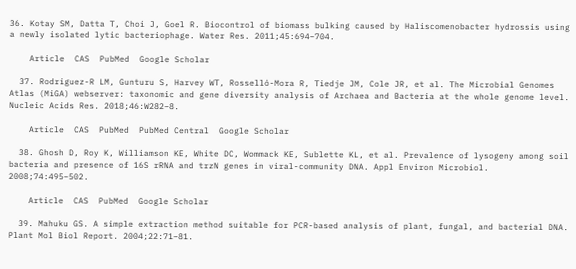36. Kotay SM, Datta T, Choi J, Goel R. Biocontrol of biomass bulking caused by Haliscomenobacter hydrossis using a newly isolated lytic bacteriophage. Water Res. 2011;45:694–704.

    Article  CAS  PubMed  Google Scholar

  37. Rodriguez-R LM, Gunturu S, Harvey WT, Rosselló-Mora R, Tiedje JM, Cole JR, et al. The Microbial Genomes Atlas (MiGA) webserver: taxonomic and gene diversity analysis of Archaea and Bacteria at the whole genome level. Nucleic Acids Res. 2018;46:W282–8.

    Article  CAS  PubMed  PubMed Central  Google Scholar

  38. Ghosh D, Roy K, Williamson KE, White DC, Wommack KE, Sublette KL, et al. Prevalence of lysogeny among soil bacteria and presence of 16S rRNA and trzN genes in viral-community DNA. Appl Environ Microbiol. 2008;74:495–502.

    Article  CAS  PubMed  Google Scholar

  39. Mahuku GS. A simple extraction method suitable for PCR-based analysis of plant, fungal, and bacterial DNA. Plant Mol Biol Report. 2004;22:71–81.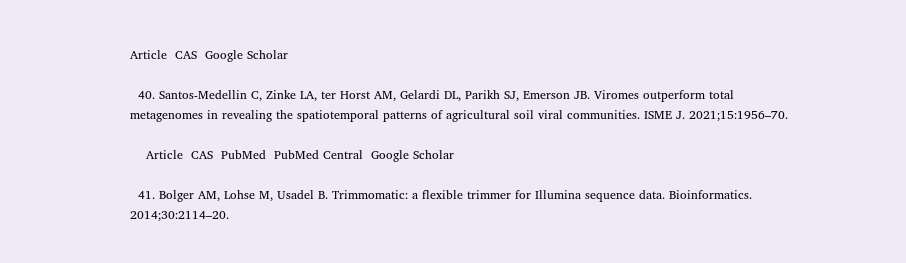Article  CAS  Google Scholar

  40. Santos-Medellin C, Zinke LA, ter Horst AM, Gelardi DL, Parikh SJ, Emerson JB. Viromes outperform total metagenomes in revealing the spatiotemporal patterns of agricultural soil viral communities. ISME J. 2021;15:1956–70.

    Article  CAS  PubMed  PubMed Central  Google Scholar

  41. Bolger AM, Lohse M, Usadel B. Trimmomatic: a flexible trimmer for Illumina sequence data. Bioinformatics. 2014;30:2114–20.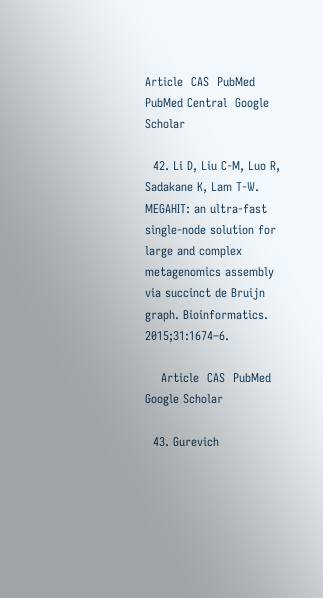Article  CAS  PubMed  PubMed Central  Google Scholar

  42. Li D, Liu C-M, Luo R, Sadakane K, Lam T-W. MEGAHIT: an ultra-fast single-node solution for large and complex metagenomics assembly via succinct de Bruijn graph. Bioinformatics. 2015;31:1674–6.

    Article  CAS  PubMed  Google Scholar

  43. Gurevich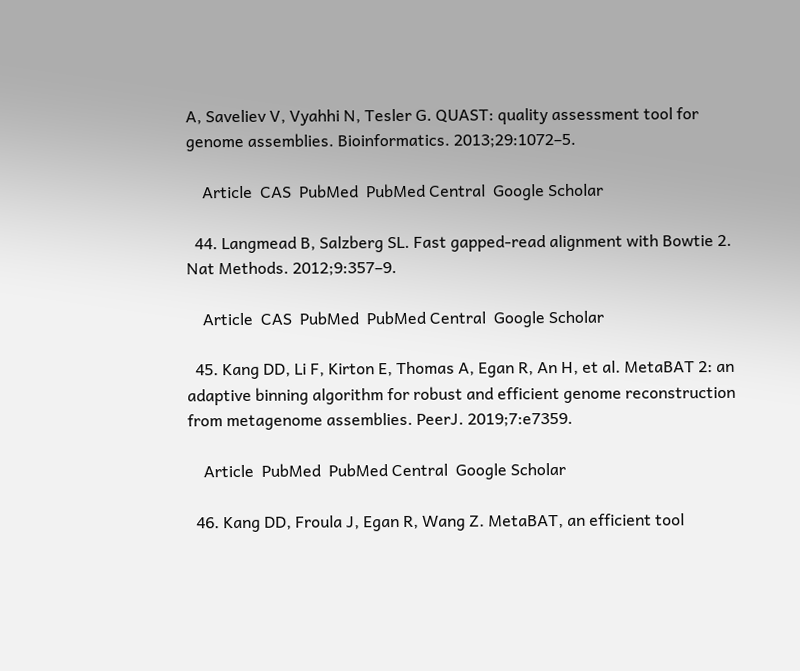A, Saveliev V, Vyahhi N, Tesler G. QUAST: quality assessment tool for genome assemblies. Bioinformatics. 2013;29:1072–5.

    Article  CAS  PubMed  PubMed Central  Google Scholar

  44. Langmead B, Salzberg SL. Fast gapped-read alignment with Bowtie 2. Nat Methods. 2012;9:357–9.

    Article  CAS  PubMed  PubMed Central  Google Scholar

  45. Kang DD, Li F, Kirton E, Thomas A, Egan R, An H, et al. MetaBAT 2: an adaptive binning algorithm for robust and efficient genome reconstruction from metagenome assemblies. PeerJ. 2019;7:e7359.

    Article  PubMed  PubMed Central  Google Scholar

  46. Kang DD, Froula J, Egan R, Wang Z. MetaBAT, an efficient tool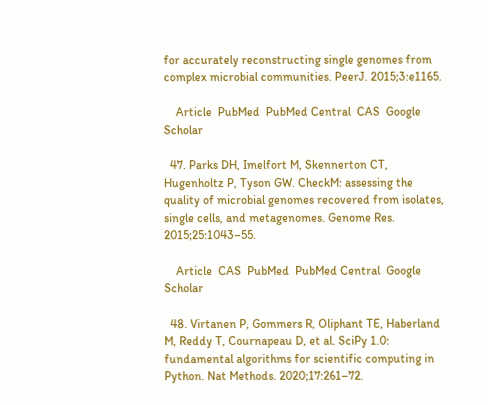for accurately reconstructing single genomes from complex microbial communities. PeerJ. 2015;3:e1165.

    Article  PubMed  PubMed Central  CAS  Google Scholar

  47. Parks DH, Imelfort M, Skennerton CT, Hugenholtz P, Tyson GW. CheckM: assessing the quality of microbial genomes recovered from isolates, single cells, and metagenomes. Genome Res. 2015;25:1043–55.

    Article  CAS  PubMed  PubMed Central  Google Scholar

  48. Virtanen P, Gommers R, Oliphant TE, Haberland M, Reddy T, Cournapeau D, et al. SciPy 1.0: fundamental algorithms for scientific computing in Python. Nat Methods. 2020;17:261–72.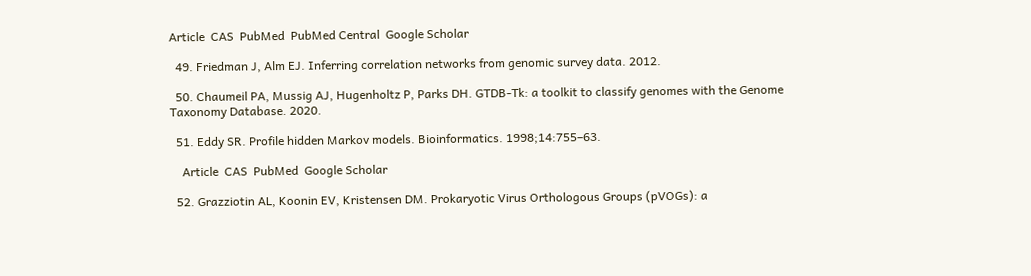Article  CAS  PubMed  PubMed Central  Google Scholar

  49. Friedman J, Alm EJ. Inferring correlation networks from genomic survey data. 2012.

  50. Chaumeil PA, Mussig AJ, Hugenholtz P, Parks DH. GTDB-Tk: a toolkit to classify genomes with the Genome Taxonomy Database. 2020.

  51. Eddy SR. Profile hidden Markov models. Bioinformatics. 1998;14:755–63.

    Article  CAS  PubMed  Google Scholar

  52. Grazziotin AL, Koonin EV, Kristensen DM. Prokaryotic Virus Orthologous Groups (pVOGs): a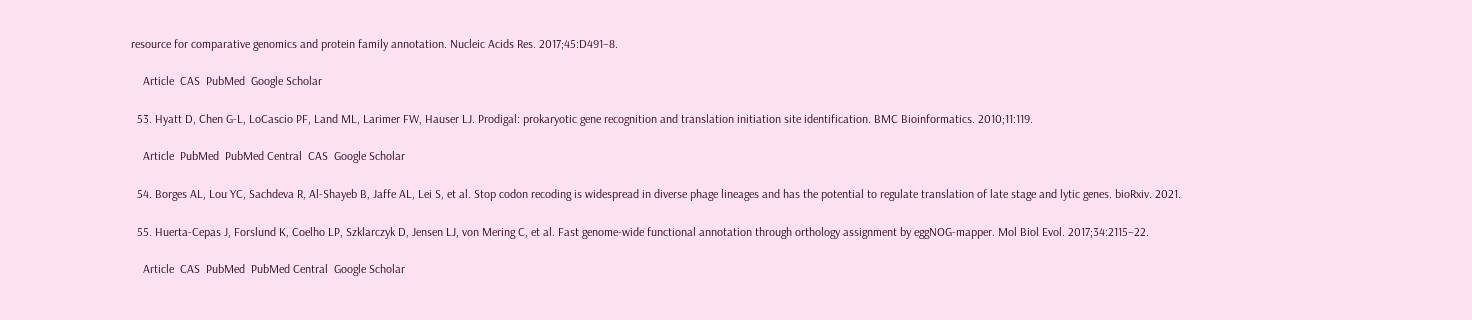resource for comparative genomics and protein family annotation. Nucleic Acids Res. 2017;45:D491–8.

    Article  CAS  PubMed  Google Scholar

  53. Hyatt D, Chen G-L, LoCascio PF, Land ML, Larimer FW, Hauser LJ. Prodigal: prokaryotic gene recognition and translation initiation site identification. BMC Bioinformatics. 2010;11:119.

    Article  PubMed  PubMed Central  CAS  Google Scholar

  54. Borges AL, Lou YC, Sachdeva R, Al-Shayeb B, Jaffe AL, Lei S, et al. Stop codon recoding is widespread in diverse phage lineages and has the potential to regulate translation of late stage and lytic genes. bioRxiv. 2021.

  55. Huerta-Cepas J, Forslund K, Coelho LP, Szklarczyk D, Jensen LJ, von Mering C, et al. Fast genome-wide functional annotation through orthology assignment by eggNOG-mapper. Mol Biol Evol. 2017;34:2115–22.

    Article  CAS  PubMed  PubMed Central  Google Scholar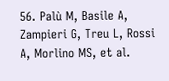56. Palù M, Basile A, Zampieri G, Treu L, Rossi A, Morlino MS, et al.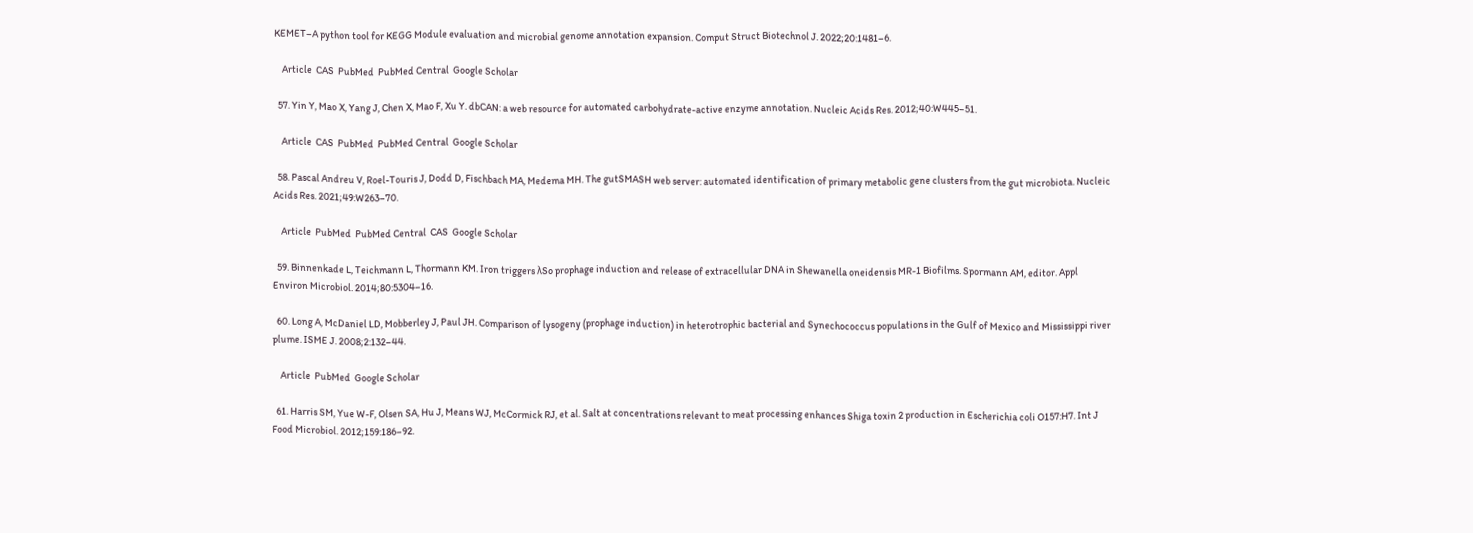KEMET–A python tool for KEGG Module evaluation and microbial genome annotation expansion. Comput Struct Biotechnol J. 2022;20:1481–6.

    Article  CAS  PubMed  PubMed Central  Google Scholar

  57. Yin Y, Mao X, Yang J, Chen X, Mao F, Xu Y. dbCAN: a web resource for automated carbohydrate-active enzyme annotation. Nucleic Acids Res. 2012;40:W445–51.

    Article  CAS  PubMed  PubMed Central  Google Scholar

  58. Pascal Andreu V, Roel-Touris J, Dodd D, Fischbach MA, Medema MH. The gutSMASH web server: automated identification of primary metabolic gene clusters from the gut microbiota. Nucleic Acids Res. 2021;49:W263–70.

    Article  PubMed  PubMed Central  CAS  Google Scholar

  59. Binnenkade L, Teichmann L, Thormann KM. Iron triggers λSo prophage induction and release of extracellular DNA in Shewanella oneidensis MR-1 Biofilms. Spormann AM, editor. Appl Environ Microbiol. 2014;80:5304–16.

  60. Long A, McDaniel LD, Mobberley J, Paul JH. Comparison of lysogeny (prophage induction) in heterotrophic bacterial and Synechococcus populations in the Gulf of Mexico and Mississippi river plume. ISME J. 2008;2:132–44.

    Article  PubMed  Google Scholar

  61. Harris SM, Yue W-F, Olsen SA, Hu J, Means WJ, McCormick RJ, et al. Salt at concentrations relevant to meat processing enhances Shiga toxin 2 production in Escherichia coli O157:H7. Int J Food Microbiol. 2012;159:186–92.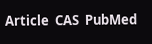Article  CAS  PubMed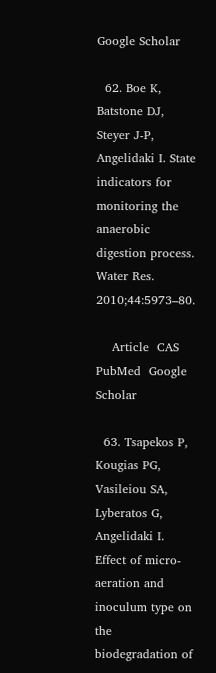Google Scholar

  62. Boe K, Batstone DJ, Steyer J-P, Angelidaki I. State indicators for monitoring the anaerobic digestion process. Water Res. 2010;44:5973–80.

    Article  CAS  PubMed  Google Scholar

  63. Tsapekos P, Kougias PG, Vasileiou SA, Lyberatos G, Angelidaki I. Effect of micro-aeration and inoculum type on the biodegradation of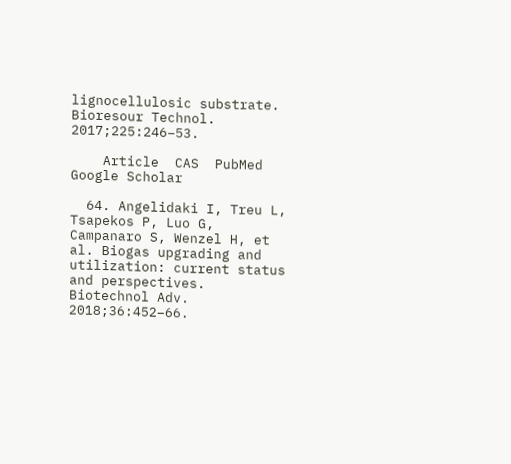lignocellulosic substrate. Bioresour Technol. 2017;225:246–53.

    Article  CAS  PubMed  Google Scholar

  64. Angelidaki I, Treu L, Tsapekos P, Luo G, Campanaro S, Wenzel H, et al. Biogas upgrading and utilization: current status and perspectives. Biotechnol Adv. 2018;36:452–66.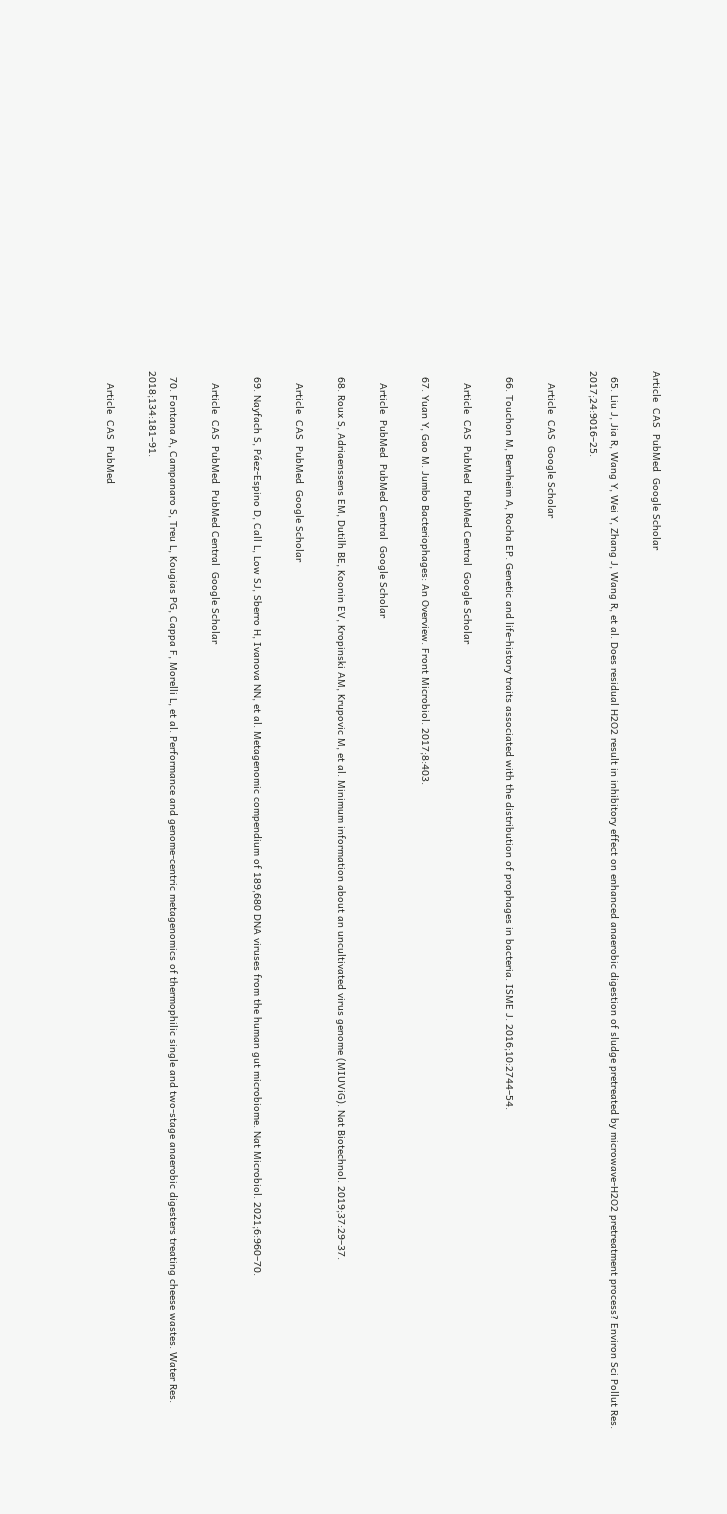Article  CAS  PubMed  Google Scholar

  65. Liu J, Jia R, Wang Y, Wei Y, Zhang J, Wang R, et al. Does residual H2O2 result in inhibitory effect on enhanced anaerobic digestion of sludge pretreated by microwave-H2O2 pretreatment process? Environ Sci Pollut Res. 2017;24:9016–25.

    Article  CAS  Google Scholar

  66. Touchon M, Bernheim A, Rocha EP. Genetic and life-history traits associated with the distribution of prophages in bacteria. ISME J. 2016;10:2744–54.

    Article  CAS  PubMed  PubMed Central  Google Scholar

  67. Yuan Y, Gao M. Jumbo Bacteriophages: An Overview. Front Microbiol. 2017;8:403.

    Article  PubMed  PubMed Central  Google Scholar

  68. Roux S, Adriaenssens EM, Dutilh BE, Koonin EV, Kropinski AM, Krupovic M, et al. Minimum information about an uncultivated virus genome (MIUViG). Nat Biotechnol. 2019;37:29–37.

    Article  CAS  PubMed  Google Scholar

  69. Nayfach S, Páez-Espino D, Call L, Low SJ, Sberro H, Ivanova NN, et al. Metagenomic compendium of 189,680 DNA viruses from the human gut microbiome. Nat Microbiol. 2021;6:960–70.

    Article  CAS  PubMed  PubMed Central  Google Scholar

  70. Fontana A, Campanaro S, Treu L, Kougias PG, Cappa F, Morelli L, et al. Performance and genome-centric metagenomics of thermophilic single and two-stage anaerobic digesters treating cheese wastes. Water Res. 2018;134:181–91.

    Article  CAS  PubMed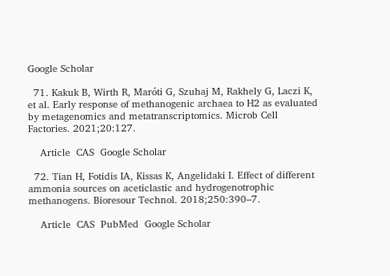Google Scholar

  71. Kakuk B, Wirth R, Maróti G, Szuhaj M, Rakhely G, Laczi K, et al. Early response of methanogenic archaea to H2 as evaluated by metagenomics and metatranscriptomics. Microb Cell Factories. 2021;20:127.

    Article  CAS  Google Scholar

  72. Tian H, Fotidis IA, Kissas K, Angelidaki I. Effect of different ammonia sources on aceticlastic and hydrogenotrophic methanogens. Bioresour Technol. 2018;250:390–7.

    Article  CAS  PubMed  Google Scholar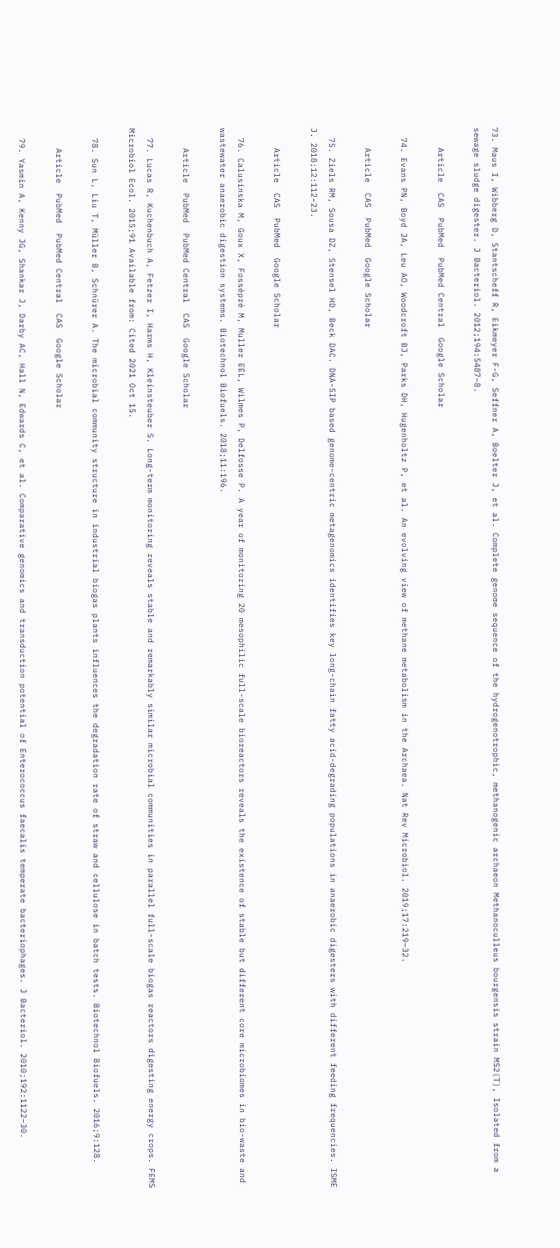73. Maus I, Wibberg D, Stantscheff R, Eikmeyer F-G, Seffner A, Boelter J, et al. Complete genome sequence of the hydrogenotrophic, methanogenic archaeon Methanoculleus bourgensis strain MS2(T), Isolated from a sewage sludge digester. J Bacteriol. 2012;194:5487–8.

    Article  CAS  PubMed  PubMed Central  Google Scholar

  74. Evans PN, Boyd JA, Leu AO, Woodcroft BJ, Parks DH, Hugenholtz P, et al. An evolving view of methane metabolism in the Archaea. Nat Rev Microbiol. 2019;17:219–32.

    Article  CAS  PubMed  Google Scholar

  75. Ziels RM, Sousa DZ, Stensel HD, Beck DAC. DNA-SIP based genome-centric metagenomics identifies key long-chain fatty acid-degrading populations in anaerobic digesters with different feeding frequencies. ISME J. 2018;12:112–23.

    Article  CAS  PubMed  Google Scholar

  76. Calusinska M, Goux X, Fossépré M, Muller EEL, Wilmes P, Delfosse P. A year of monitoring 20 mesophilic full-scale bioreactors reveals the existence of stable but different core microbiomes in bio-waste and wastewater anaerobic digestion systems. Biotechnol Biofuels. 2018;11:196.

    Article  PubMed  PubMed Central  CAS  Google Scholar

  77. Lucas R, Kuchenbuch A, Fetzer I, Harms H, Kleinsteuber S. Long-term monitoring reveals stable and remarkably similar microbial communities in parallel full-scale biogas reactors digesting energy crops. FEMS Microbiol Ecol. 2015;91 Available from: Cited 2021 Oct 15.

  78. Sun L, Liu T, Müller B, Schnürer A. The microbial community structure in industrial biogas plants influences the degradation rate of straw and cellulose in batch tests. Biotechnol Biofuels. 2016;9:128.

    Article  PubMed  PubMed Central  CAS  Google Scholar

  79. Yasmin A, Kenny JG, Shankar J, Darby AC, Hall N, Edwards C, et al. Comparative genomics and transduction potential of Enterococcus faecalis temperate bacteriophages. J Bacteriol. 2010;192:1122–30.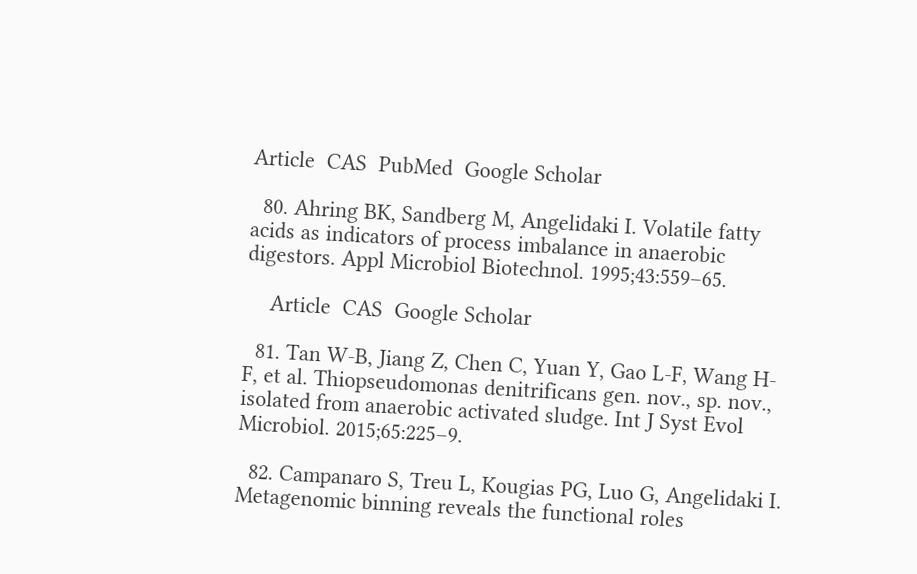Article  CAS  PubMed  Google Scholar

  80. Ahring BK, Sandberg M, Angelidaki I. Volatile fatty acids as indicators of process imbalance in anaerobic digestors. Appl Microbiol Biotechnol. 1995;43:559–65.

    Article  CAS  Google Scholar

  81. Tan W-B, Jiang Z, Chen C, Yuan Y, Gao L-F, Wang H-F, et al. Thiopseudomonas denitrificans gen. nov., sp. nov., isolated from anaerobic activated sludge. Int J Syst Evol Microbiol. 2015;65:225–9.

  82. Campanaro S, Treu L, Kougias PG, Luo G, Angelidaki I. Metagenomic binning reveals the functional roles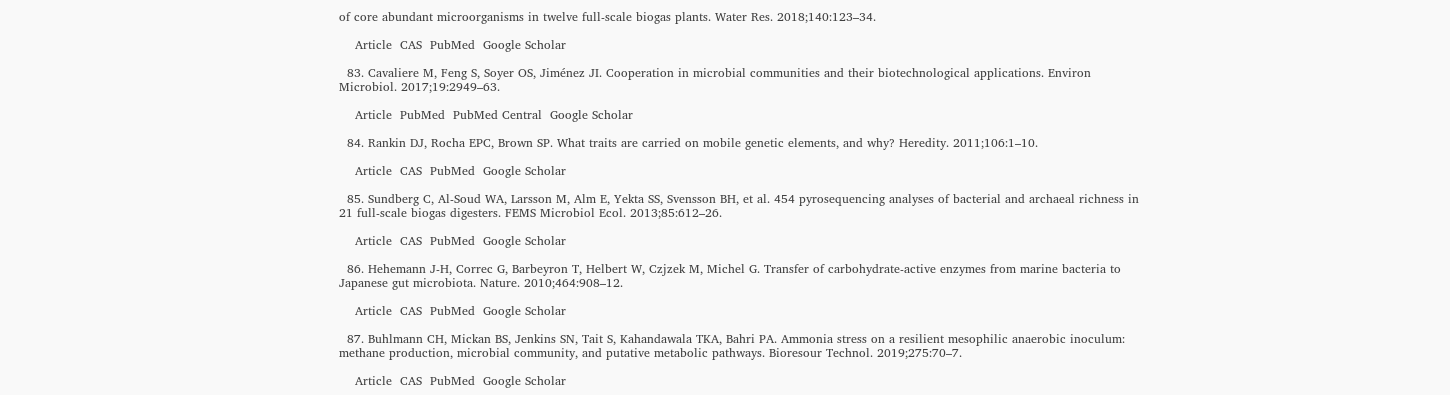of core abundant microorganisms in twelve full-scale biogas plants. Water Res. 2018;140:123–34.

    Article  CAS  PubMed  Google Scholar

  83. Cavaliere M, Feng S, Soyer OS, Jiménez JI. Cooperation in microbial communities and their biotechnological applications. Environ Microbiol. 2017;19:2949–63.

    Article  PubMed  PubMed Central  Google Scholar

  84. Rankin DJ, Rocha EPC, Brown SP. What traits are carried on mobile genetic elements, and why? Heredity. 2011;106:1–10.

    Article  CAS  PubMed  Google Scholar

  85. Sundberg C, Al-Soud WA, Larsson M, Alm E, Yekta SS, Svensson BH, et al. 454 pyrosequencing analyses of bacterial and archaeal richness in 21 full-scale biogas digesters. FEMS Microbiol Ecol. 2013;85:612–26.

    Article  CAS  PubMed  Google Scholar

  86. Hehemann J-H, Correc G, Barbeyron T, Helbert W, Czjzek M, Michel G. Transfer of carbohydrate-active enzymes from marine bacteria to Japanese gut microbiota. Nature. 2010;464:908–12.

    Article  CAS  PubMed  Google Scholar

  87. Buhlmann CH, Mickan BS, Jenkins SN, Tait S, Kahandawala TKA, Bahri PA. Ammonia stress on a resilient mesophilic anaerobic inoculum: methane production, microbial community, and putative metabolic pathways. Bioresour Technol. 2019;275:70–7.

    Article  CAS  PubMed  Google Scholar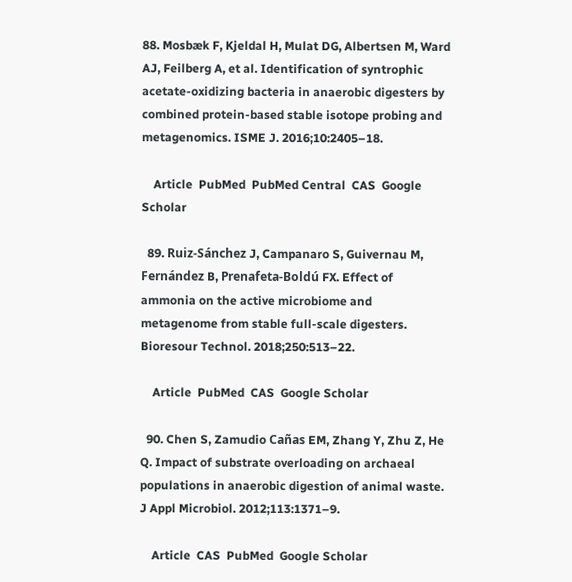88. Mosbæk F, Kjeldal H, Mulat DG, Albertsen M, Ward AJ, Feilberg A, et al. Identification of syntrophic acetate-oxidizing bacteria in anaerobic digesters by combined protein-based stable isotope probing and metagenomics. ISME J. 2016;10:2405–18.

    Article  PubMed  PubMed Central  CAS  Google Scholar

  89. Ruiz-Sánchez J, Campanaro S, Guivernau M, Fernández B, Prenafeta-Boldú FX. Effect of ammonia on the active microbiome and metagenome from stable full-scale digesters. Bioresour Technol. 2018;250:513–22.

    Article  PubMed  CAS  Google Scholar

  90. Chen S, Zamudio Cañas EM, Zhang Y, Zhu Z, He Q. Impact of substrate overloading on archaeal populations in anaerobic digestion of animal waste. J Appl Microbiol. 2012;113:1371–9.

    Article  CAS  PubMed  Google Scholar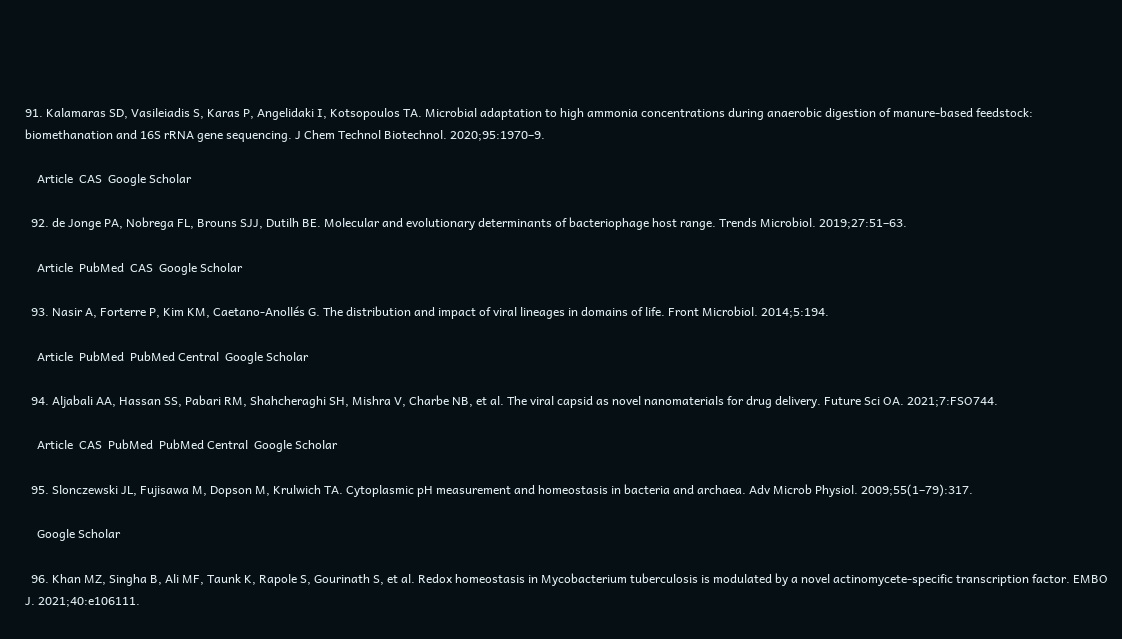91. Kalamaras SD, Vasileiadis S, Karas P, Angelidaki I, Kotsopoulos TA. Microbial adaptation to high ammonia concentrations during anaerobic digestion of manure-based feedstock: biomethanation and 16S rRNA gene sequencing. J Chem Technol Biotechnol. 2020;95:1970–9.

    Article  CAS  Google Scholar

  92. de Jonge PA, Nobrega FL, Brouns SJJ, Dutilh BE. Molecular and evolutionary determinants of bacteriophage host range. Trends Microbiol. 2019;27:51–63.

    Article  PubMed  CAS  Google Scholar

  93. Nasir A, Forterre P, Kim KM, Caetano-Anollés G. The distribution and impact of viral lineages in domains of life. Front Microbiol. 2014;5:194.

    Article  PubMed  PubMed Central  Google Scholar

  94. Aljabali AA, Hassan SS, Pabari RM, Shahcheraghi SH, Mishra V, Charbe NB, et al. The viral capsid as novel nanomaterials for drug delivery. Future Sci OA. 2021;7:FSO744.

    Article  CAS  PubMed  PubMed Central  Google Scholar

  95. Slonczewski JL, Fujisawa M, Dopson M, Krulwich TA. Cytoplasmic pH measurement and homeostasis in bacteria and archaea. Adv Microb Physiol. 2009;55(1–79):317.

    Google Scholar

  96. Khan MZ, Singha B, Ali MF, Taunk K, Rapole S, Gourinath S, et al. Redox homeostasis in Mycobacterium tuberculosis is modulated by a novel actinomycete-specific transcription factor. EMBO J. 2021;40:e106111.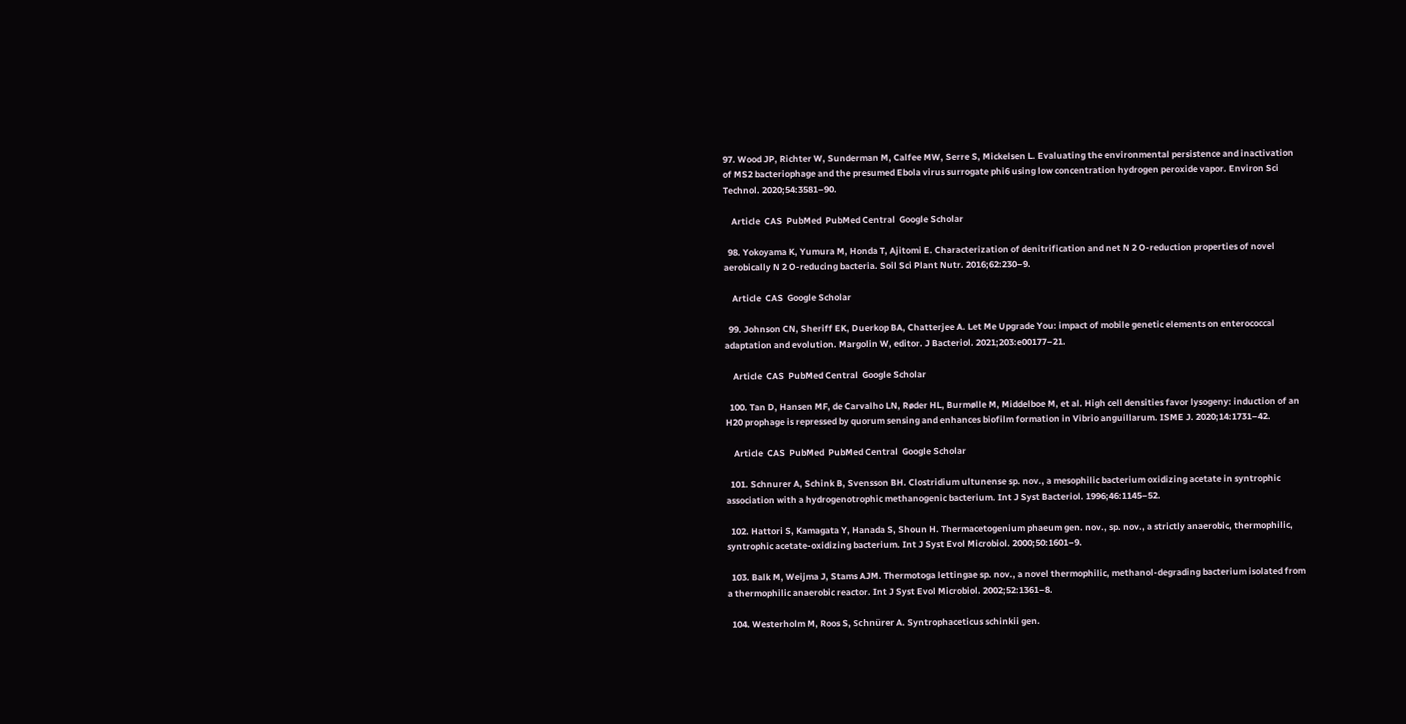97. Wood JP, Richter W, Sunderman M, Calfee MW, Serre S, Mickelsen L. Evaluating the environmental persistence and inactivation of MS2 bacteriophage and the presumed Ebola virus surrogate phi6 using low concentration hydrogen peroxide vapor. Environ Sci Technol. 2020;54:3581–90.

    Article  CAS  PubMed  PubMed Central  Google Scholar

  98. Yokoyama K, Yumura M, Honda T, Ajitomi E. Characterization of denitrification and net N 2 O-reduction properties of novel aerobically N 2 O-reducing bacteria. Soil Sci Plant Nutr. 2016;62:230–9.

    Article  CAS  Google Scholar

  99. Johnson CN, Sheriff EK, Duerkop BA, Chatterjee A. Let Me Upgrade You: impact of mobile genetic elements on enterococcal adaptation and evolution. Margolin W, editor. J Bacteriol. 2021;203:e00177–21.

    Article  CAS  PubMed Central  Google Scholar

  100. Tan D, Hansen MF, de Carvalho LN, Røder HL, Burmølle M, Middelboe M, et al. High cell densities favor lysogeny: induction of an H20 prophage is repressed by quorum sensing and enhances biofilm formation in Vibrio anguillarum. ISME J. 2020;14:1731–42.

    Article  CAS  PubMed  PubMed Central  Google Scholar

  101. Schnurer A, Schink B, Svensson BH. Clostridium ultunense sp. nov., a mesophilic bacterium oxidizing acetate in syntrophic association with a hydrogenotrophic methanogenic bacterium. Int J Syst Bacteriol. 1996;46:1145–52.

  102. Hattori S, Kamagata Y, Hanada S, Shoun H. Thermacetogenium phaeum gen. nov., sp. nov., a strictly anaerobic, thermophilic, syntrophic acetate-oxidizing bacterium. Int J Syst Evol Microbiol. 2000;50:1601–9.

  103. Balk M, Weijma J, Stams AJM. Thermotoga lettingae sp. nov., a novel thermophilic, methanol-degrading bacterium isolated from a thermophilic anaerobic reactor. Int J Syst Evol Microbiol. 2002;52:1361–8.

  104. Westerholm M, Roos S, Schnürer A. Syntrophaceticus schinkii gen.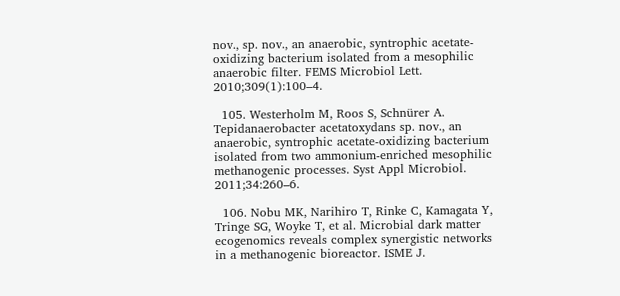nov., sp. nov., an anaerobic, syntrophic acetate-oxidizing bacterium isolated from a mesophilic anaerobic filter. FEMS Microbiol Lett. 2010;309(1):100–4.

  105. Westerholm M, Roos S, Schnürer A. Tepidanaerobacter acetatoxydans sp. nov., an anaerobic, syntrophic acetate-oxidizing bacterium isolated from two ammonium-enriched mesophilic methanogenic processes. Syst Appl Microbiol. 2011;34:260–6.

  106. Nobu MK, Narihiro T, Rinke C, Kamagata Y, Tringe SG, Woyke T, et al. Microbial dark matter ecogenomics reveals complex synergistic networks in a methanogenic bioreactor. ISME J.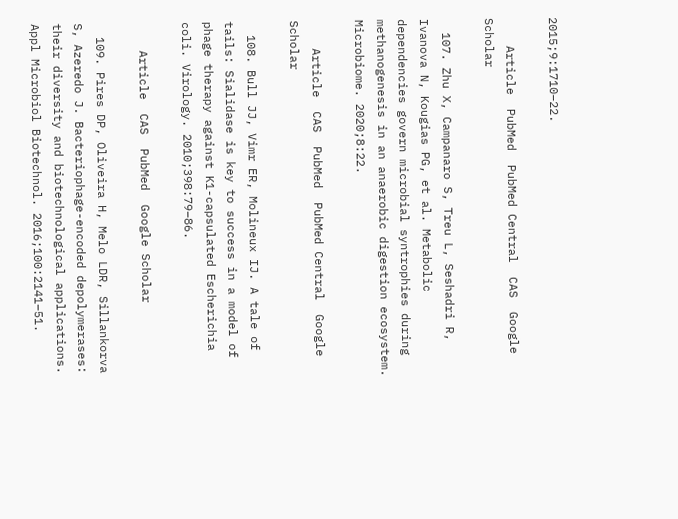2015;9:1710–22.

    Article  PubMed  PubMed Central  CAS  Google Scholar

  107. Zhu X, Campanaro S, Treu L, Seshadri R, Ivanova N, Kougias PG, et al. Metabolic dependencies govern microbial syntrophies during methanogenesis in an anaerobic digestion ecosystem. Microbiome. 2020;8:22.

    Article  CAS  PubMed  PubMed Central  Google Scholar

  108. Bull JJ, Vimr ER, Molineux IJ. A tale of tails: Sialidase is key to success in a model of phage therapy against K1-capsulated Escherichia coli. Virology. 2010;398:79–86.

    Article  CAS  PubMed  Google Scholar

  109. Pires DP, Oliveira H, Melo LDR, Sillankorva S, Azeredo J. Bacteriophage-encoded depolymerases: their diversity and biotechnological applications. Appl Microbiol Biotechnol. 2016;100:2141–51.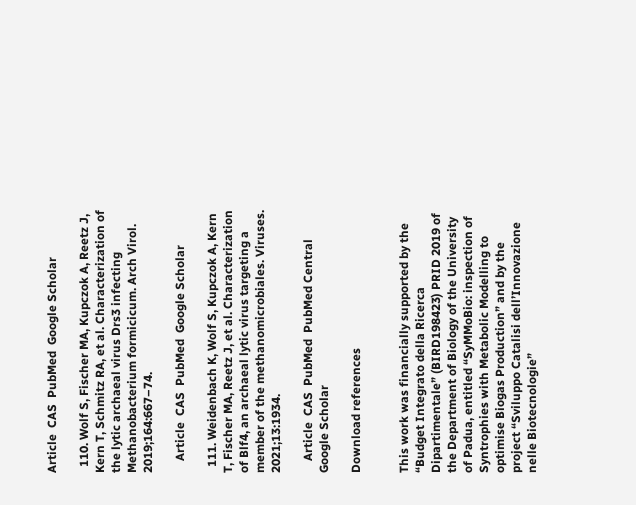Article  CAS  PubMed  Google Scholar

  110. Wolf S, Fischer MA, Kupczok A, Reetz J, Kern T, Schmitz RA, et al. Characterization of the lytic archaeal virus Drs3 infecting Methanobacterium formicicum. Arch Virol. 2019;164:667–74.

    Article  CAS  PubMed  Google Scholar

  111. Weidenbach K, Wolf S, Kupczok A, Kern T, Fischer MA, Reetz J, et al. Characterization of Blf4, an archaeal lytic virus targeting a member of the methanomicrobiales. Viruses. 2021;13:1934.

    Article  CAS  PubMed  PubMed Central  Google Scholar

Download references


This work was financially supported by the “Budget Integrato della Ricerca Dipartimentale” (BIRD198423) PRID 2019 of the Department of Biology of the University of Padua, entitled “SyMMoBio: inspection of Syntrophies with Metabolic Modelling to optimise Biogas Production” and by the project “Sviluppo Catalisi dell’Innovazione nelle Biotecnologie”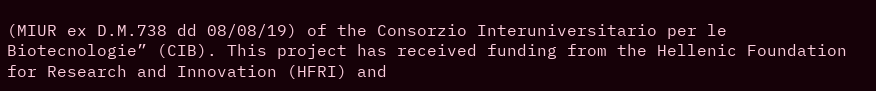(MIUR ex D.M.738 dd 08/08/19) of the Consorzio Interuniversitario per le Biotecnologie” (CIB). This project has received funding from the Hellenic Foundation for Research and Innovation (HFRI) and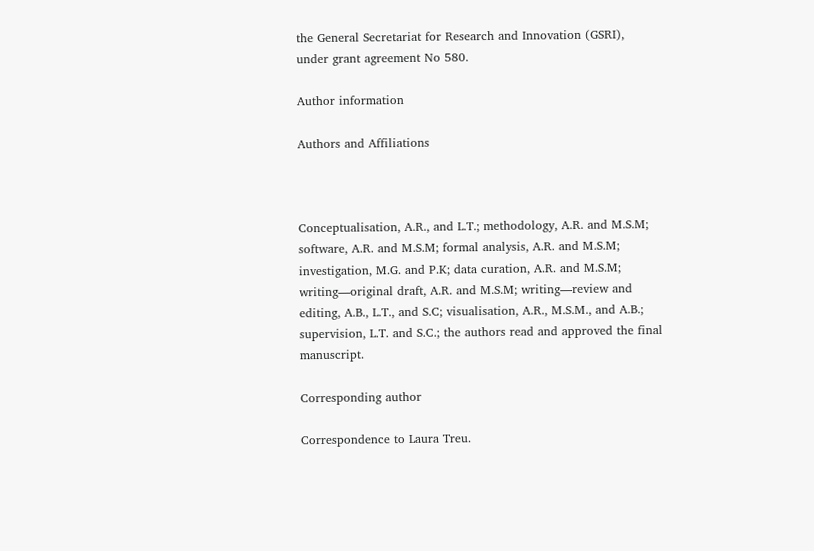the General Secretariat for Research and Innovation (GSRI), under grant agreement No 580.

Author information

Authors and Affiliations



Conceptualisation, A.R., and L.T.; methodology, A.R. and M.S.M; software, A.R. and M.S.M; formal analysis, A.R. and M.S.M; investigation, M.G. and P.K; data curation, A.R. and M.S.M; writing—original draft, A.R. and M.S.M; writing—review and editing, A.B., L.T., and S.C; visualisation, A.R., M.S.M., and A.B.; supervision, L.T. and S.C.; the authors read and approved the final manuscript.

Corresponding author

Correspondence to Laura Treu.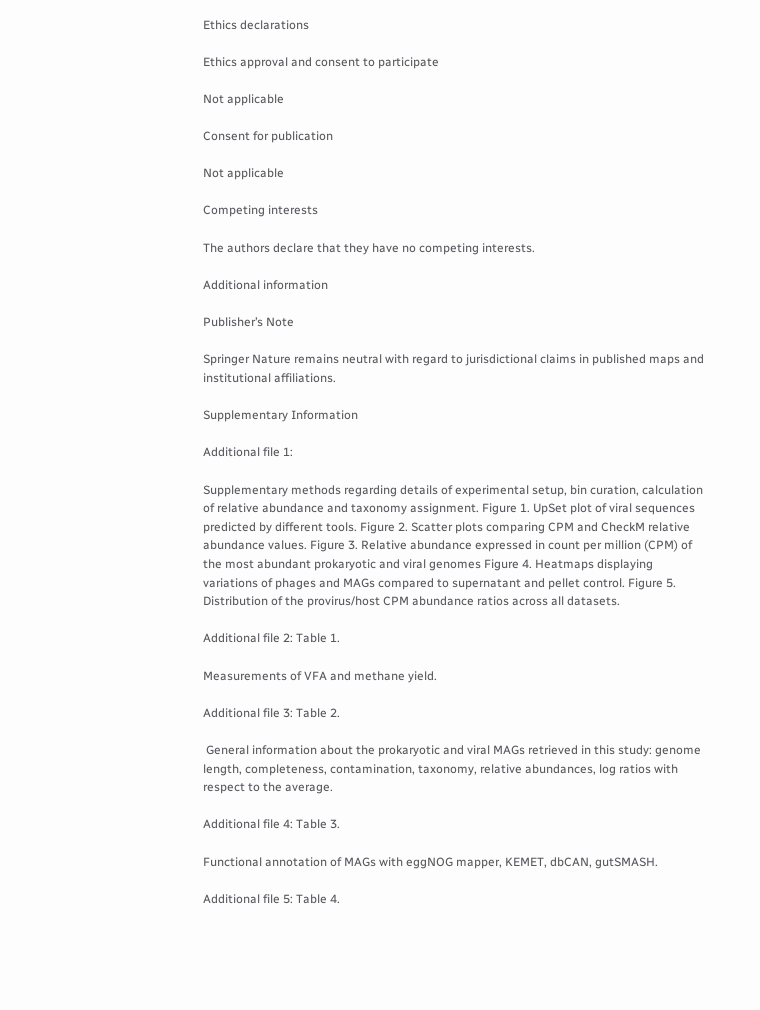Ethics declarations

Ethics approval and consent to participate

Not applicable

Consent for publication

Not applicable

Competing interests

The authors declare that they have no competing interests.

Additional information

Publisher’s Note

Springer Nature remains neutral with regard to jurisdictional claims in published maps and institutional affiliations.

Supplementary Information

Additional file 1:

Supplementary methods regarding details of experimental setup, bin curation, calculation of relative abundance and taxonomy assignment. Figure 1. UpSet plot of viral sequences predicted by different tools. Figure 2. Scatter plots comparing CPM and CheckM relative abundance values. Figure 3. Relative abundance expressed in count per million (CPM) of the most abundant prokaryotic and viral genomes Figure 4. Heatmaps displaying variations of phages and MAGs compared to supernatant and pellet control. Figure 5. Distribution of the provirus/host CPM abundance ratios across all datasets.

Additional file 2: Table 1.

Measurements of VFA and methane yield.

Additional file 3: Table 2.

 General information about the prokaryotic and viral MAGs retrieved in this study: genome length, completeness, contamination, taxonomy, relative abundances, log ratios with respect to the average.

Additional file 4: Table 3.

Functional annotation of MAGs with eggNOG mapper, KEMET, dbCAN, gutSMASH.

Additional file 5: Table 4.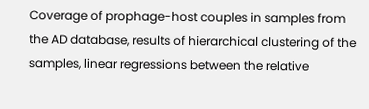Coverage of prophage-host couples in samples from the AD database, results of hierarchical clustering of the samples, linear regressions between the relative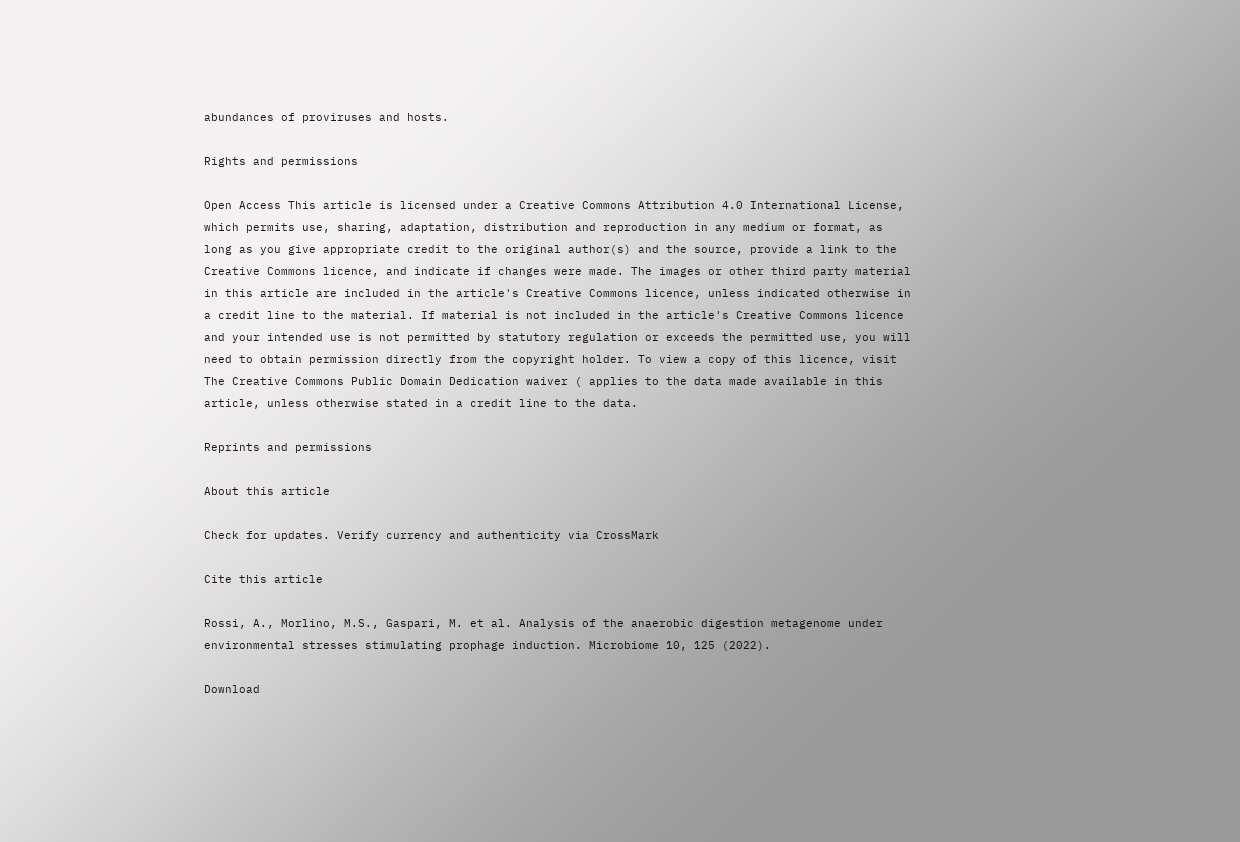abundances of proviruses and hosts.

Rights and permissions

Open Access This article is licensed under a Creative Commons Attribution 4.0 International License, which permits use, sharing, adaptation, distribution and reproduction in any medium or format, as long as you give appropriate credit to the original author(s) and the source, provide a link to the Creative Commons licence, and indicate if changes were made. The images or other third party material in this article are included in the article's Creative Commons licence, unless indicated otherwise in a credit line to the material. If material is not included in the article's Creative Commons licence and your intended use is not permitted by statutory regulation or exceeds the permitted use, you will need to obtain permission directly from the copyright holder. To view a copy of this licence, visit The Creative Commons Public Domain Dedication waiver ( applies to the data made available in this article, unless otherwise stated in a credit line to the data.

Reprints and permissions

About this article

Check for updates. Verify currency and authenticity via CrossMark

Cite this article

Rossi, A., Morlino, M.S., Gaspari, M. et al. Analysis of the anaerobic digestion metagenome under environmental stresses stimulating prophage induction. Microbiome 10, 125 (2022).

Download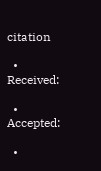citation

  • Received:

  • Accepted:

  •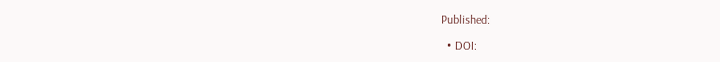Published:

  • DOI: